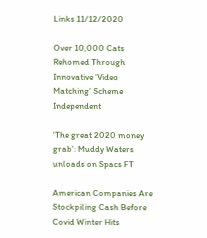Links 11/12/2020

Over 10,000 Cats Rehomed Through Innovative ‘Video Matching’ Scheme Independent

‘The great 2020 money grab’: Muddy Waters unloads on Spacs FT

American Companies Are Stockpiling Cash Before Covid Winter Hits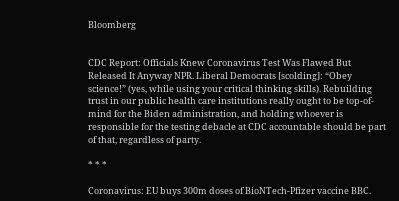Bloomberg


CDC Report: Officials Knew Coronavirus Test Was Flawed But Released It Anyway NPR. Liberal Democrats [scolding]: “Obey science!” (yes, while using your critical thinking skills). Rebuilding trust in our public health care institutions really ought to be top-of-mind for the Biden administration, and holding whoever is responsible for the testing debacle at CDC accountable should be part of that, regardless of party.

* * *

Coronavirus: EU buys 300m doses of BioNTech-Pfizer vaccine BBC.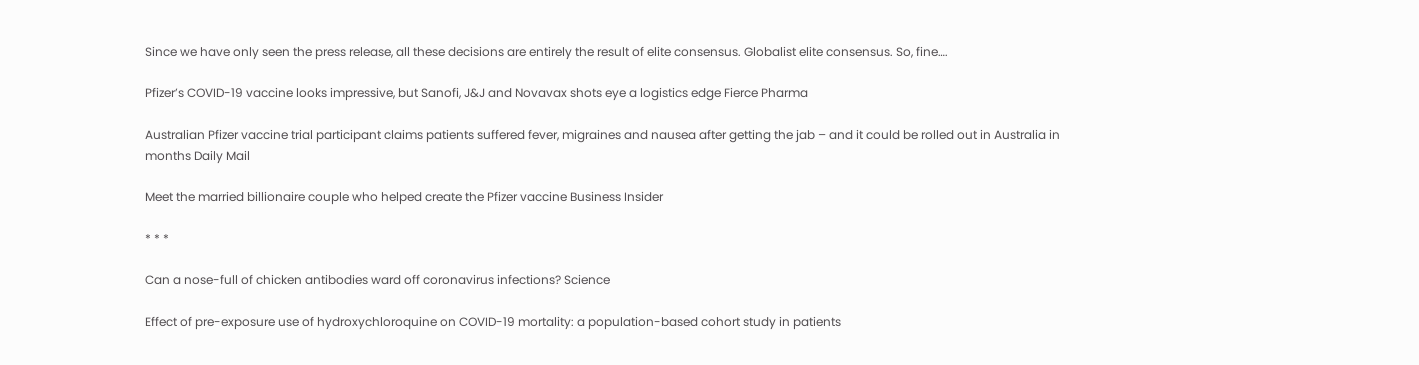Since we have only seen the press release, all these decisions are entirely the result of elite consensus. Globalist elite consensus. So, fine….

Pfizer’s COVID-19 vaccine looks impressive, but Sanofi, J&J and Novavax shots eye a logistics edge Fierce Pharma

Australian Pfizer vaccine trial participant claims patients suffered fever, migraines and nausea after getting the jab – and it could be rolled out in Australia in months Daily Mail

Meet the married billionaire couple who helped create the Pfizer vaccine Business Insider

* * *

Can a nose-full of chicken antibodies ward off coronavirus infections? Science

Effect of pre-exposure use of hydroxychloroquine on COVID-19 mortality: a population-based cohort study in patients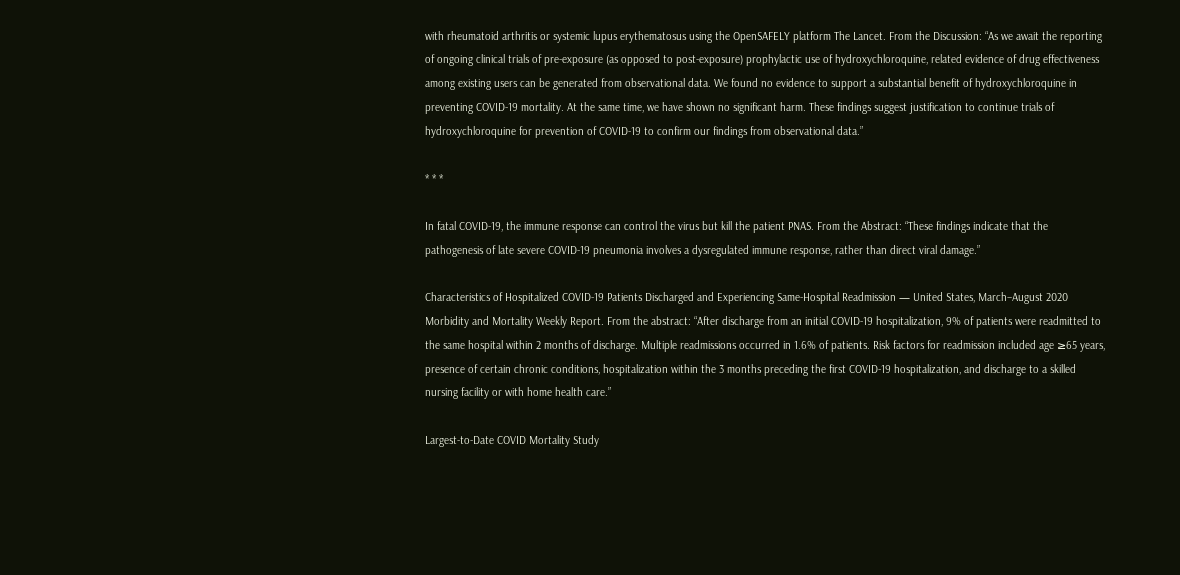with rheumatoid arthritis or systemic lupus erythematosus using the OpenSAFELY platform The Lancet. From the Discussion: “As we await the reporting of ongoing clinical trials of pre-exposure (as opposed to post-exposure) prophylactic use of hydroxychloroquine, related evidence of drug effectiveness among existing users can be generated from observational data. We found no evidence to support a substantial benefit of hydroxychloroquine in preventing COVID-19 mortality. At the same time, we have shown no significant harm. These findings suggest justification to continue trials of hydroxychloroquine for prevention of COVID-19 to confirm our findings from observational data.”

* * *

In fatal COVID-19, the immune response can control the virus but kill the patient PNAS. From the Abstract: “These findings indicate that the pathogenesis of late severe COVID-19 pneumonia involves a dysregulated immune response, rather than direct viral damage.”

Characteristics of Hospitalized COVID-19 Patients Discharged and Experiencing Same-Hospital Readmission — United States, March–August 2020 Morbidity and Mortality Weekly Report. From the abstract: “After discharge from an initial COVID-19 hospitalization, 9% of patients were readmitted to the same hospital within 2 months of discharge. Multiple readmissions occurred in 1.6% of patients. Risk factors for readmission included age ≥65 years, presence of certain chronic conditions, hospitalization within the 3 months preceding the first COVID-19 hospitalization, and discharge to a skilled nursing facility or with home health care.”

Largest-to-Date COVID Mortality Study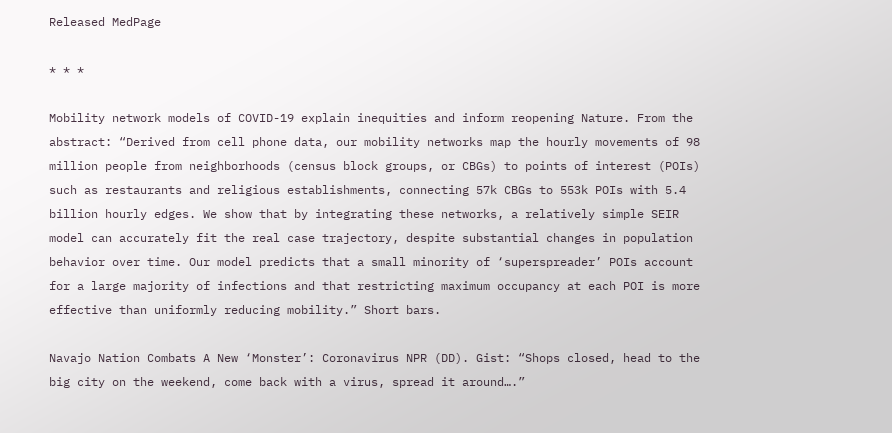Released MedPage

* * *

Mobility network models of COVID-19 explain inequities and inform reopening Nature. From the abstract: “Derived from cell phone data, our mobility networks map the hourly movements of 98 million people from neighborhoods (census block groups, or CBGs) to points of interest (POIs) such as restaurants and religious establishments, connecting 57k CBGs to 553k POIs with 5.4 billion hourly edges. We show that by integrating these networks, a relatively simple SEIR model can accurately fit the real case trajectory, despite substantial changes in population behavior over time. Our model predicts that a small minority of ‘superspreader’ POIs account for a large majority of infections and that restricting maximum occupancy at each POI is more effective than uniformly reducing mobility.” Short bars.

Navajo Nation Combats A New ‘Monster’: Coronavirus NPR (DD). Gist: “Shops closed, head to the big city on the weekend, come back with a virus, spread it around….”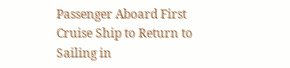Passenger Aboard First Cruise Ship to Return to Sailing in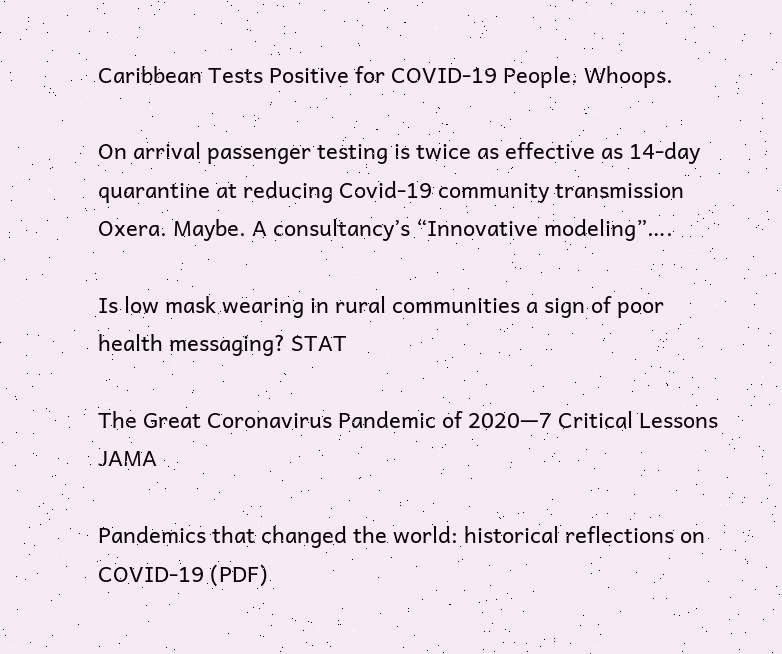Caribbean Tests Positive for COVID-19 People. Whoops.

On arrival passenger testing is twice as effective as 14-day quarantine at reducing Covid-19 community transmission Oxera. Maybe. A consultancy’s “Innovative modeling”….

Is low mask wearing in rural communities a sign of poor health messaging? STAT

The Great Coronavirus Pandemic of 2020—7 Critical Lessons JAMA

Pandemics that changed the world: historical reflections on COVID-19 (PDF)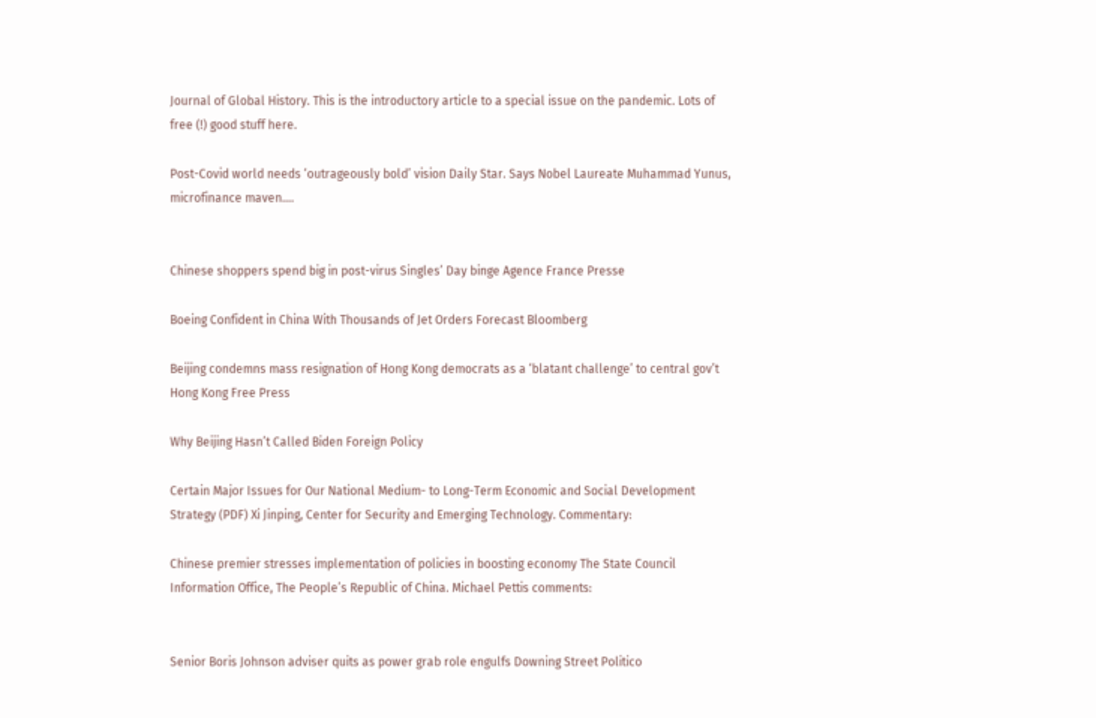Journal of Global History. This is the introductory article to a special issue on the pandemic. Lots of free (!) good stuff here.

Post-Covid world needs ‘outrageously bold’ vision Daily Star. Says Nobel Laureate Muhammad Yunus, microfinance maven….


Chinese shoppers spend big in post-virus Singles’ Day binge Agence France Presse

Boeing Confident in China With Thousands of Jet Orders Forecast Bloomberg

Beijing condemns mass resignation of Hong Kong democrats as a ‘blatant challenge’ to central gov’t Hong Kong Free Press

Why Beijing Hasn’t Called Biden Foreign Policy

Certain Major Issues for Our National Medium- to Long-Term Economic and Social Development Strategy (PDF) Xi Jinping, Center for Security and Emerging Technology. Commentary:

Chinese premier stresses implementation of policies in boosting economy The State Council Information Office, The People’s Republic of China. Michael Pettis comments:


Senior Boris Johnson adviser quits as power grab role engulfs Downing Street Politico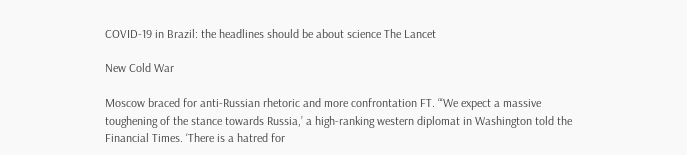COVID-19 in Brazil: the headlines should be about science The Lancet

New Cold War

Moscow braced for anti-Russian rhetoric and more confrontation FT. “‘We expect a massive toughening of the stance towards Russia,’ a high-ranking western diplomat in Washington told the Financial Times. ‘There is a hatred for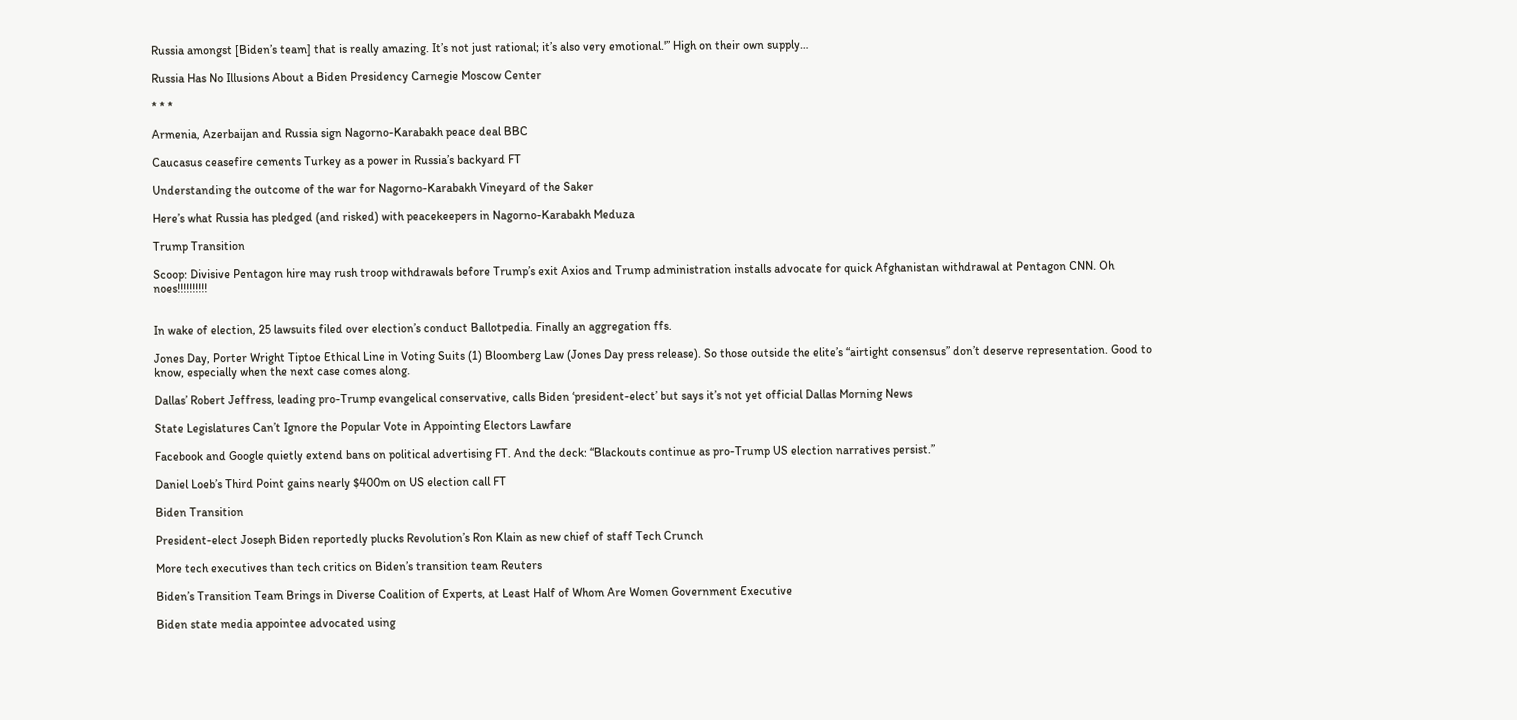Russia amongst [Biden’s team] that is really amazing. It’s not just rational; it’s also very emotional.'” High on their own supply…

Russia Has No Illusions About a Biden Presidency Carnegie Moscow Center

* * *

Armenia, Azerbaijan and Russia sign Nagorno-Karabakh peace deal BBC

Caucasus ceasefire cements Turkey as a power in Russia’s backyard FT

Understanding the outcome of the war for Nagorno-Karabakh Vineyard of the Saker

Here’s what Russia has pledged (and risked) with peacekeepers in Nagorno-Karabakh Meduza

Trump Transition

Scoop: Divisive Pentagon hire may rush troop withdrawals before Trump’s exit Axios and Trump administration installs advocate for quick Afghanistan withdrawal at Pentagon CNN. Oh noes!!!!!!!!!!


In wake of election, 25 lawsuits filed over election’s conduct Ballotpedia. Finally an aggregation ffs.

Jones Day, Porter Wright Tiptoe Ethical Line in Voting Suits (1) Bloomberg Law (Jones Day press release). So those outside the elite’s “airtight consensus” don’t deserve representation. Good to know, especially when the next case comes along.

Dallas’ Robert Jeffress, leading pro-Trump evangelical conservative, calls Biden ‘president-elect’ but says it’s not yet official Dallas Morning News

State Legislatures Can’t Ignore the Popular Vote in Appointing Electors Lawfare

Facebook and Google quietly extend bans on political advertising FT. And the deck: “Blackouts continue as pro-Trump US election narratives persist.”

Daniel Loeb’s Third Point gains nearly $400m on US election call FT

Biden Transition

President-elect Joseph Biden reportedly plucks Revolution’s Ron Klain as new chief of staff Tech Crunch

More tech executives than tech critics on Biden’s transition team Reuters

Biden’s Transition Team Brings in Diverse Coalition of Experts, at Least Half of Whom Are Women Government Executive

Biden state media appointee advocated using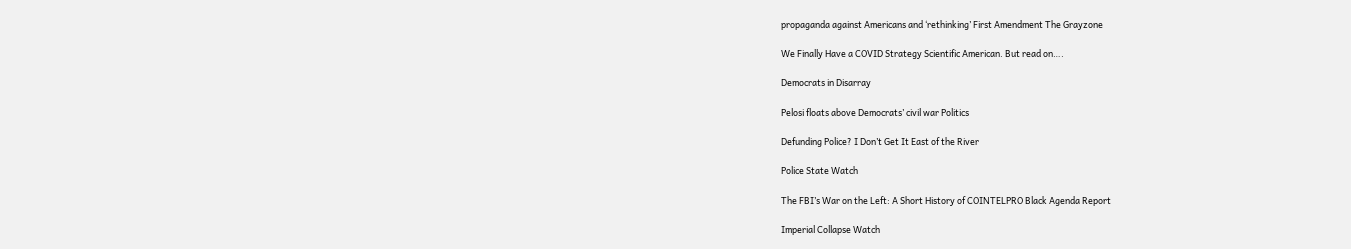propaganda against Americans and ‘rethinking’ First Amendment The Grayzone

We Finally Have a COVID Strategy Scientific American. But read on….

Democrats in Disarray

Pelosi floats above Democrats’ civil war Politics

Defunding Police? I Don’t Get It East of the River

Police State Watch

The FBI’s War on the Left: A Short History of COINTELPRO Black Agenda Report

Imperial Collapse Watch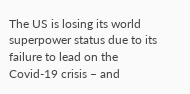The US is losing its world superpower status due to its failure to lead on the Covid-19 crisis – and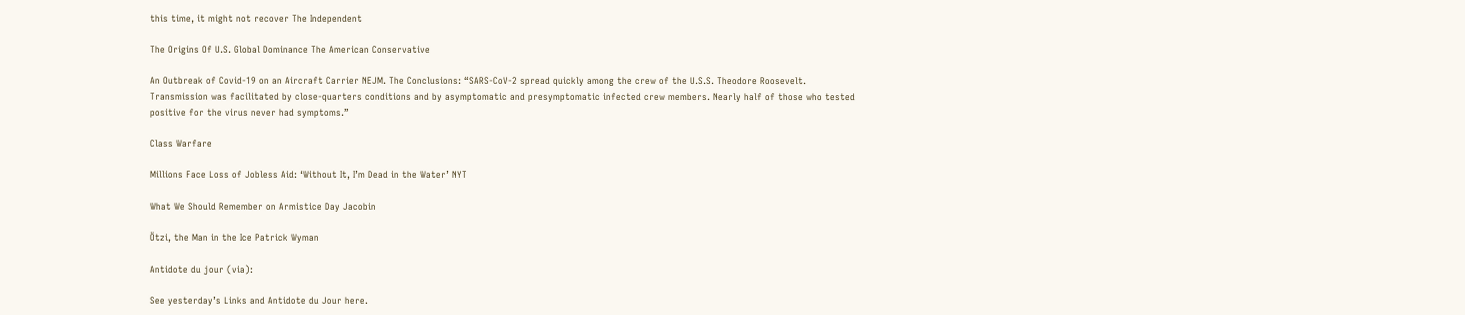this time, it might not recover The Independent

The Origins Of U.S. Global Dominance The American Conservative

An Outbreak of Covid-19 on an Aircraft Carrier NEJM. The Conclusions: “SARS-CoV-2 spread quickly among the crew of the U.S.S. Theodore Roosevelt. Transmission was facilitated by close-quarters conditions and by asymptomatic and presymptomatic infected crew members. Nearly half of those who tested positive for the virus never had symptoms.”

Class Warfare

Millions Face Loss of Jobless Aid: ‘Without It, I’m Dead in the Water’ NYT

What We Should Remember on Armistice Day Jacobin

Ötzi, the Man in the Ice Patrick Wyman

Antidote du jour (via):

See yesterday’s Links and Antidote du Jour here.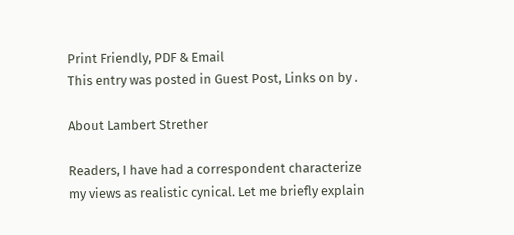Print Friendly, PDF & Email
This entry was posted in Guest Post, Links on by .

About Lambert Strether

Readers, I have had a correspondent characterize my views as realistic cynical. Let me briefly explain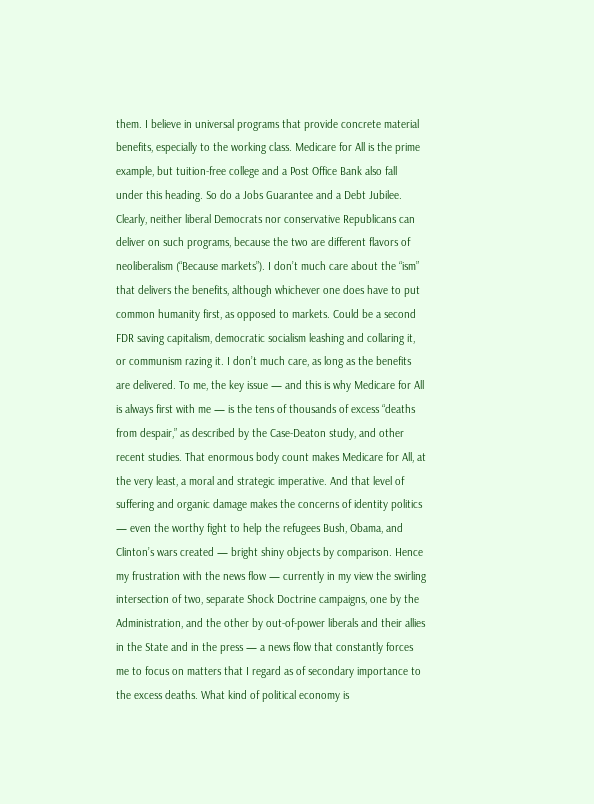them. I believe in universal programs that provide concrete material benefits, especially to the working class. Medicare for All is the prime example, but tuition-free college and a Post Office Bank also fall under this heading. So do a Jobs Guarantee and a Debt Jubilee. Clearly, neither liberal Democrats nor conservative Republicans can deliver on such programs, because the two are different flavors of neoliberalism (“Because markets”). I don’t much care about the “ism” that delivers the benefits, although whichever one does have to put common humanity first, as opposed to markets. Could be a second FDR saving capitalism, democratic socialism leashing and collaring it, or communism razing it. I don’t much care, as long as the benefits are delivered. To me, the key issue — and this is why Medicare for All is always first with me — is the tens of thousands of excess “deaths from despair,” as described by the Case-Deaton study, and other recent studies. That enormous body count makes Medicare for All, at the very least, a moral and strategic imperative. And that level of suffering and organic damage makes the concerns of identity politics — even the worthy fight to help the refugees Bush, Obama, and Clinton’s wars created — bright shiny objects by comparison. Hence my frustration with the news flow — currently in my view the swirling intersection of two, separate Shock Doctrine campaigns, one by the Administration, and the other by out-of-power liberals and their allies in the State and in the press — a news flow that constantly forces me to focus on matters that I regard as of secondary importance to the excess deaths. What kind of political economy is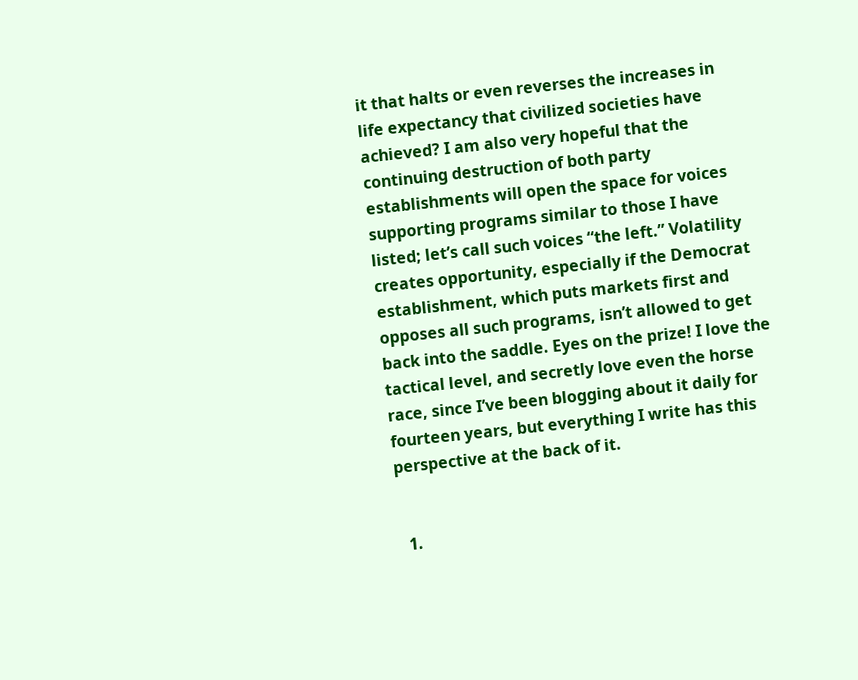it that halts or even reverses the increases in life expectancy that civilized societies have achieved? I am also very hopeful that the continuing destruction of both party establishments will open the space for voices supporting programs similar to those I have listed; let’s call such voices “the left.” Volatility creates opportunity, especially if the Democrat establishment, which puts markets first and opposes all such programs, isn’t allowed to get back into the saddle. Eyes on the prize! I love the tactical level, and secretly love even the horse race, since I’ve been blogging about it daily for fourteen years, but everything I write has this perspective at the back of it.


  1.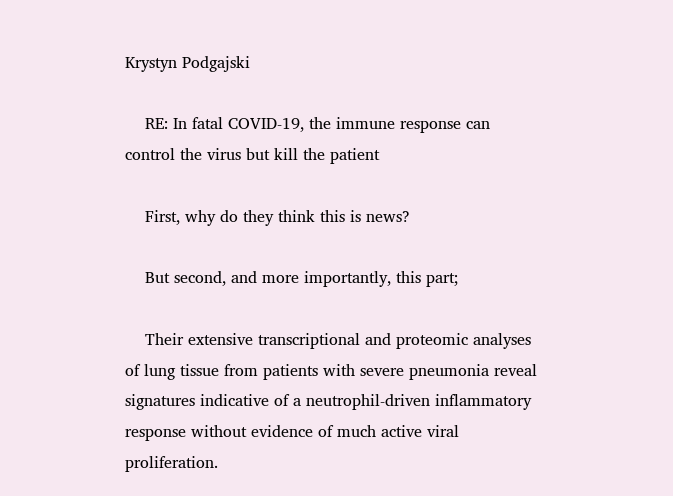Krystyn Podgajski

    RE: In fatal COVID-19, the immune response can control the virus but kill the patient

    First, why do they think this is news?

    But second, and more importantly, this part;

    Their extensive transcriptional and proteomic analyses of lung tissue from patients with severe pneumonia reveal signatures indicative of a neutrophil-driven inflammatory response without evidence of much active viral proliferation.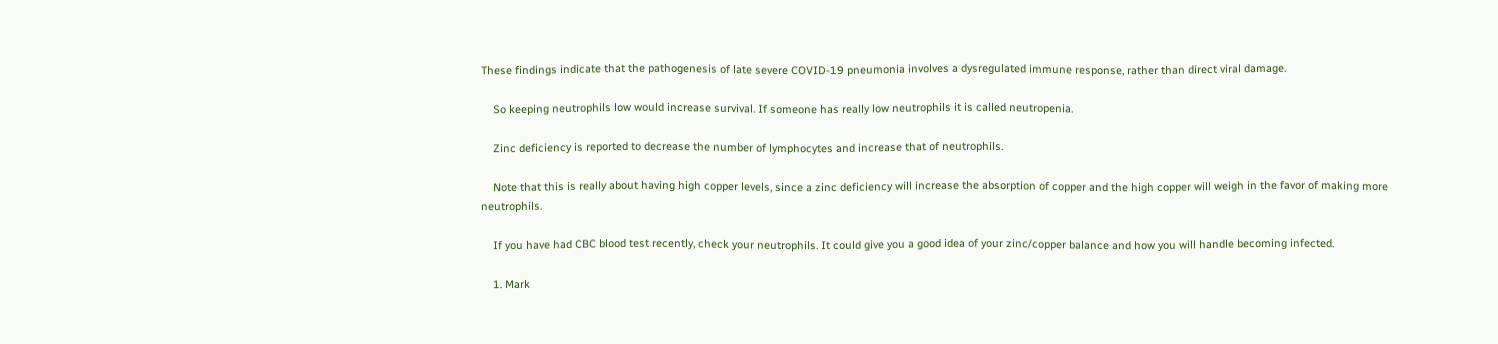These findings indicate that the pathogenesis of late severe COVID-19 pneumonia involves a dysregulated immune response, rather than direct viral damage.

    So keeping neutrophils low would increase survival. If someone has really low neutrophils it is called neutropenia.

    Zinc deficiency is reported to decrease the number of lymphocytes and increase that of neutrophils.

    Note that this is really about having high copper levels, since a zinc deficiency will increase the absorption of copper and the high copper will weigh in the favor of making more neutrophils.

    If you have had CBC blood test recently, check your neutrophils. It could give you a good idea of your zinc/copper balance and how you will handle becoming infected.

    1. Mark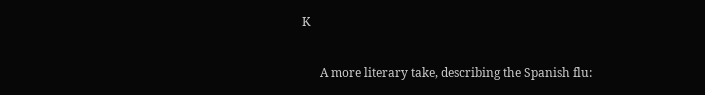K

      A more literary take, describing the Spanish flu: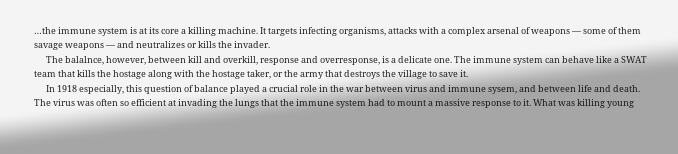…the immune system is at its core a killing machine. It targets infecting organisms, attacks with a complex arsenal of weapons — some of them savage weapons — and neutralizes or kills the invader.
      The balalnce, however, between kill and overkill, response and overresponse, is a delicate one. The immune system can behave like a SWAT team that kills the hostage along with the hostage taker, or the army that destroys the village to save it.
      In 1918 especially, this question of balance played a crucial role in the war between virus and immune sysem, and between life and death. The virus was often so efficient at invading the lungs that the immune system had to mount a massive response to it. What was killing young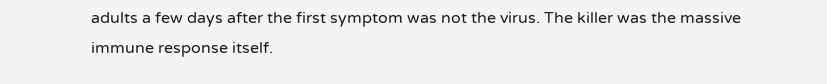adults a few days after the first symptom was not the virus. The killer was the massive immune response itself.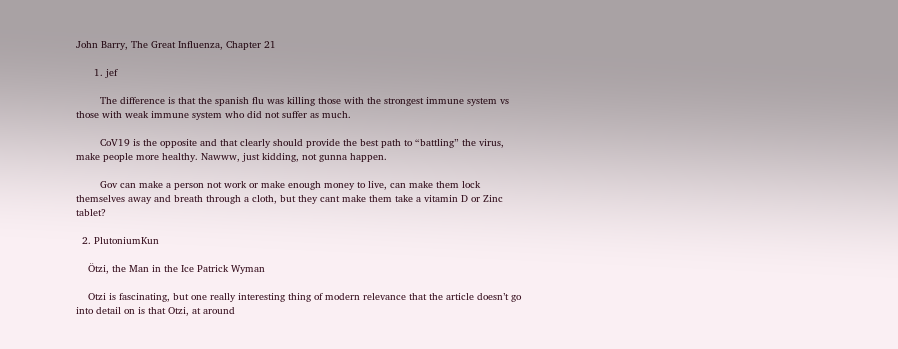John Barry, The Great Influenza, Chapter 21

      1. jef

        The difference is that the spanish flu was killing those with the strongest immune system vs those with weak immune system who did not suffer as much.

        CoV19 is the opposite and that clearly should provide the best path to “battling” the virus, make people more healthy. Nawww, just kidding, not gunna happen.

        Gov can make a person not work or make enough money to live, can make them lock themselves away and breath through a cloth, but they cant make them take a vitamin D or Zinc tablet?

  2. PlutoniumKun

    Ötzi, the Man in the Ice Patrick Wyman

    Otzi is fascinating, but one really interesting thing of modern relevance that the article doesn’t go into detail on is that Otzi, at around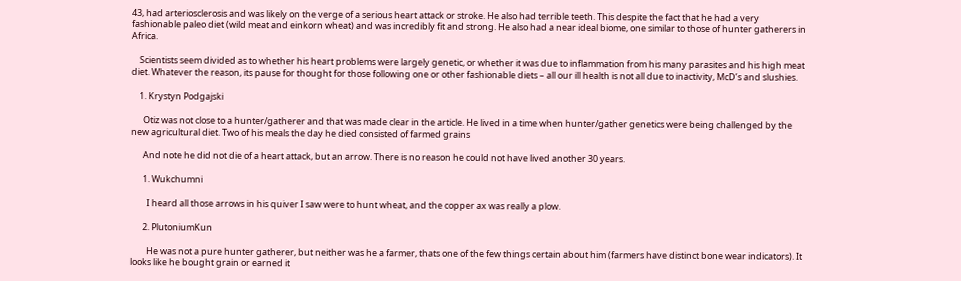43, had arteriosclerosis and was likely on the verge of a serious heart attack or stroke. He also had terrible teeth. This despite the fact that he had a very fashionable paleo diet (wild meat and einkorn wheat) and was incredibly fit and strong. He also had a near ideal biome, one similar to those of hunter gatherers in Africa.

    Scientists seem divided as to whether his heart problems were largely genetic, or whether it was due to inflammation from his many parasites and his high meat diet. Whatever the reason, its pause for thought for those following one or other fashionable diets – all our ill health is not all due to inactivity, McD’s and slushies.

    1. Krystyn Podgajski

      Otiz was not close to a hunter/gatherer and that was made clear in the article. He lived in a time when hunter/gather genetics were being challenged by the new agricultural diet. Two of his meals the day he died consisted of farmed grains

      And note he did not die of a heart attack, but an arrow. There is no reason he could not have lived another 30 years.

      1. Wukchumni

        I heard all those arrows in his quiver I saw were to hunt wheat, and the copper ax was really a plow.

      2. PlutoniumKun

        He was not a pure hunter gatherer, but neither was he a farmer, thats one of the few things certain about him (farmers have distinct bone wear indicators). It looks like he bought grain or earned it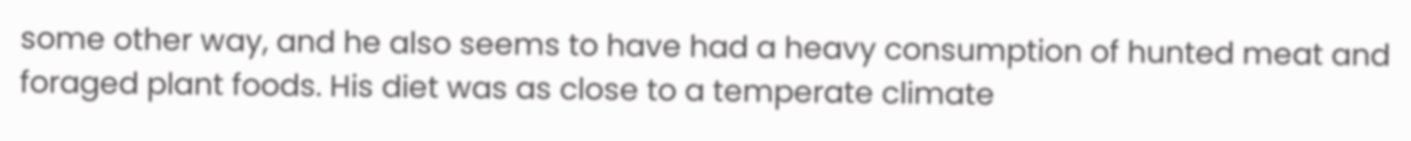some other way, and he also seems to have had a heavy consumption of hunted meat and foraged plant foods. His diet was as close to a temperate climate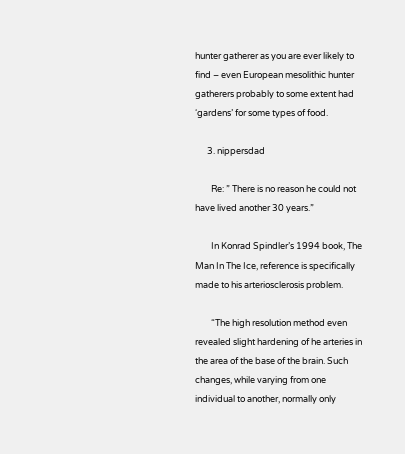hunter gatherer as you are ever likely to find – even European mesolithic hunter gatherers probably to some extent had ‘gardens’ for some types of food.

      3. nippersdad

        Re: ” There is no reason he could not have lived another 30 years.”

        In Konrad Spindler’s 1994 book, The Man In The Ice, reference is specifically made to his arteriosclerosis problem.

        “The high resolution method even revealed slight hardening of he arteries in the area of the base of the brain. Such changes, while varying from one individual to another, normally only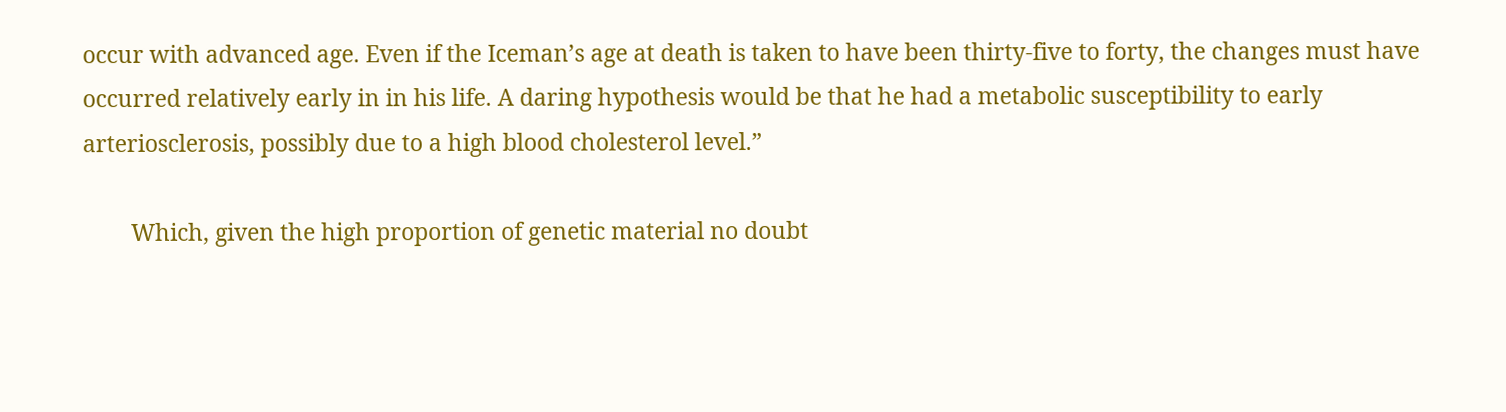occur with advanced age. Even if the Iceman’s age at death is taken to have been thirty-five to forty, the changes must have occurred relatively early in in his life. A daring hypothesis would be that he had a metabolic susceptibility to early arteriosclerosis, possibly due to a high blood cholesterol level.”

        Which, given the high proportion of genetic material no doubt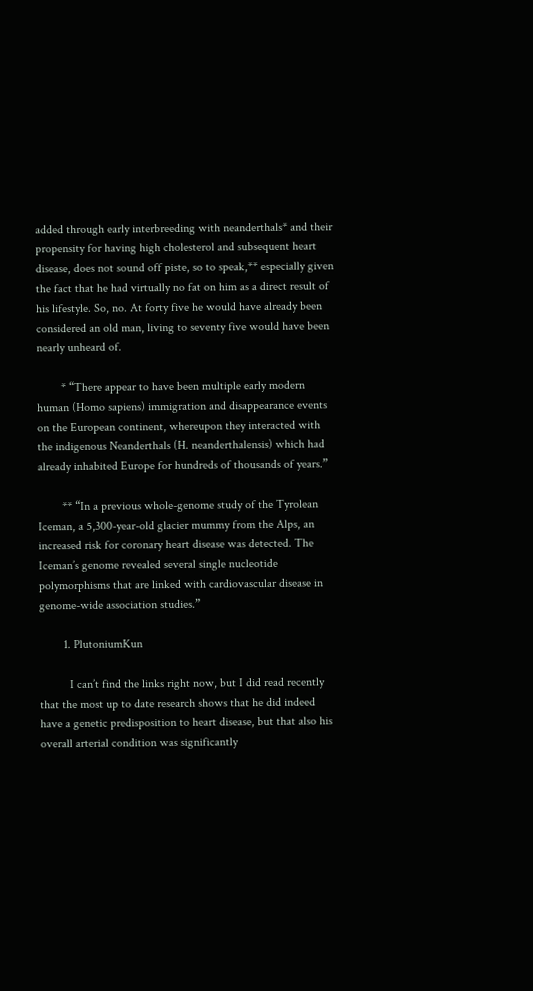added through early interbreeding with neanderthals* and their propensity for having high cholesterol and subsequent heart disease, does not sound off piste, so to speak,** especially given the fact that he had virtually no fat on him as a direct result of his lifestyle. So, no. At forty five he would have already been considered an old man, living to seventy five would have been nearly unheard of.

        * “There appear to have been multiple early modern human (Homo sapiens) immigration and disappearance events on the European continent, whereupon they interacted with the indigenous Neanderthals (H. neanderthalensis) which had already inhabited Europe for hundreds of thousands of years.”

        ** “In a previous whole-genome study of the Tyrolean Iceman, a 5,300-year-old glacier mummy from the Alps, an increased risk for coronary heart disease was detected. The Iceman’s genome revealed several single nucleotide polymorphisms that are linked with cardiovascular disease in genome-wide association studies.”

        1. PlutoniumKun

          I can’t find the links right now, but I did read recently that the most up to date research shows that he did indeed have a genetic predisposition to heart disease, but that also his overall arterial condition was significantly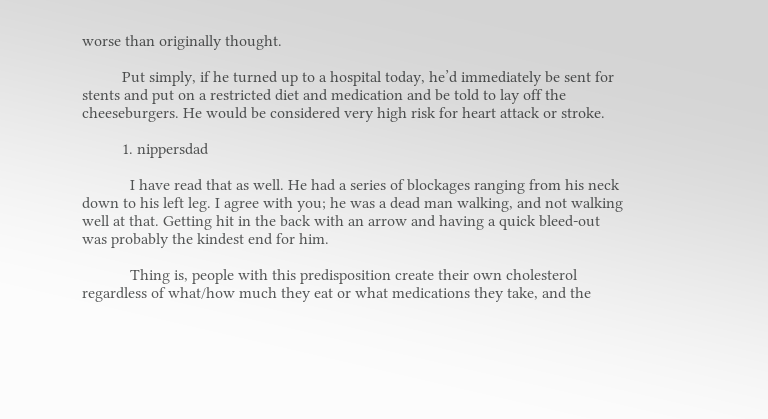worse than originally thought.

          Put simply, if he turned up to a hospital today, he’d immediately be sent for stents and put on a restricted diet and medication and be told to lay off the cheeseburgers. He would be considered very high risk for heart attack or stroke.

          1. nippersdad

            I have read that as well. He had a series of blockages ranging from his neck down to his left leg. I agree with you; he was a dead man walking, and not walking well at that. Getting hit in the back with an arrow and having a quick bleed-out was probably the kindest end for him.

            Thing is, people with this predisposition create their own cholesterol regardless of what/how much they eat or what medications they take, and the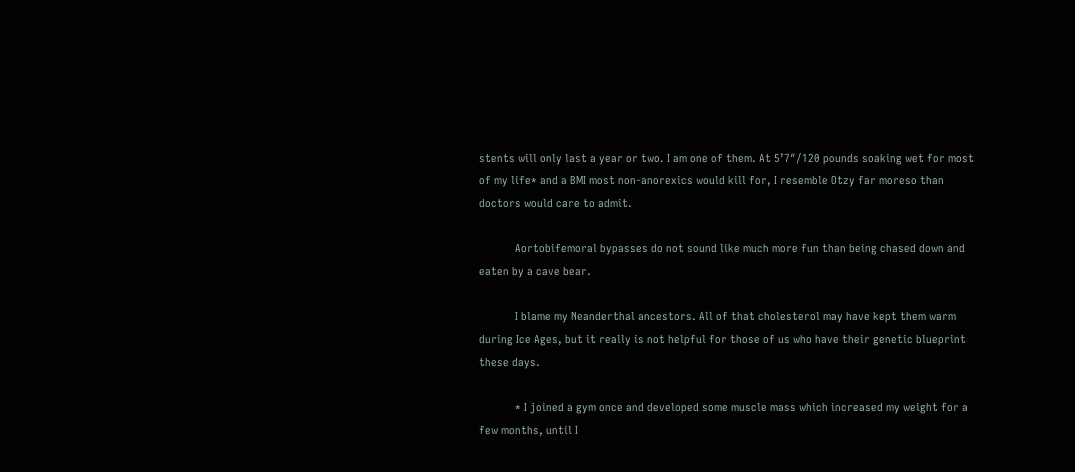stents will only last a year or two. I am one of them. At 5’7″/120 pounds soaking wet for most of my life* and a BMI most non-anorexics would kill for, I resemble Otzy far moreso than doctors would care to admit.

            Aortobifemoral bypasses do not sound like much more fun than being chased down and eaten by a cave bear.

            I blame my Neanderthal ancestors. All of that cholesterol may have kept them warm during Ice Ages, but it really is not helpful for those of us who have their genetic blueprint these days.

            * I joined a gym once and developed some muscle mass which increased my weight for a few months, until I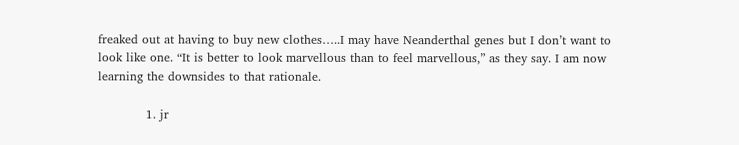freaked out at having to buy new clothes…..I may have Neanderthal genes but I don’t want to look like one. “It is better to look marvellous than to feel marvellous,” as they say. I am now learning the downsides to that rationale.

            1. jr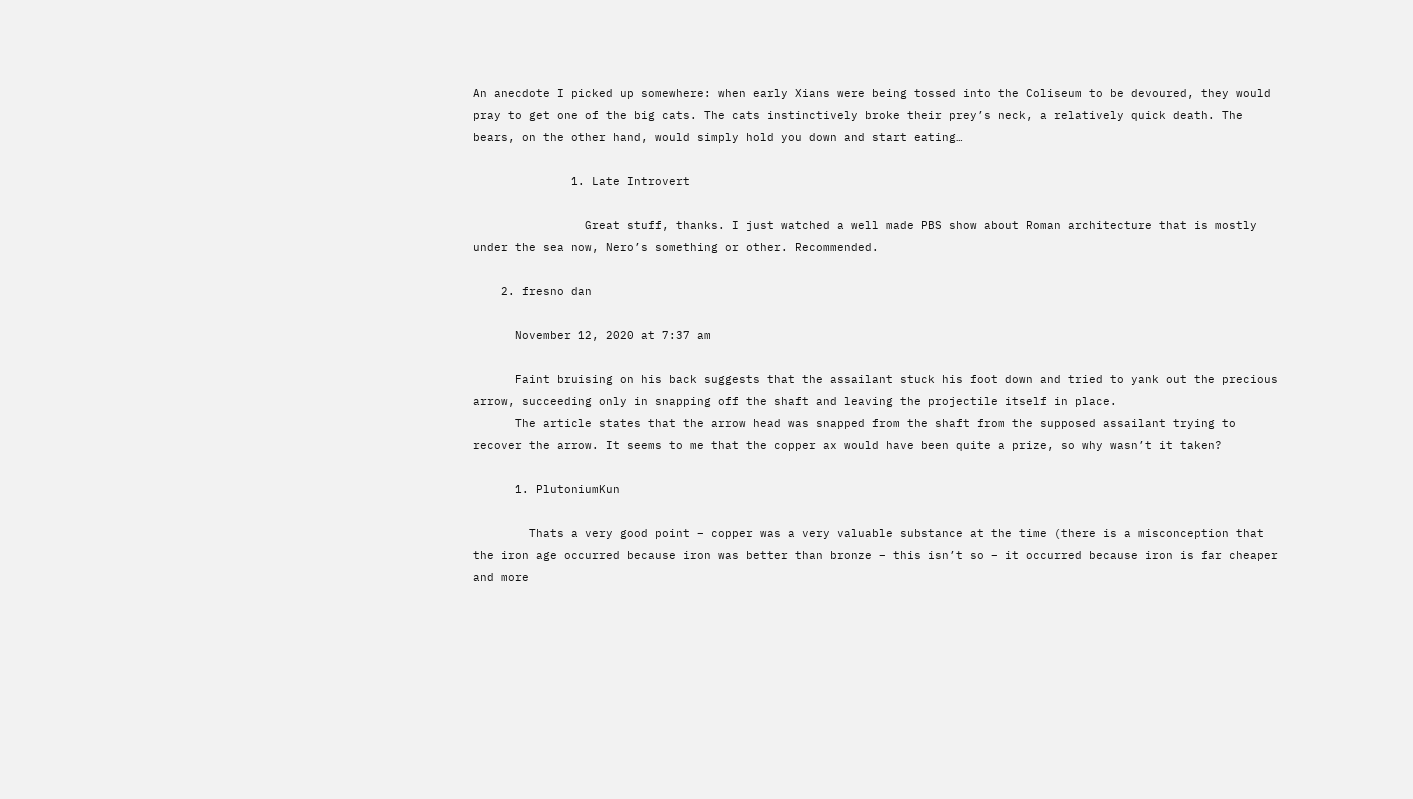An anecdote I picked up somewhere: when early Xians were being tossed into the Coliseum to be devoured, they would pray to get one of the big cats. The cats instinctively broke their prey’s neck, a relatively quick death. The bears, on the other hand, would simply hold you down and start eating…

              1. Late Introvert

                Great stuff, thanks. I just watched a well made PBS show about Roman architecture that is mostly under the sea now, Nero’s something or other. Recommended.

    2. fresno dan

      November 12, 2020 at 7:37 am

      Faint bruising on his back suggests that the assailant stuck his foot down and tried to yank out the precious arrow, succeeding only in snapping off the shaft and leaving the projectile itself in place.
      The article states that the arrow head was snapped from the shaft from the supposed assailant trying to recover the arrow. It seems to me that the copper ax would have been quite a prize, so why wasn’t it taken?

      1. PlutoniumKun

        Thats a very good point – copper was a very valuable substance at the time (there is a misconception that the iron age occurred because iron was better than bronze – this isn’t so – it occurred because iron is far cheaper and more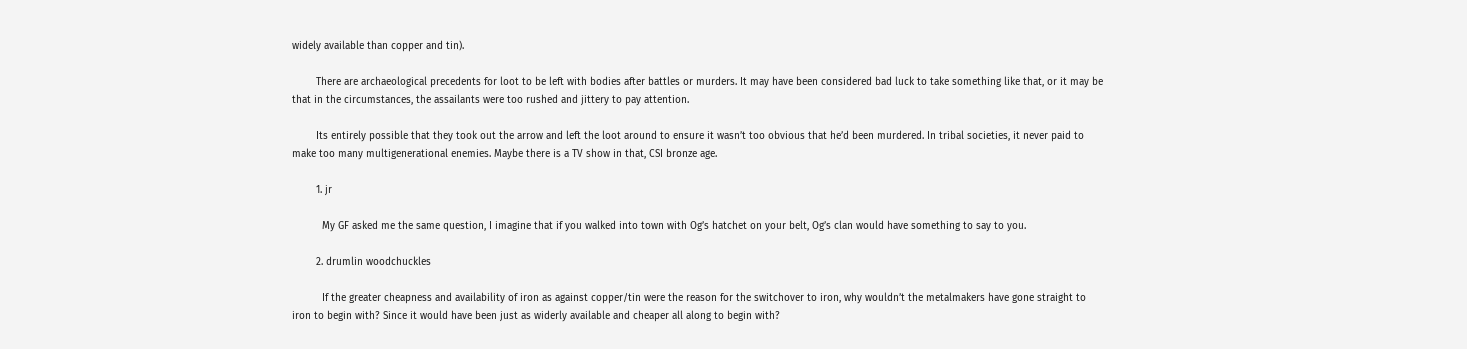widely available than copper and tin).

        There are archaeological precedents for loot to be left with bodies after battles or murders. It may have been considered bad luck to take something like that, or it may be that in the circumstances, the assailants were too rushed and jittery to pay attention.

        Its entirely possible that they took out the arrow and left the loot around to ensure it wasn’t too obvious that he’d been murdered. In tribal societies, it never paid to make too many multigenerational enemies. Maybe there is a TV show in that, CSI bronze age.

        1. jr

          My GF asked me the same question, I imagine that if you walked into town with Og’s hatchet on your belt, Og’s clan would have something to say to you.

        2. drumlin woodchuckles

          If the greater cheapness and availability of iron as against copper/tin were the reason for the switchover to iron, why wouldn’t the metalmakers have gone straight to iron to begin with? Since it would have been just as widerly available and cheaper all along to begin with?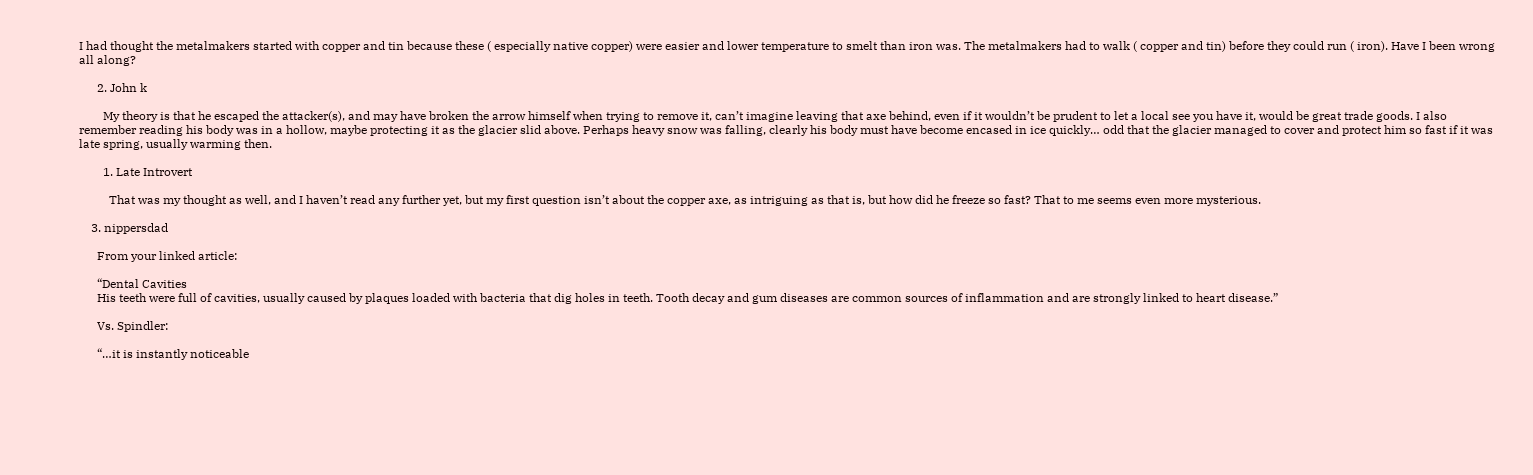I had thought the metalmakers started with copper and tin because these ( especially native copper) were easier and lower temperature to smelt than iron was. The metalmakers had to walk ( copper and tin) before they could run ( iron). Have I been wrong all along?

      2. John k

        My theory is that he escaped the attacker(s), and may have broken the arrow himself when trying to remove it, can’t imagine leaving that axe behind, even if it wouldn’t be prudent to let a local see you have it, would be great trade goods. I also remember reading his body was in a hollow, maybe protecting it as the glacier slid above. Perhaps heavy snow was falling, clearly his body must have become encased in ice quickly… odd that the glacier managed to cover and protect him so fast if it was late spring, usually warming then.

        1. Late Introvert

          That was my thought as well, and I haven’t read any further yet, but my first question isn’t about the copper axe, as intriguing as that is, but how did he freeze so fast? That to me seems even more mysterious.

    3. nippersdad

      From your linked article:

      “Dental Cavities
      His teeth were full of cavities, usually caused by plaques loaded with bacteria that dig holes in teeth. Tooth decay and gum diseases are common sources of inflammation and are strongly linked to heart disease.”

      Vs. Spindler:

      “…it is instantly noticeable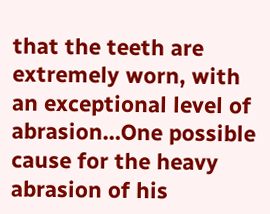that the teeth are extremely worn, with an exceptional level of abrasion…One possible cause for the heavy abrasion of his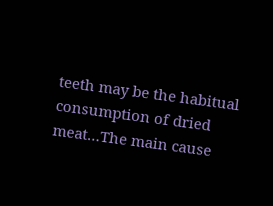teeth may be the habitual consumption of dried meat…The main cause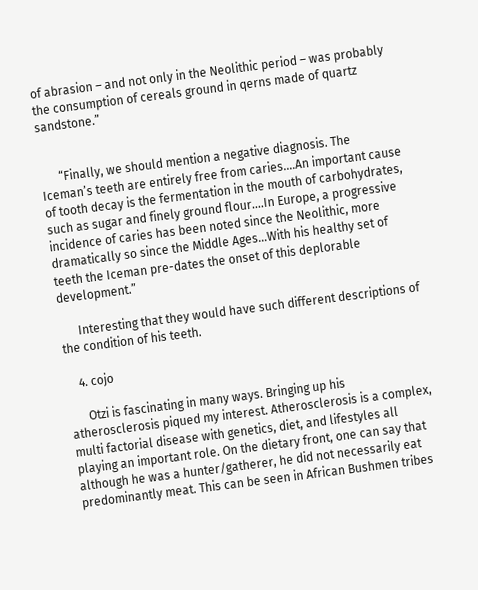of abrasion – and not only in the Neolithic period – was probably the consumption of cereals ground in qerns made of quartz sandstone.”


      “Finally, we should mention a negative diagnosis. The Iceman’s teeth are entirely free from caries.…An important cause of tooth decay is the fermentation in the mouth of carbohydrates, such as sugar and finely ground flour….In Europe, a progressive incidence of caries has been noted since the Neolithic, more dramatically so since the Middle Ages…With his healthy set of teeth the Iceman pre-dates the onset of this deplorable development.”

      Interesting that they would have such different descriptions of the condition of his teeth.

    4. cojo

      Otzi is fascinating in many ways. Bringing up his atherosclerosis piqued my interest. Atherosclerosis is a complex, multi factorial disease with genetics, diet, and lifestyles all playing an important role. On the dietary front, one can say that although he was a hunter/gatherer, he did not necessarily eat predominantly meat. This can be seen in African Bushmen tribes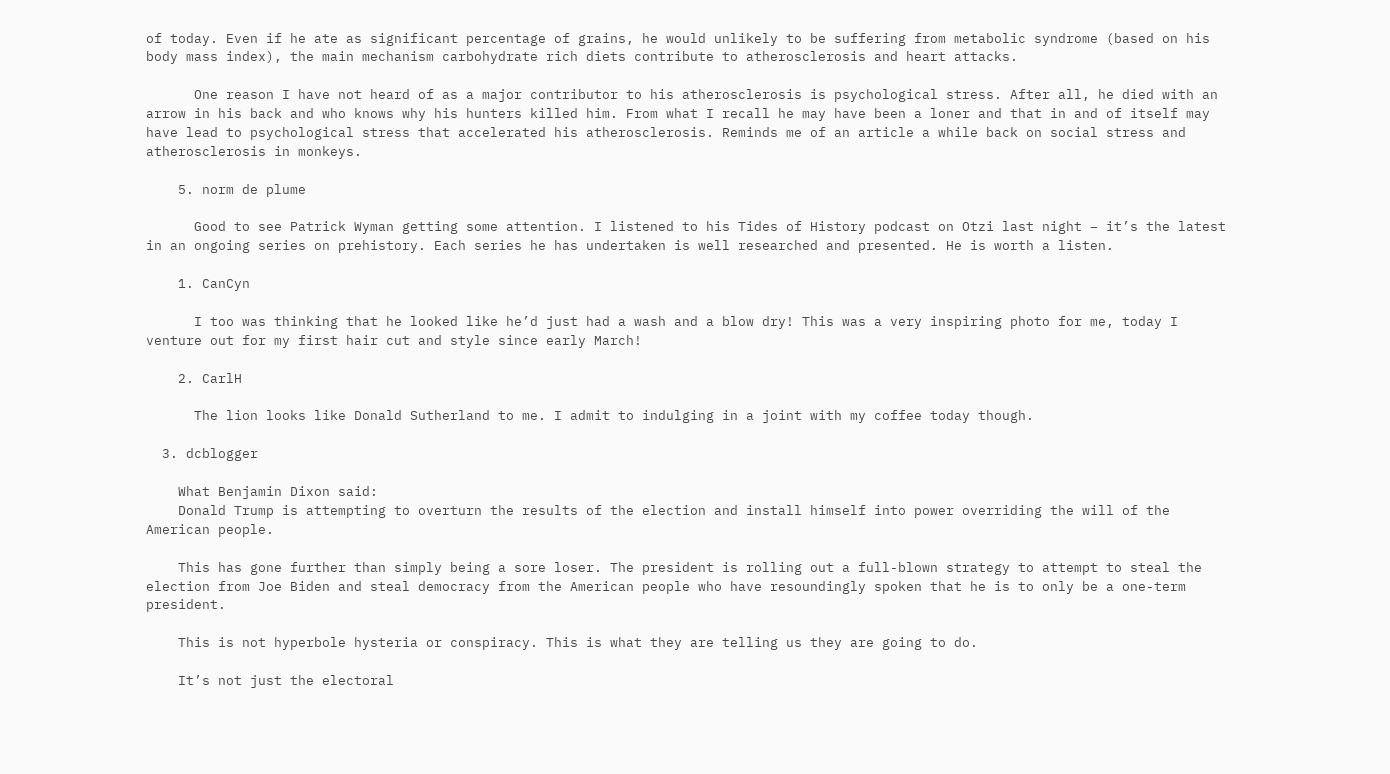of today. Even if he ate as significant percentage of grains, he would unlikely to be suffering from metabolic syndrome (based on his body mass index), the main mechanism carbohydrate rich diets contribute to atherosclerosis and heart attacks.

      One reason I have not heard of as a major contributor to his atherosclerosis is psychological stress. After all, he died with an arrow in his back and who knows why his hunters killed him. From what I recall he may have been a loner and that in and of itself may have lead to psychological stress that accelerated his atherosclerosis. Reminds me of an article a while back on social stress and atherosclerosis in monkeys.

    5. norm de plume

      Good to see Patrick Wyman getting some attention. I listened to his Tides of History podcast on Otzi last night – it’s the latest in an ongoing series on prehistory. Each series he has undertaken is well researched and presented. He is worth a listen.

    1. CanCyn

      I too was thinking that he looked like he’d just had a wash and a blow dry! This was a very inspiring photo for me, today I venture out for my first hair cut and style since early March!

    2. CarlH

      The lion looks like Donald Sutherland to me. I admit to indulging in a joint with my coffee today though.

  3. dcblogger

    What Benjamin Dixon said:
    Donald Trump is attempting to overturn the results of the election and install himself into power overriding the will of the American people.

    This has gone further than simply being a sore loser. The president is rolling out a full-blown strategy to attempt to steal the election from Joe Biden and steal democracy from the American people who have resoundingly spoken that he is to only be a one-term president.

    This is not hyperbole hysteria or conspiracy. This is what they are telling us they are going to do.

    It’s not just the electoral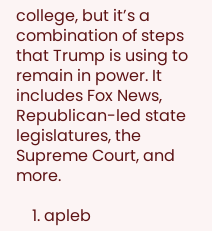college, but it’s a combination of steps that Trump is using to remain in power. It includes Fox News, Republican-led state legislatures, the Supreme Court, and more.

    1. apleb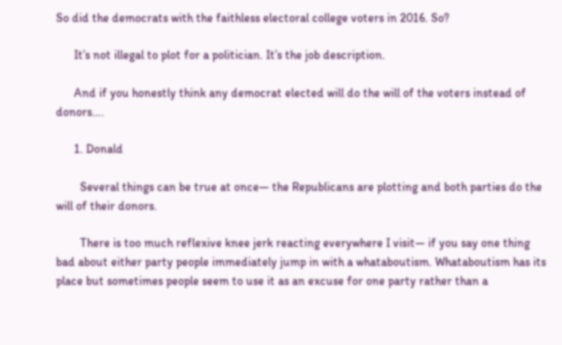So did the democrats with the faithless electoral college voters in 2016. So?

      It’s not illegal to plot for a politician. It’s the job description.

      And if you honestly think any democrat elected will do the will of the voters instead of donors….

      1. Donald

        Several things can be true at once— the Republicans are plotting and both parties do the will of their donors.

        There is too much reflexive knee jerk reacting everywhere I visit— if you say one thing bad about either party people immediately jump in with a whataboutism. Whataboutism has its place but sometimes people seem to use it as an excuse for one party rather than a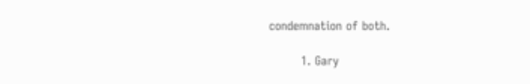condemnation of both.

        1. Gary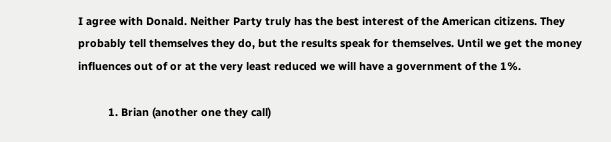I agree with Donald. Neither Party truly has the best interest of the American citizens. They probably tell themselves they do, but the results speak for themselves. Until we get the money influences out of or at the very least reduced we will have a government of the 1%.

          1. Brian (another one they call)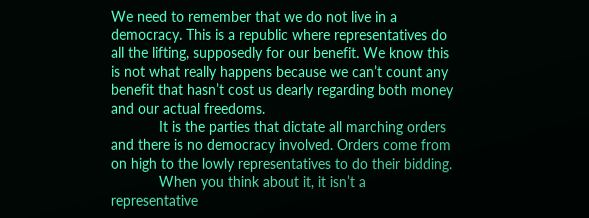We need to remember that we do not live in a democracy. This is a republic where representatives do all the lifting, supposedly for our benefit. We know this is not what really happens because we can’t count any benefit that hasn’t cost us dearly regarding both money and our actual freedoms.
            It is the parties that dictate all marching orders and there is no democracy involved. Orders come from on high to the lowly representatives to do their bidding.
            When you think about it, it isn’t a representative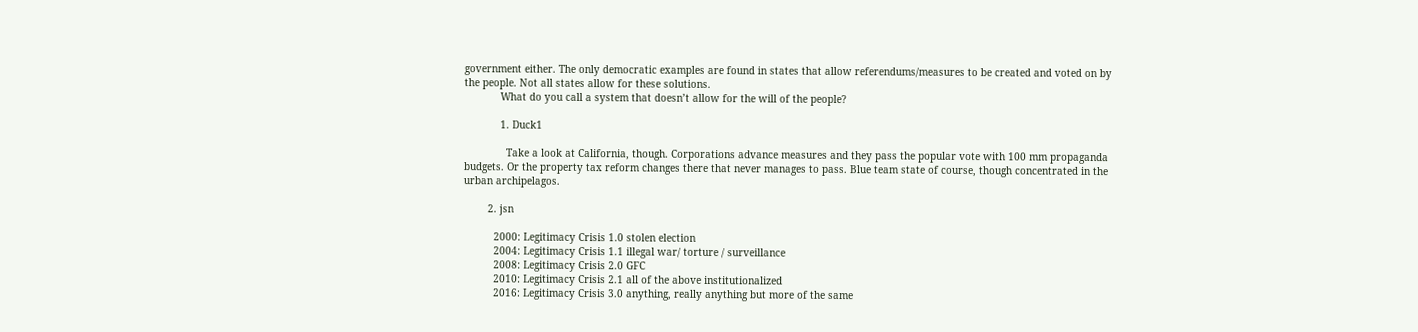government either. The only democratic examples are found in states that allow referendums/measures to be created and voted on by the people. Not all states allow for these solutions.
            What do you call a system that doesn’t allow for the will of the people?

            1. Duck1

              Take a look at California, though. Corporations advance measures and they pass the popular vote with 100 mm propaganda budgets. Or the property tax reform changes there that never manages to pass. Blue team state of course, though concentrated in the urban archipelagos.

        2. jsn

          2000: Legitimacy Crisis 1.0 stolen election
          2004: Legitimacy Crisis 1.1 illegal war/ torture / surveillance
          2008: Legitimacy Crisis 2.0 GFC
          2010: Legitimacy Crisis 2.1 all of the above institutionalized
          2016: Legitimacy Crisis 3.0 anything, really anything but more of the same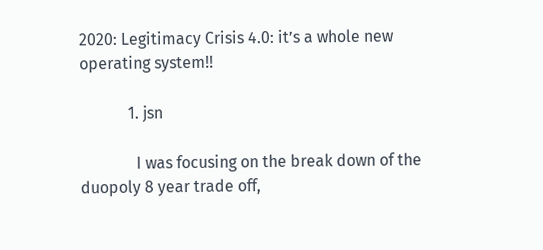2020: Legitimacy Crisis 4.0: it’s a whole new operating system!!

            1. jsn

              I was focusing on the break down of the duopoly 8 year trade off,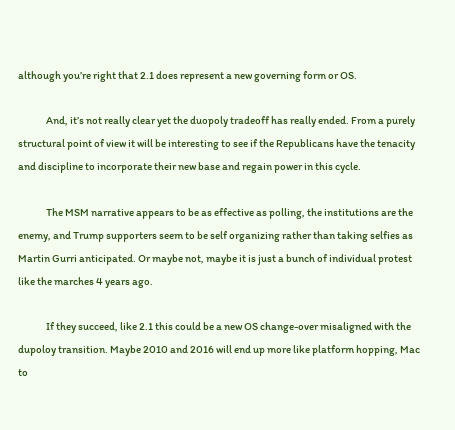although you’re right that 2.1 does represent a new governing form or OS.

              And, it’s not really clear yet the duopoly tradeoff has really ended. From a purely structural point of view it will be interesting to see if the Republicans have the tenacity and discipline to incorporate their new base and regain power in this cycle.

              The MSM narrative appears to be as effective as polling, the institutions are the enemy, and Trump supporters seem to be self organizing rather than taking selfies as Martin Gurri anticipated. Or maybe not, maybe it is just a bunch of individual protest like the marches 4 years ago.

              If they succeed, like 2.1 this could be a new OS change-over misaligned with the dupoloy transition. Maybe 2010 and 2016 will end up more like platform hopping, Mac to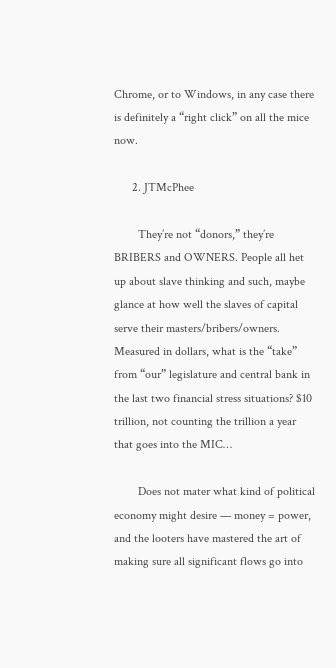Chrome, or to Windows, in any case there is definitely a “right click” on all the mice now.

      2. JTMcPhee

        They’re not “donors,” they’re BRIBERS and OWNERS. People all het up about slave thinking and such, maybe glance at how well the slaves of capital serve their masters/bribers/owners. Measured in dollars, what is the “take” from “our” legislature and central bank in the last two financial stress situations? $10 trillion, not counting the trillion a year that goes into the MIC…

        Does not mater what kind of political economy might desire — money = power, and the looters have mastered the art of making sure all significant flows go into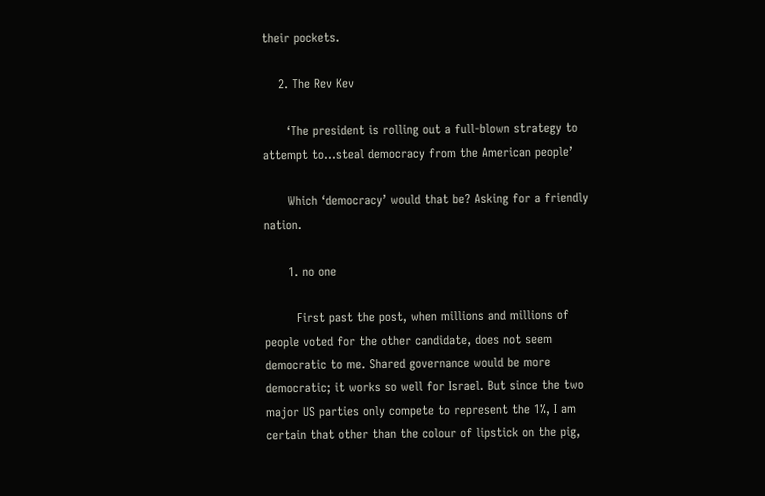their pockets.

    2. The Rev Kev

      ‘The president is rolling out a full-blown strategy to attempt to…steal democracy from the American people’

      Which ‘democracy’ would that be? Asking for a friendly nation.

      1. no one

        First past the post, when millions and millions of people voted for the other candidate, does not seem democratic to me. Shared governance would be more democratic; it works so well for Israel. But since the two major US parties only compete to represent the 1%, I am certain that other than the colour of lipstick on the pig,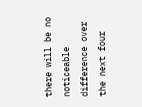there will be no noticeable difference over the next four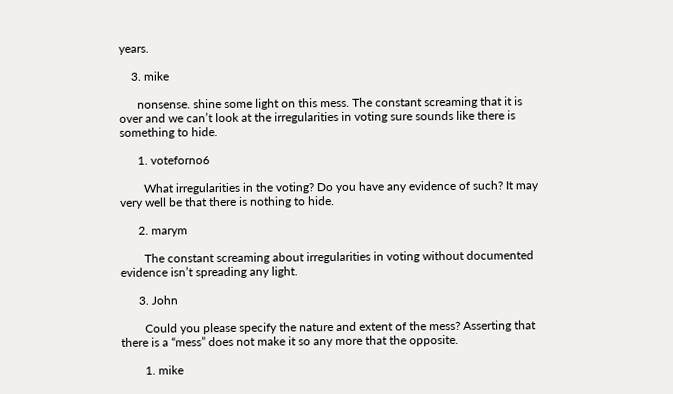years.

    3. mike

      nonsense. shine some light on this mess. The constant screaming that it is over and we can’t look at the irregularities in voting sure sounds like there is something to hide.

      1. voteforno6

        What irregularities in the voting? Do you have any evidence of such? It may very well be that there is nothing to hide.

      2. marym

        The constant screaming about irregularities in voting without documented evidence isn’t spreading any light.

      3. John

        Could you please specify the nature and extent of the mess? Asserting that there is a “mess” does not make it so any more that the opposite.

        1. mike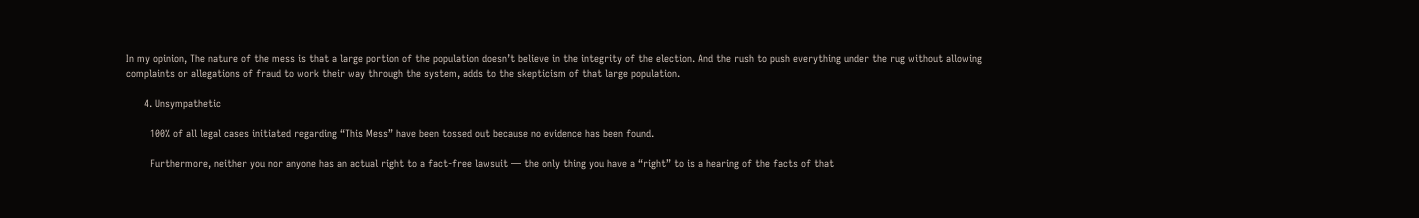In my opinion, The nature of the mess is that a large portion of the population doesn’t believe in the integrity of the election. And the rush to push everything under the rug without allowing complaints or allegations of fraud to work their way through the system, adds to the skepticism of that large population.

      4. Unsympathetic

        100% of all legal cases initiated regarding “This Mess” have been tossed out because no evidence has been found.

        Furthermore, neither you nor anyone has an actual right to a fact-free lawsuit — the only thing you have a “right” to is a hearing of the facts of that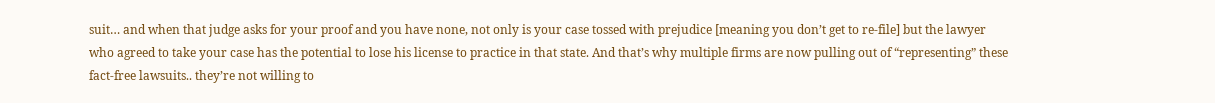suit… and when that judge asks for your proof and you have none, not only is your case tossed with prejudice [meaning you don’t get to re-file] but the lawyer who agreed to take your case has the potential to lose his license to practice in that state. And that’s why multiple firms are now pulling out of “representing” these fact-free lawsuits.. they’re not willing to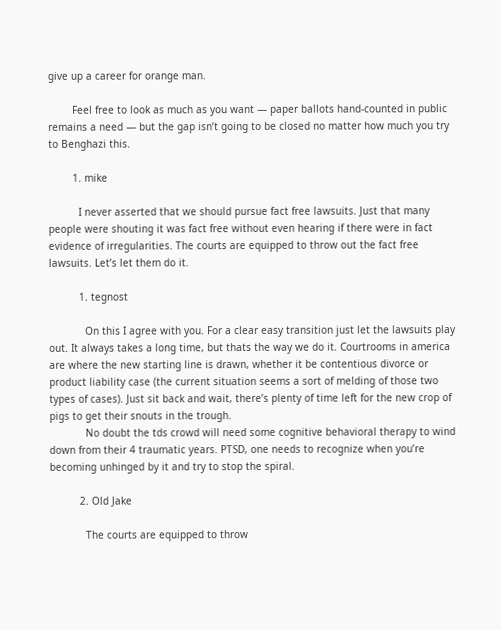give up a career for orange man.

        Feel free to look as much as you want — paper ballots hand-counted in public remains a need — but the gap isn’t going to be closed no matter how much you try to Benghazi this.

        1. mike

          I never asserted that we should pursue fact free lawsuits. Just that many people were shouting it was fact free without even hearing if there were in fact evidence of irregularities. The courts are equipped to throw out the fact free lawsuits. Let’s let them do it.

          1. tegnost

            On this I agree with you. For a clear easy transition just let the lawsuits play out. It always takes a long time, but thats the way we do it. Courtrooms in america are where the new starting line is drawn, whether it be contentious divorce or product liability case (the current situation seems a sort of melding of those two types of cases). Just sit back and wait, there’s plenty of time left for the new crop of pigs to get their snouts in the trough.
            No doubt the tds crowd will need some cognitive behavioral therapy to wind down from their 4 traumatic years. PTSD, one needs to recognize when you’re becoming unhinged by it and try to stop the spiral.

          2. Old Jake

            The courts are equipped to throw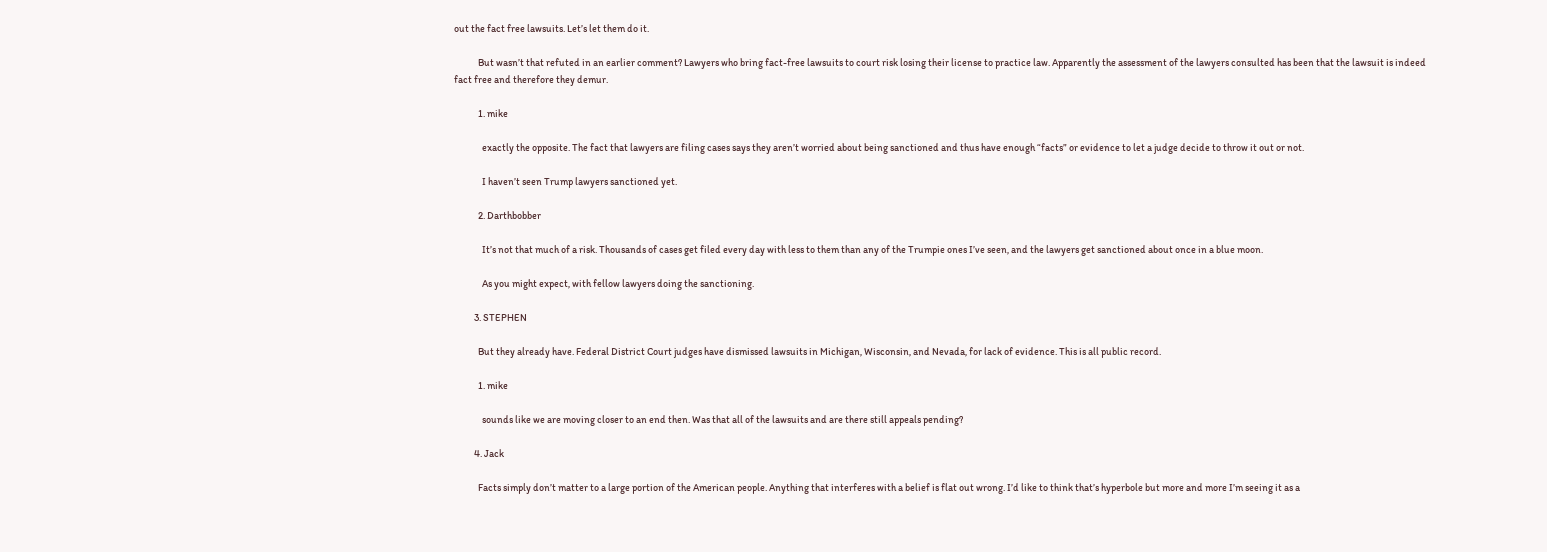out the fact free lawsuits. Let’s let them do it.

            But wasn’t that refuted in an earlier comment? Lawyers who bring fact-free lawsuits to court risk losing their license to practice law. Apparently the assessment of the lawyers consulted has been that the lawsuit is indeed fact free and therefore they demur.

            1. mike

              exactly the opposite. The fact that lawyers are filing cases says they aren’t worried about being sanctioned and thus have enough “facts” or evidence to let a judge decide to throw it out or not.

              I haven’t seen Trump lawyers sanctioned yet.

            2. Darthbobber

              It’s not that much of a risk. Thousands of cases get filed every day with less to them than any of the Trumpie ones I’ve seen, and the lawyers get sanctioned about once in a blue moon.

              As you might expect, with fellow lawyers doing the sanctioning.

          3. STEPHEN

            But they already have. Federal District Court judges have dismissed lawsuits in Michigan, Wisconsin, and Nevada, for lack of evidence. This is all public record.

            1. mike

              sounds like we are moving closer to an end then. Was that all of the lawsuits and are there still appeals pending?

          4. Jack

            Facts simply don’t matter to a large portion of the American people. Anything that interferes with a belief is flat out wrong. I’d like to think that’s hyperbole but more and more I’m seeing it as a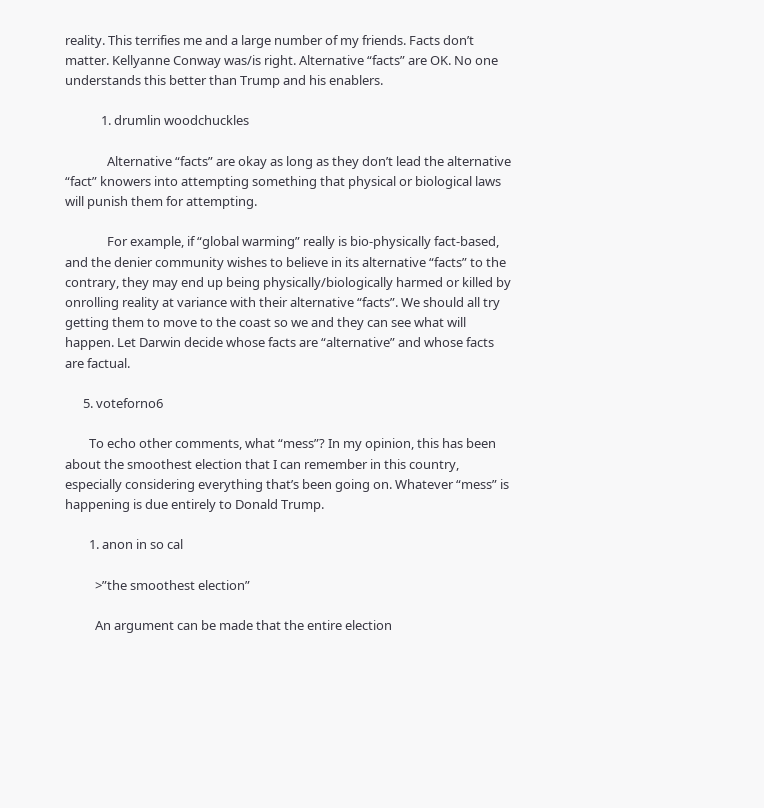reality. This terrifies me and a large number of my friends. Facts don’t matter. Kellyanne Conway was/is right. Alternative “facts” are OK. No one understands this better than Trump and his enablers.

            1. drumlin woodchuckles

              Alternative “facts” are okay as long as they don’t lead the alternative “fact” knowers into attempting something that physical or biological laws will punish them for attempting.

              For example, if “global warming” really is bio-physically fact-based, and the denier community wishes to believe in its alternative “facts” to the contrary, they may end up being physically/biologically harmed or killed by onrolling reality at variance with their alternative “facts”. We should all try getting them to move to the coast so we and they can see what will happen. Let Darwin decide whose facts are “alternative” and whose facts are factual.

      5. voteforno6

        To echo other comments, what “mess”? In my opinion, this has been about the smoothest election that I can remember in this country, especially considering everything that’s been going on. Whatever “mess” is happening is due entirely to Donald Trump.

        1. anon in so cal

          >”the smoothest election”

          An argument can be made that the entire election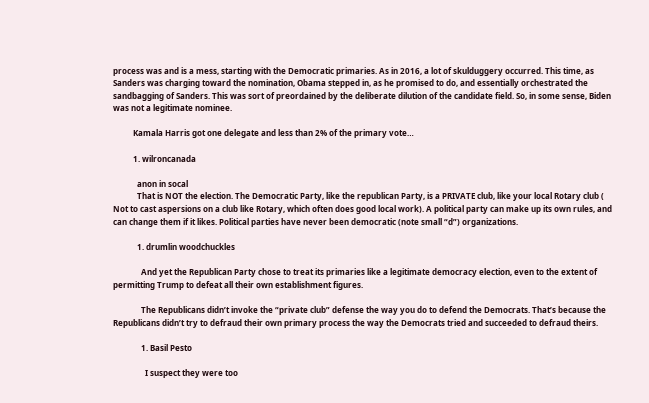process was and is a mess, starting with the Democratic primaries. As in 2016, a lot of skulduggery occurred. This time, as Sanders was charging toward the nomination, Obama stepped in, as he promised to do, and essentially orchestrated the sandbagging of Sanders. This was sort of preordained by the deliberate dilution of the candidate field. So, in some sense, Biden was not a legitimate nominee.

          Kamala Harris got one delegate and less than 2% of the primary vote…

          1. wilroncanada

            anon in socal
            That is NOT the election. The Democratic Party, like the republican Party, is a PRIVATE club, like your local Rotary club ( Not to cast aspersions on a club like Rotary, which often does good local work). A political party can make up its own rules, and can change them if it likes. Political parties have never been democratic (note small “d”) organizations.

            1. drumlin woodchuckles

              And yet the Republican Party chose to treat its primaries like a legitimate democracy election, even to the extent of permitting Trump to defeat all their own establishment figures.

              The Republicans didn’t invoke the “private club” defense the way you do to defend the Democrats. That’s because the Republicans didn’t try to defraud their own primary process the way the Democrats tried and succeeded to defraud theirs.

              1. Basil Pesto

                I suspect they were too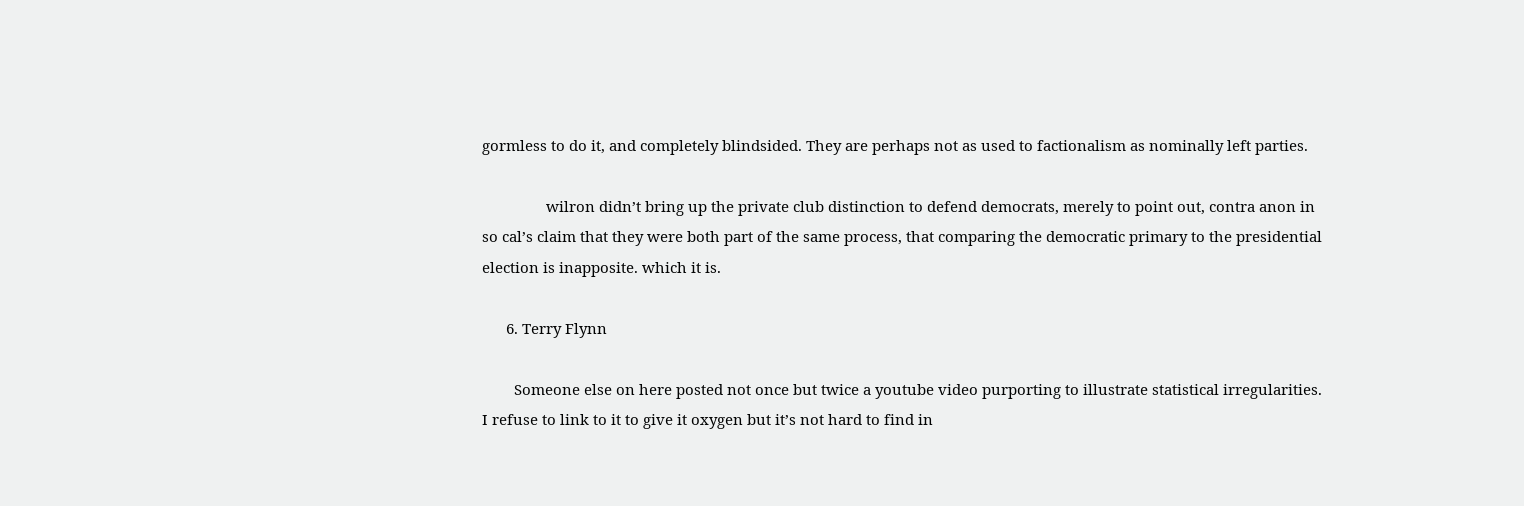gormless to do it, and completely blindsided. They are perhaps not as used to factionalism as nominally left parties.

                wilron didn’t bring up the private club distinction to defend democrats, merely to point out, contra anon in so cal’s claim that they were both part of the same process, that comparing the democratic primary to the presidential election is inapposite. which it is.

      6. Terry Flynn

        Someone else on here posted not once but twice a youtube video purporting to illustrate statistical irregularities. I refuse to link to it to give it oxygen but it’s not hard to find in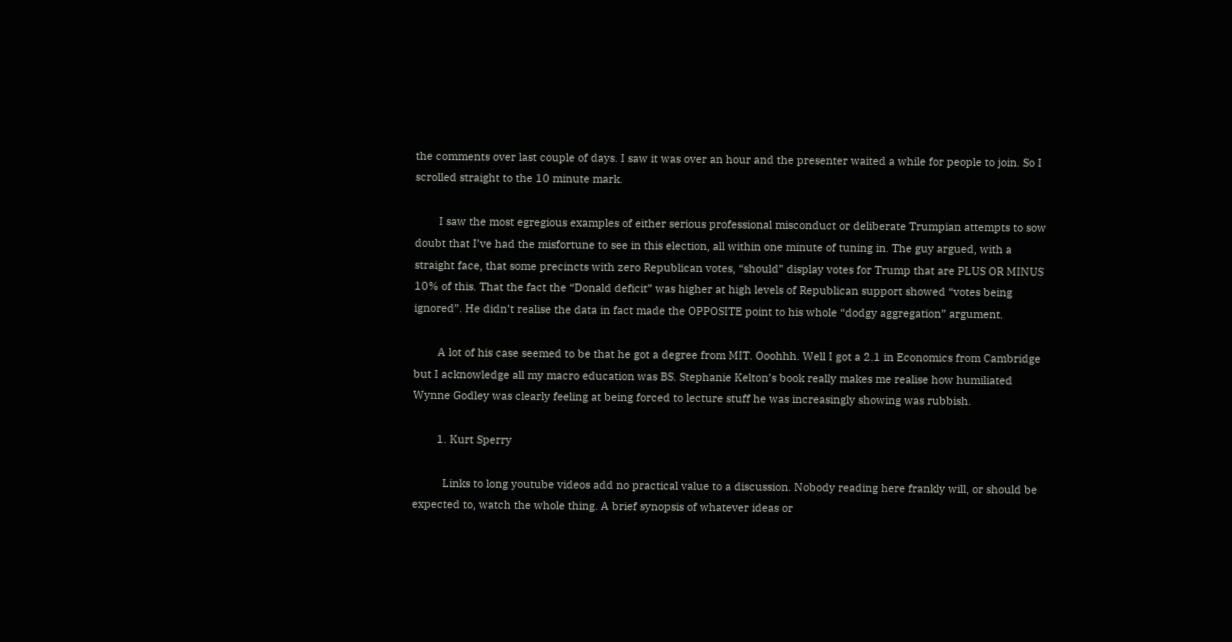the comments over last couple of days. I saw it was over an hour and the presenter waited a while for people to join. So I scrolled straight to the 10 minute mark.

        I saw the most egregious examples of either serious professional misconduct or deliberate Trumpian attempts to sow doubt that I’ve had the misfortune to see in this election, all within one minute of tuning in. The guy argued, with a straight face, that some precincts with zero Republican votes, “should” display votes for Trump that are PLUS OR MINUS 10% of this. That the fact the “Donald deficit” was higher at high levels of Republican support showed “votes being ignored”. He didn’t realise the data in fact made the OPPOSITE point to his whole “dodgy aggregation” argument.

        A lot of his case seemed to be that he got a degree from MIT. Ooohhh. Well I got a 2.1 in Economics from Cambridge but I acknowledge all my macro education was BS. Stephanie Kelton’s book really makes me realise how humiliated Wynne Godley was clearly feeling at being forced to lecture stuff he was increasingly showing was rubbish.

        1. Kurt Sperry

          Links to long youtube videos add no practical value to a discussion. Nobody reading here frankly will, or should be expected to, watch the whole thing. A brief synopsis of whatever ideas or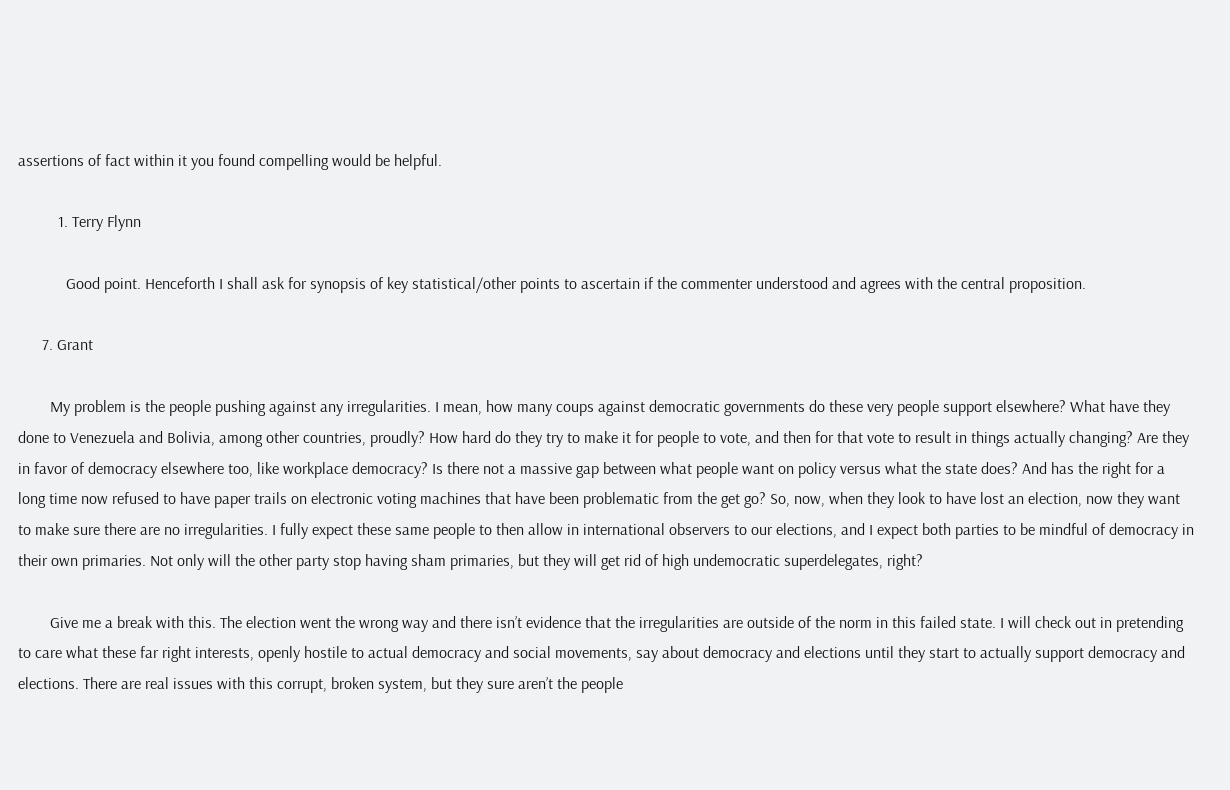assertions of fact within it you found compelling would be helpful.

          1. Terry Flynn

            Good point. Henceforth I shall ask for synopsis of key statistical/other points to ascertain if the commenter understood and agrees with the central proposition.

      7. Grant

        My problem is the people pushing against any irregularities. I mean, how many coups against democratic governments do these very people support elsewhere? What have they done to Venezuela and Bolivia, among other countries, proudly? How hard do they try to make it for people to vote, and then for that vote to result in things actually changing? Are they in favor of democracy elsewhere too, like workplace democracy? Is there not a massive gap between what people want on policy versus what the state does? And has the right for a long time now refused to have paper trails on electronic voting machines that have been problematic from the get go? So, now, when they look to have lost an election, now they want to make sure there are no irregularities. I fully expect these same people to then allow in international observers to our elections, and I expect both parties to be mindful of democracy in their own primaries. Not only will the other party stop having sham primaries, but they will get rid of high undemocratic superdelegates, right?

        Give me a break with this. The election went the wrong way and there isn’t evidence that the irregularities are outside of the norm in this failed state. I will check out in pretending to care what these far right interests, openly hostile to actual democracy and social movements, say about democracy and elections until they start to actually support democracy and elections. There are real issues with this corrupt, broken system, but they sure aren’t the people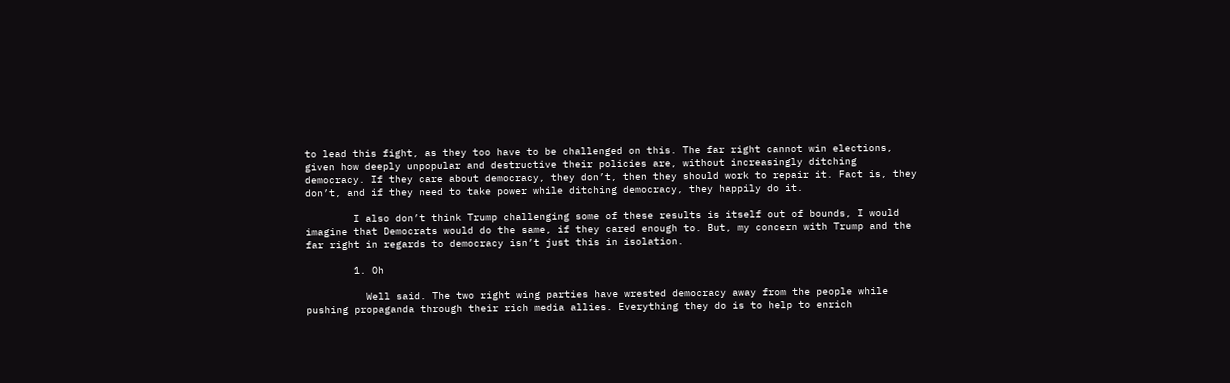to lead this fight, as they too have to be challenged on this. The far right cannot win elections, given how deeply unpopular and destructive their policies are, without increasingly ditching democracy. If they care about democracy, they don’t, then they should work to repair it. Fact is, they don’t, and if they need to take power while ditching democracy, they happily do it.

        I also don’t think Trump challenging some of these results is itself out of bounds, I would imagine that Democrats would do the same, if they cared enough to. But, my concern with Trump and the far right in regards to democracy isn’t just this in isolation.

        1. Oh

          Well said. The two right wing parties have wrested democracy away from the people while pushing propaganda through their rich media allies. Everything they do is to help to enrich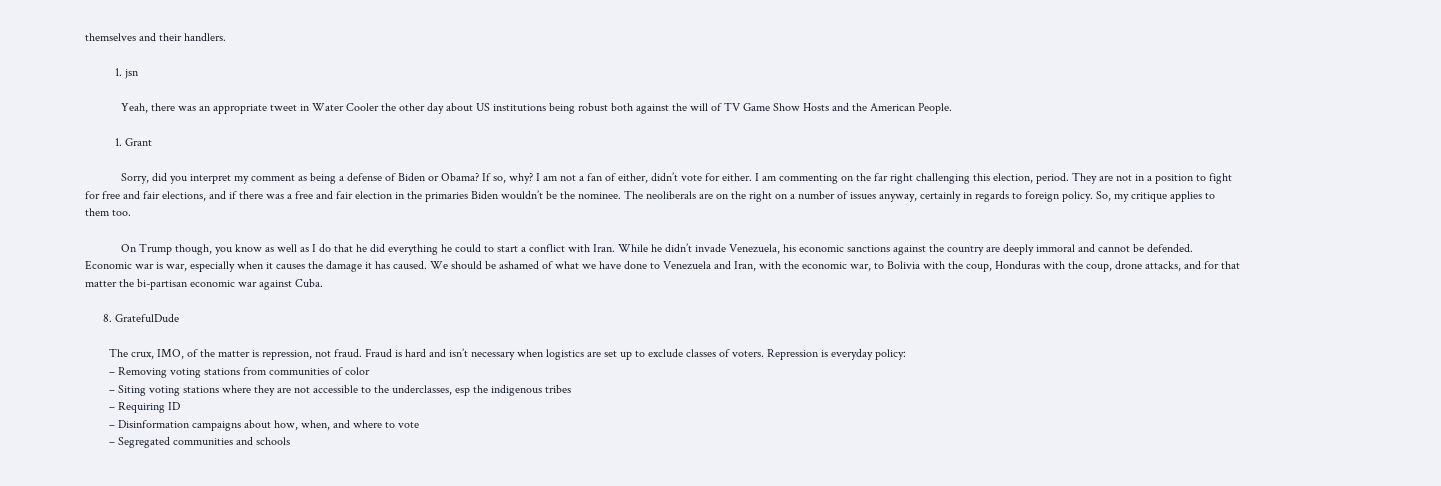themselves and their handlers.

          1. jsn

            Yeah, there was an appropriate tweet in Water Cooler the other day about US institutions being robust both against the will of TV Game Show Hosts and the American People.

          1. Grant

            Sorry, did you interpret my comment as being a defense of Biden or Obama? If so, why? I am not a fan of either, didn’t vote for either. I am commenting on the far right challenging this election, period. They are not in a position to fight for free and fair elections, and if there was a free and fair election in the primaries Biden wouldn’t be the nominee. The neoliberals are on the right on a number of issues anyway, certainly in regards to foreign policy. So, my critique applies to them too.

            On Trump though, you know as well as I do that he did everything he could to start a conflict with Iran. While he didn’t invade Venezuela, his economic sanctions against the country are deeply immoral and cannot be defended. Economic war is war, especially when it causes the damage it has caused. We should be ashamed of what we have done to Venezuela and Iran, with the economic war, to Bolivia with the coup, Honduras with the coup, drone attacks, and for that matter the bi-partisan economic war against Cuba.

      8. GratefulDude

        The crux, IMO, of the matter is repression, not fraud. Fraud is hard and isn’t necessary when logistics are set up to exclude classes of voters. Repression is everyday policy:
        – Removing voting stations from communities of color
        – Siting voting stations where they are not accessible to the underclasses, esp the indigenous tribes
        – Requiring ID
        – Disinformation campaigns about how, when, and where to vote
        – Segregated communities and schools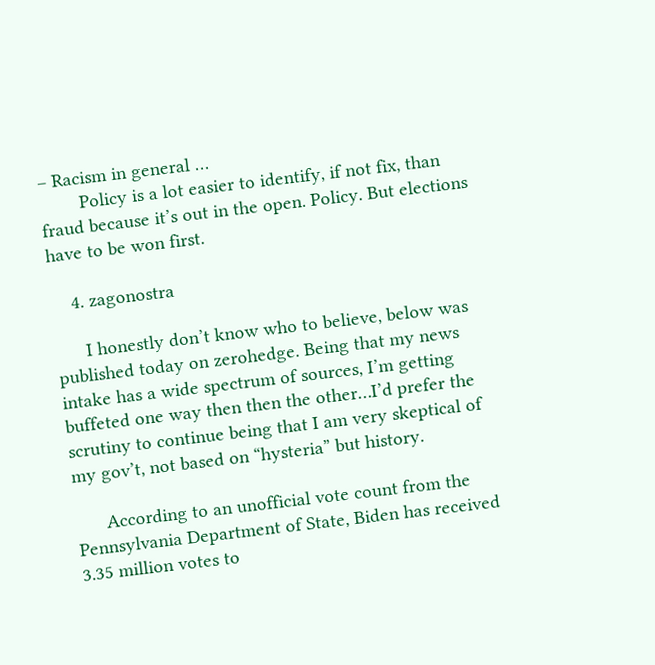– Racism in general …
        Policy is a lot easier to identify, if not fix, than fraud because it’s out in the open. Policy. But elections have to be won first.

    4. zagonostra

      I honestly don’t know who to believe, below was published today on zerohedge. Being that my news intake has a wide spectrum of sources, I’m getting buffeted one way then then the other…I’d prefer the scrutiny to continue being that I am very skeptical of my gov’t, not based on “hysteria” but history.

      According to an unofficial vote count from the Pennsylvania Department of State, Biden has received 3.35 million votes to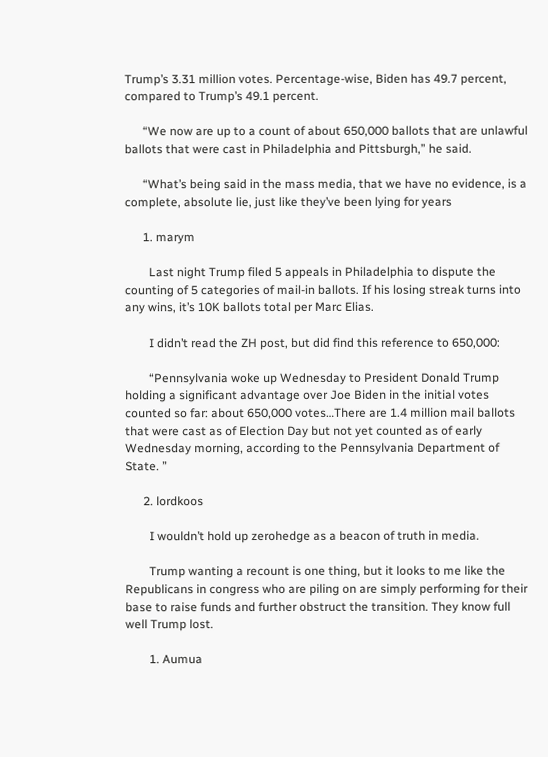Trump’s 3.31 million votes. Percentage-wise, Biden has 49.7 percent, compared to Trump’s 49.1 percent.

      “We now are up to a count of about 650,000 ballots that are unlawful ballots that were cast in Philadelphia and Pittsburgh,” he said.

      “What’s being said in the mass media, that we have no evidence, is a complete, absolute lie, just like they’ve been lying for years

      1. marym

        Last night Trump filed 5 appeals in Philadelphia to dispute the counting of 5 categories of mail-in ballots. If his losing streak turns into any wins, it’s 10K ballots total per Marc Elias.

        I didn’t read the ZH post, but did find this reference to 650,000:

        “Pennsylvania woke up Wednesday to President Donald Trump holding a significant advantage over Joe Biden in the initial votes counted so far: about 650,000 votes…There are 1.4 million mail ballots that were cast as of Election Day but not yet counted as of early Wednesday morning, according to the Pennsylvania Department of State. ”

      2. lordkoos

        I wouldn’t hold up zerohedge as a beacon of truth in media.

        Trump wanting a recount is one thing, but it looks to me like the Republicans in congress who are piling on are simply performing for their base to raise funds and further obstruct the transition. They know full well Trump lost.

        1. Aumua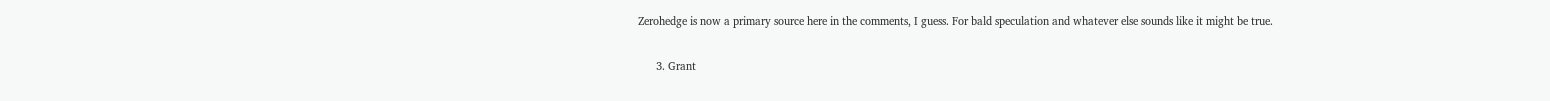Zerohedge is now a primary source here in the comments, I guess. For bald speculation and whatever else sounds like it might be true.

      3. Grant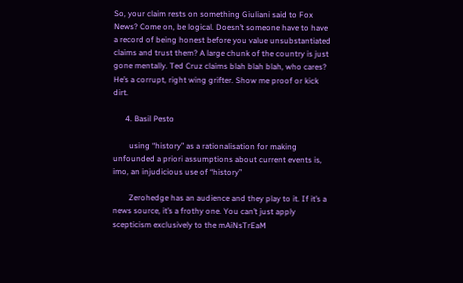So, your claim rests on something Giuliani said to Fox News? Come on, be logical. Doesn’t someone have to have a record of being honest before you value unsubstantiated claims and trust them? A large chunk of the country is just gone mentally. Ted Cruz claims blah blah blah, who cares? He’s a corrupt, right wing grifter. Show me proof or kick dirt.

      4. Basil Pesto

        using “history” as a rationalisation for making unfounded a priori assumptions about current events is, imo, an injudicious use of “history”

        Zerohedge has an audience and they play to it. If it’s a news source, it’s a frothy one. You can’t just apply scepticism exclusively to the mAiNsTrEaM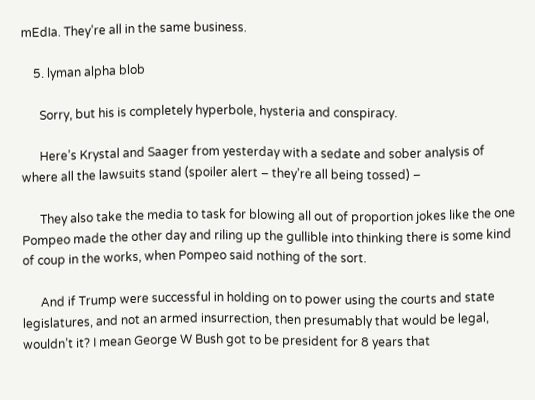mEdIa. They’re all in the same business.

    5. lyman alpha blob

      Sorry, but his is completely hyperbole, hysteria and conspiracy.

      Here’s Krystal and Saager from yesterday with a sedate and sober analysis of where all the lawsuits stand (spoiler alert – they’re all being tossed) –

      They also take the media to task for blowing all out of proportion jokes like the one Pompeo made the other day and riling up the gullible into thinking there is some kind of coup in the works, when Pompeo said nothing of the sort.

      And if Trump were successful in holding on to power using the courts and state legislatures, and not an armed insurrection, then presumably that would be legal, wouldn’t it? I mean George W Bush got to be president for 8 years that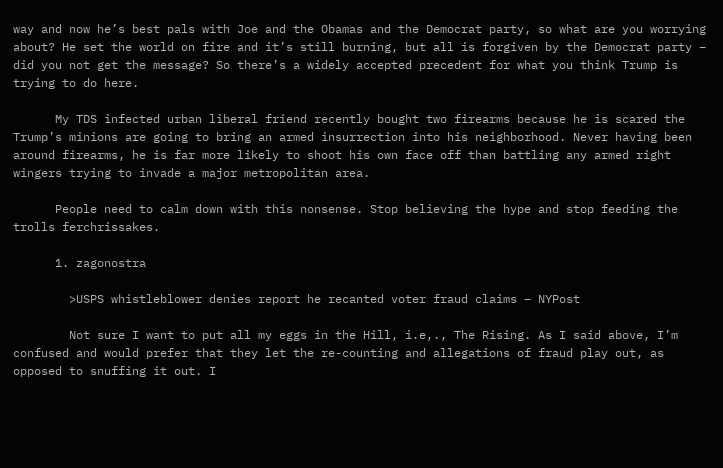way and now he’s best pals with Joe and the Obamas and the Democrat party, so what are you worrying about? He set the world on fire and it’s still burning, but all is forgiven by the Democrat party – did you not get the message? So there’s a widely accepted precedent for what you think Trump is trying to do here.

      My TDS infected urban liberal friend recently bought two firearms because he is scared the Trump’s minions are going to bring an armed insurrection into his neighborhood. Never having been around firearms, he is far more likely to shoot his own face off than battling any armed right wingers trying to invade a major metropolitan area.

      People need to calm down with this nonsense. Stop believing the hype and stop feeding the trolls ferchrissakes.

      1. zagonostra

        >USPS whistleblower denies report he recanted voter fraud claims – NYPost

        Not sure I want to put all my eggs in the Hill, i.e,., The Rising. As I said above, I’m confused and would prefer that they let the re-counting and allegations of fraud play out, as opposed to snuffing it out. I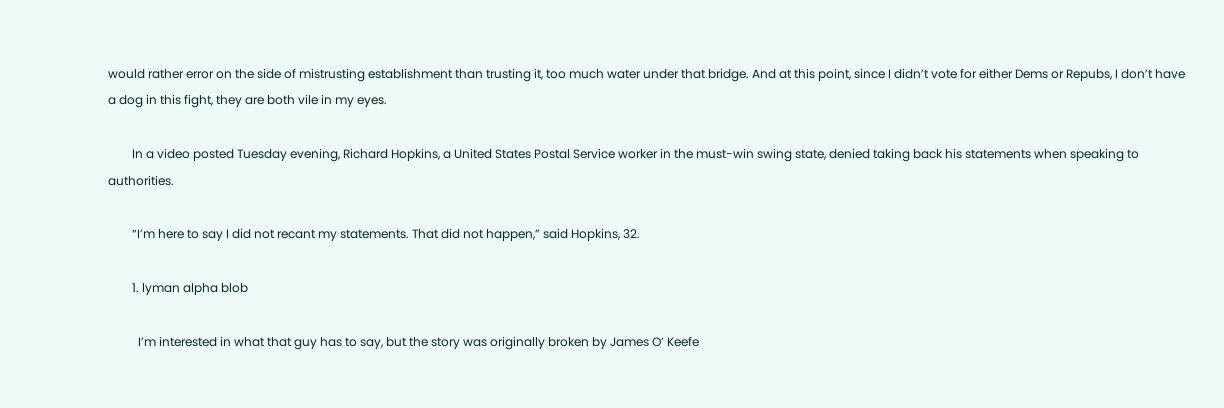would rather error on the side of mistrusting establishment than trusting it, too much water under that bridge. And at this point, since I didn’t vote for either Dems or Repubs, I don’t have a dog in this fight, they are both vile in my eyes.

        In a video posted Tuesday evening, Richard Hopkins, a United States Postal Service worker in the must-win swing state, denied taking back his statements when speaking to authorities.

        “I’m here to say I did not recant my statements. That did not happen,” said Hopkins, 32.

        1. lyman alpha blob

          I’m interested in what that guy has to say, but the story was originally broken by James O’ Keefe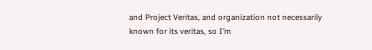and Project Veritas, and organization not necessarily known for its veritas, so I’m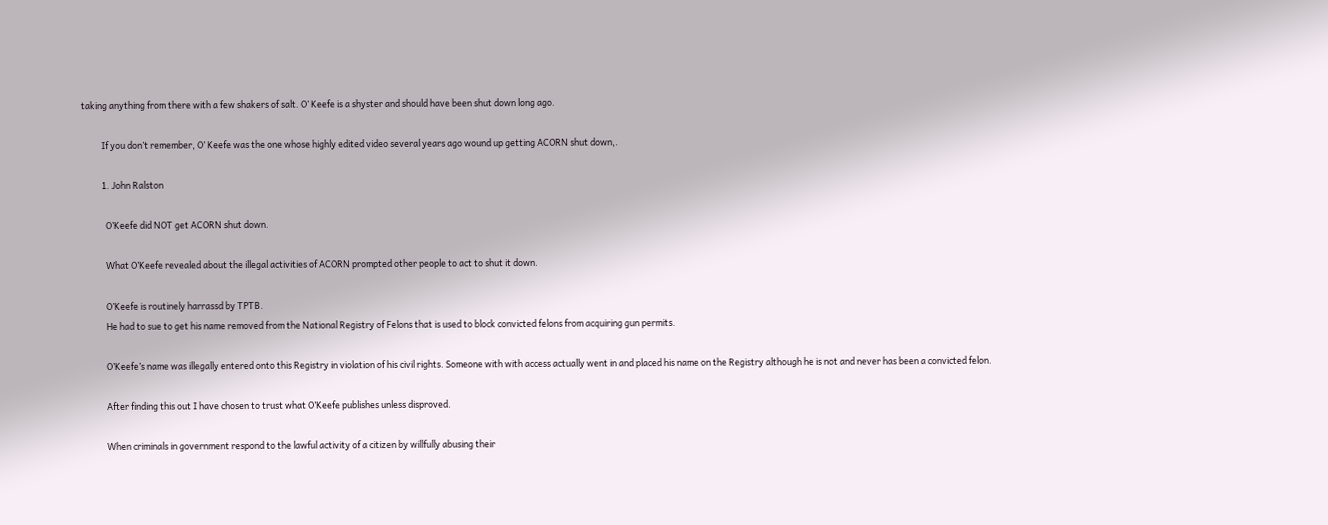taking anything from there with a few shakers of salt. O’ Keefe is a shyster and should have been shut down long ago.

          If you don’t remember, O’ Keefe was the one whose highly edited video several years ago wound up getting ACORN shut down,.

          1. John Ralston

            O’Keefe did NOT get ACORN shut down.

            What O’Keefe revealed about the illegal activities of ACORN prompted other people to act to shut it down.

            O’Keefe is routinely harrassd by TPTB.
            He had to sue to get his name removed from the National Registry of Felons that is used to block convicted felons from acquiring gun permits.

            O’Keefe’s name was illegally entered onto this Registry in violation of his civil rights. Someone with with access actually went in and placed his name on the Registry although he is not and never has been a convicted felon.

            After finding this out I have chosen to trust what O’Keefe publishes unless disproved.

            When criminals in government respond to the lawful activity of a citizen by willfully abusing their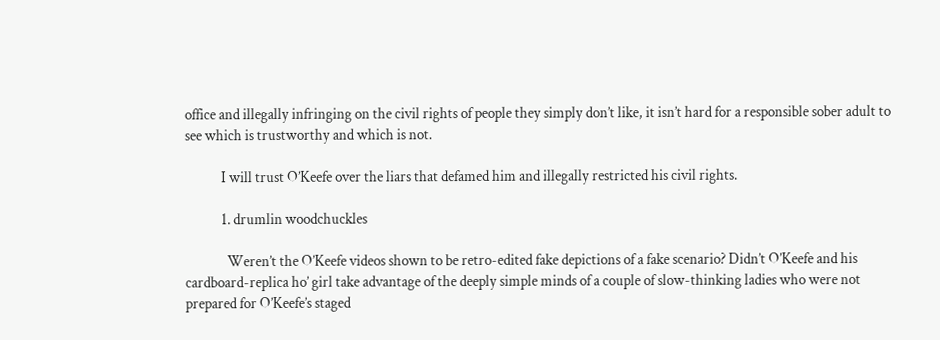office and illegally infringing on the civil rights of people they simply don’t like, it isn’t hard for a responsible sober adult to see which is trustworthy and which is not.

            I will trust O’Keefe over the liars that defamed him and illegally restricted his civil rights.

            1. drumlin woodchuckles

              Weren’t the O’Keefe videos shown to be retro-edited fake depictions of a fake scenario? Didn’t O’Keefe and his cardboard-replica ho’ girl take advantage of the deeply simple minds of a couple of slow-thinking ladies who were not prepared for O’Keefe’s staged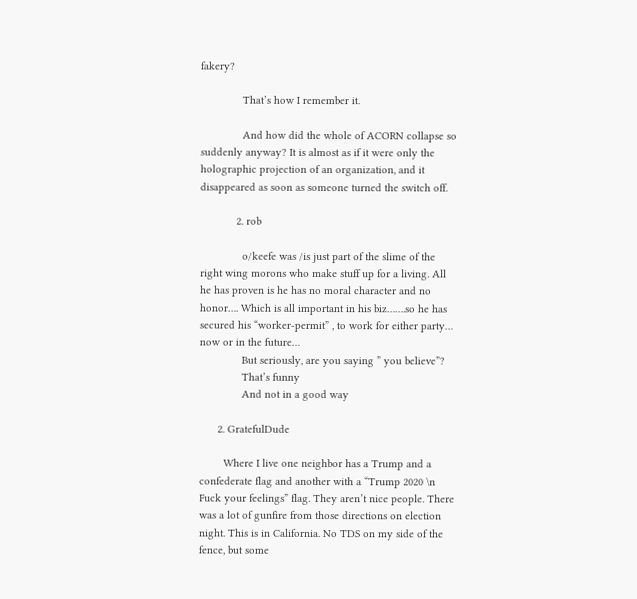fakery?

              That’s how I remember it.

              And how did the whole of ACORN collapse so suddenly anyway? It is almost as if it were only the holographic projection of an organization, and it disappeared as soon as someone turned the switch off.

            2. rob

              o/keefe was /is just part of the slime of the right wing morons who make stuff up for a living. All he has proven is he has no moral character and no honor…. Which is all important in his biz…….so he has secured his “worker-permit” , to work for either party… now or in the future…
              But seriously, are you saying ” you believe”?
              That’s funny
              And not in a good way

      2. GratefulDude

        Where I live one neighbor has a Trump and a confederate flag and another with a “Trump 2020 \n Fuck your feelings” flag. They aren’t nice people. There was a lot of gunfire from those directions on election night. This is in California. No TDS on my side of the fence, but some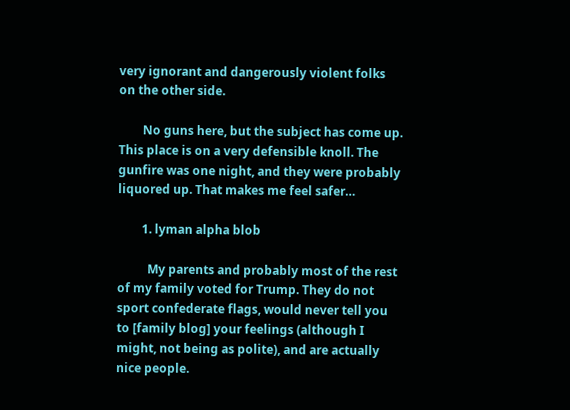very ignorant and dangerously violent folks on the other side.

        No guns here, but the subject has come up. This place is on a very defensible knoll. The gunfire was one night, and they were probably liquored up. That makes me feel safer…

        1. lyman alpha blob

          My parents and probably most of the rest of my family voted for Trump. They do not sport confederate flags, would never tell you to [family blog] your feelings (although I might, not being as polite), and are actually nice people.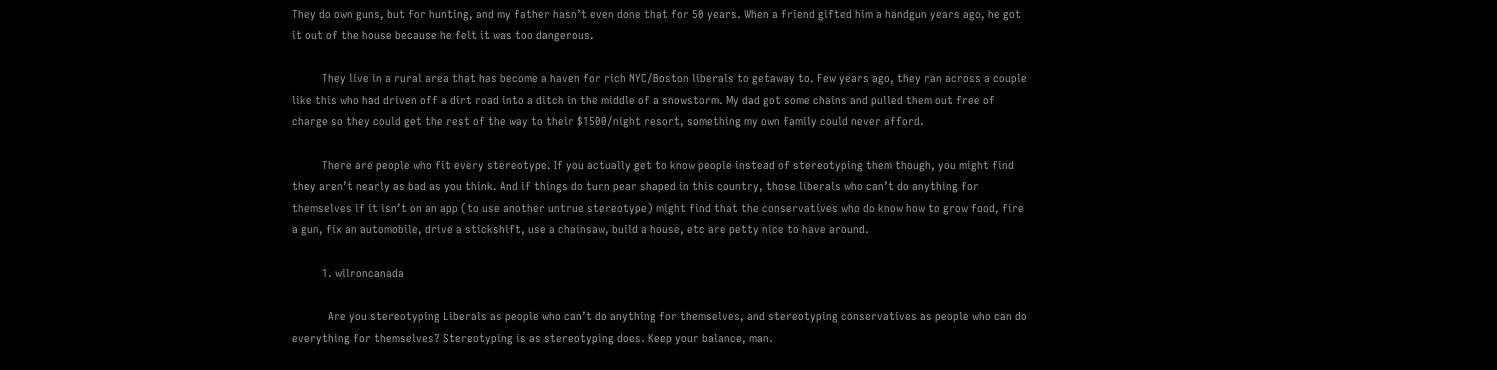They do own guns, but for hunting, and my father hasn’t even done that for 50 years. When a friend gifted him a handgun years ago, he got it out of the house because he felt it was too dangerous.

          They live in a rural area that has become a haven for rich NYC/Boston liberals to getaway to. Few years ago, they ran across a couple like this who had driven off a dirt road into a ditch in the middle of a snowstorm. My dad got some chains and pulled them out free of charge so they could get the rest of the way to their $1500/night resort, something my own family could never afford.

          There are people who fit every stereotype. If you actually get to know people instead of stereotyping them though, you might find they aren’t nearly as bad as you think. And if things do turn pear shaped in this country, those liberals who can’t do anything for themselves if it isn’t on an app (to use another untrue stereotype) might find that the conservatives who do know how to grow food, fire a gun, fix an automobile, drive a stickshift, use a chainsaw, build a house, etc are petty nice to have around.

          1. wilroncanada

            Are you stereotyping Liberals as people who can’t do anything for themselves, and stereotyping conservatives as people who can do everything for themselves? Stereotyping is as stereotyping does. Keep your balance, man.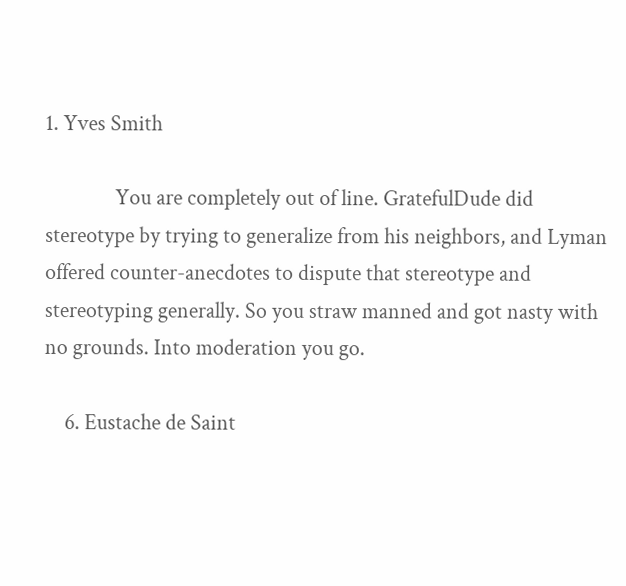1. Yves Smith

              You are completely out of line. GratefulDude did stereotype by trying to generalize from his neighbors, and Lyman offered counter-anecdotes to dispute that stereotype and stereotyping generally. So you straw manned and got nasty with no grounds. Into moderation you go.

    6. Eustache de Saint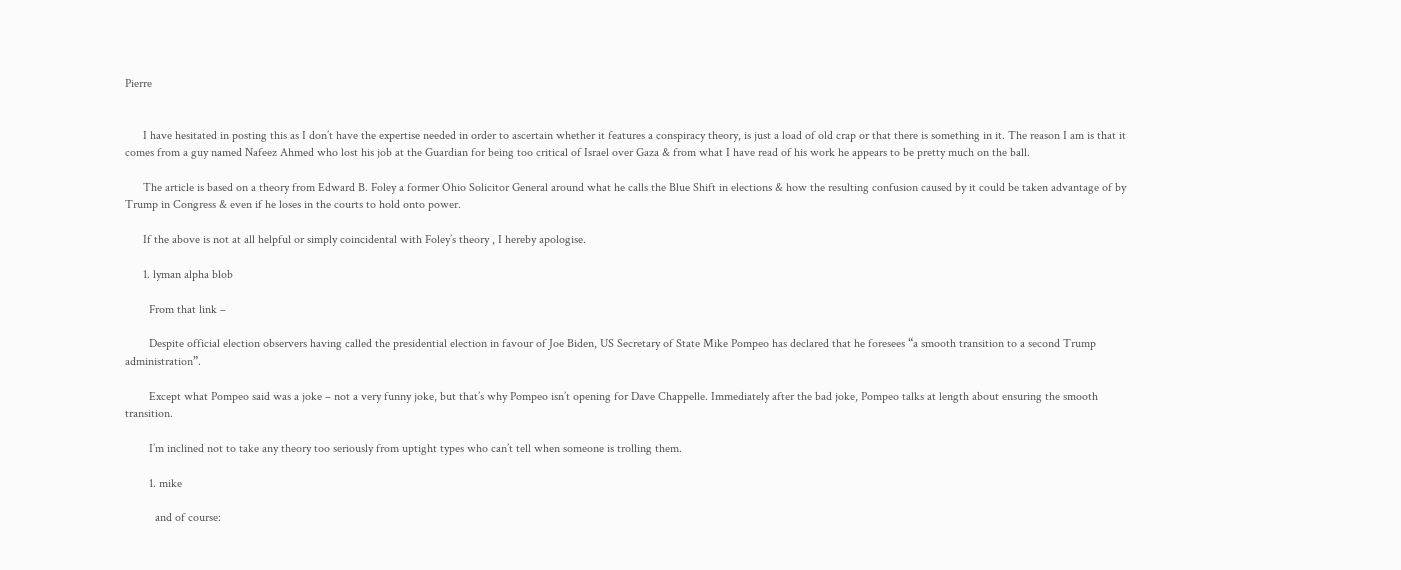Pierre


      I have hesitated in posting this as I don’t have the expertise needed in order to ascertain whether it features a conspiracy theory, is just a load of old crap or that there is something in it. The reason I am is that it comes from a guy named Nafeez Ahmed who lost his job at the Guardian for being too critical of Israel over Gaza & from what I have read of his work he appears to be pretty much on the ball.

      The article is based on a theory from Edward B. Foley a former Ohio Solicitor General around what he calls the Blue Shift in elections & how the resulting confusion caused by it could be taken advantage of by Trump in Congress & even if he loses in the courts to hold onto power.

      If the above is not at all helpful or simply coincidental with Foley’s theory , I hereby apologise.

      1. lyman alpha blob

        From that link –

        Despite official election observers having called the presidential election in favour of Joe Biden, US Secretary of State Mike Pompeo has declared that he foresees “a smooth transition to a second Trump administration”.

        Except what Pompeo said was a joke – not a very funny joke, but that’s why Pompeo isn’t opening for Dave Chappelle. Immediately after the bad joke, Pompeo talks at length about ensuring the smooth transition.

        I’m inclined not to take any theory too seriously from uptight types who can’t tell when someone is trolling them.

        1. mike

          and of course: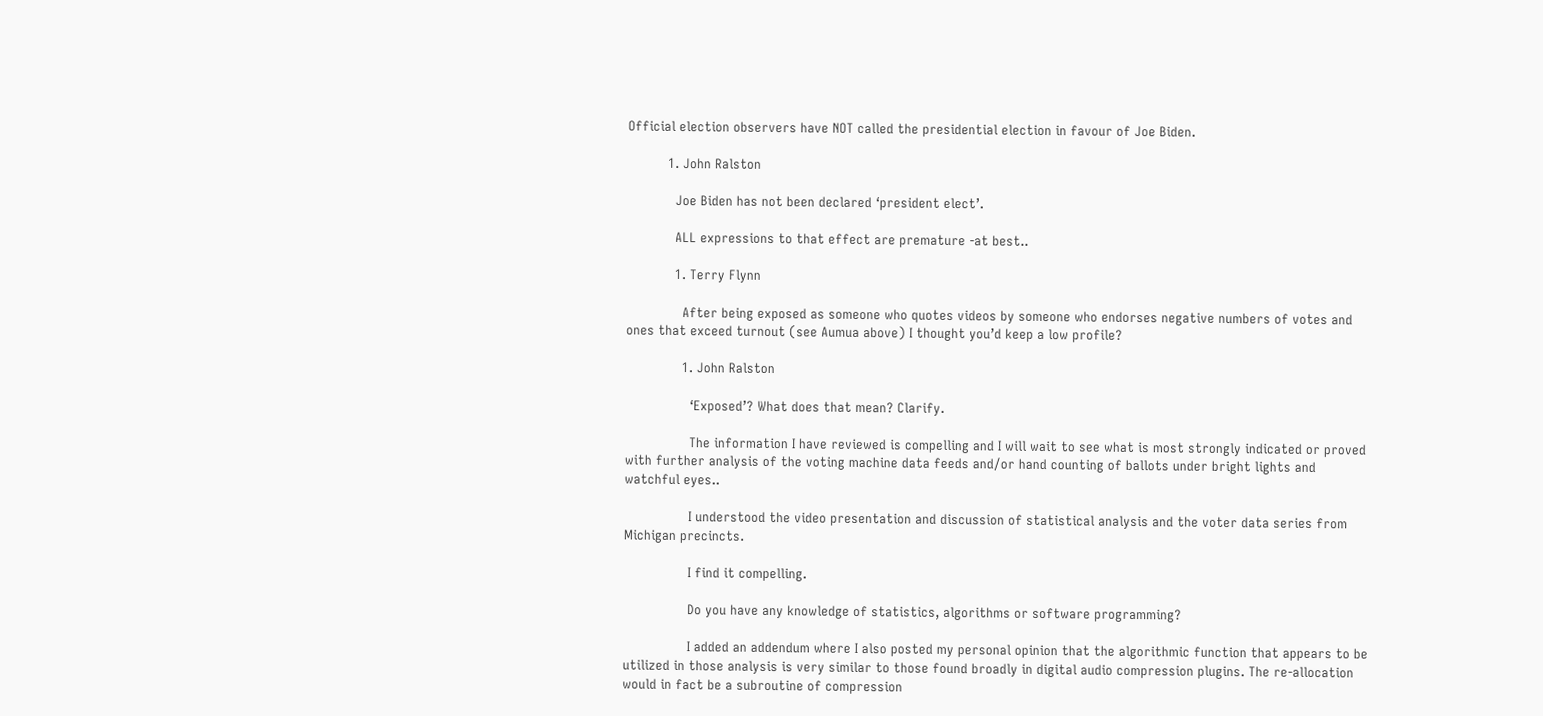Official election observers have NOT called the presidential election in favour of Joe Biden.

          1. John Ralston

            Joe Biden has not been declared ‘president elect’.

            ALL expressions to that effect are premature -at best..

            1. Terry Flynn

              After being exposed as someone who quotes videos by someone who endorses negative numbers of votes and ones that exceed turnout (see Aumua above) I thought you’d keep a low profile?

              1. John Ralston

                ‘Exposed’? What does that mean? Clarify.

                The information I have reviewed is compelling and I will wait to see what is most strongly indicated or proved with further analysis of the voting machine data feeds and/or hand counting of ballots under bright lights and watchful eyes..

                I understood the video presentation and discussion of statistical analysis and the voter data series from Michigan precincts.

                I find it compelling.

                Do you have any knowledge of statistics, algorithms or software programming?

                I added an addendum where I also posted my personal opinion that the algorithmic function that appears to be utilized in those analysis is very similar to those found broadly in digital audio compression plugins. The re-allocation would in fact be a subroutine of compression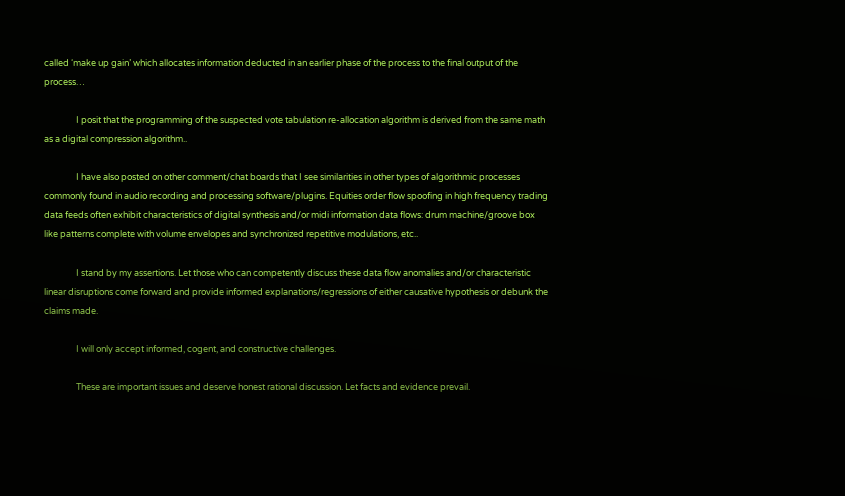called ‘make up gain’ which allocates information deducted in an earlier phase of the process to the final output of the process…

                I posit that the programming of the suspected vote tabulation re-allocation algorithm is derived from the same math as a digital compression algorithm..

                I have also posted on other comment/chat boards that I see similarities in other types of algorithmic processes commonly found in audio recording and processing software/plugins. Equities order flow spoofing in high frequency trading data feeds often exhibit characteristics of digital synthesis and/or midi information data flows: drum machine/groove box like patterns complete with volume envelopes and synchronized repetitive modulations, etc..

                I stand by my assertions. Let those who can competently discuss these data flow anomalies and/or characteristic linear disruptions come forward and provide informed explanations/regressions of either causative hypothesis or debunk the claims made.

                I will only accept informed, cogent, and constructive challenges.

                These are important issues and deserve honest rational discussion. Let facts and evidence prevail.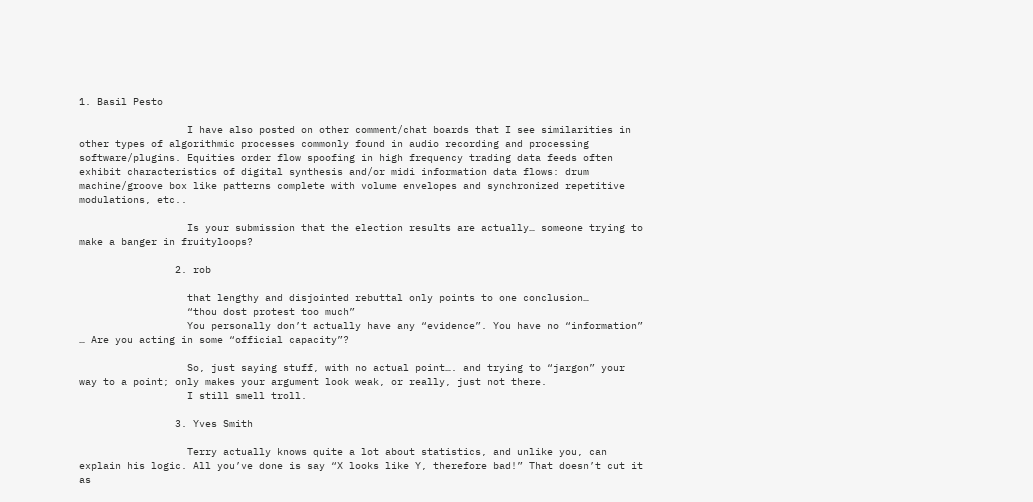1. Basil Pesto

                  I have also posted on other comment/chat boards that I see similarities in other types of algorithmic processes commonly found in audio recording and processing software/plugins. Equities order flow spoofing in high frequency trading data feeds often exhibit characteristics of digital synthesis and/or midi information data flows: drum machine/groove box like patterns complete with volume envelopes and synchronized repetitive modulations, etc..

                  Is your submission that the election results are actually… someone trying to make a banger in fruityloops?

                2. rob

                  that lengthy and disjointed rebuttal only points to one conclusion…
                  “thou dost protest too much”
                  You personally don’t actually have any “evidence”. You have no “information” … Are you acting in some “official capacity”?

                  So, just saying stuff, with no actual point…. and trying to “jargon” your way to a point; only makes your argument look weak, or really, just not there.
                  I still smell troll.

                3. Yves Smith

                  Terry actually knows quite a lot about statistics, and unlike you, can explain his logic. All you’ve done is say “X looks like Y, therefore bad!” That doesn’t cut it as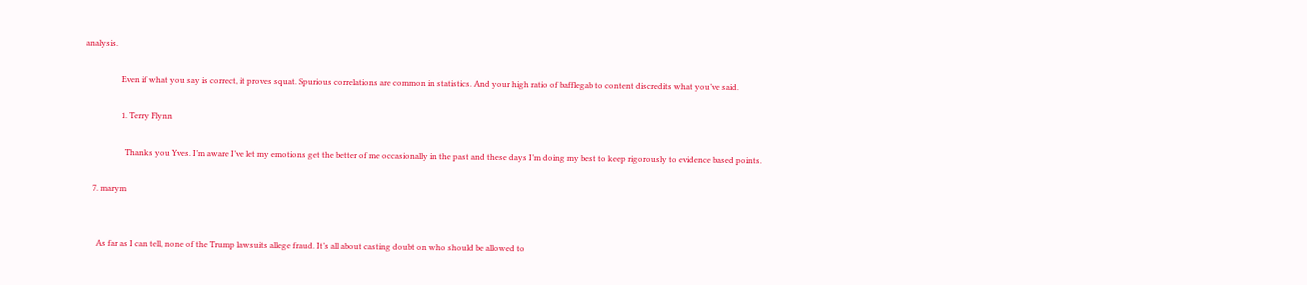analysis.

                  Even if what you say is correct, it proves squat. Spurious correlations are common in statistics. And your high ratio of bafflegab to content discredits what you’ve said.

                  1. Terry Flynn

                    Thanks you Yves. I’m aware I’ve let my emotions get the better of me occasionally in the past and these days I’m doing my best to keep rigorously to evidence based points.

    7. marym


      As far as I can tell, none of the Trump lawsuits allege fraud. It’s all about casting doubt on who should be allowed to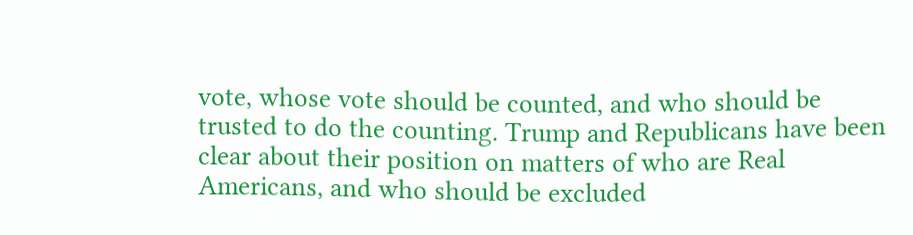vote, whose vote should be counted, and who should be trusted to do the counting. Trump and Republicans have been clear about their position on matters of who are Real Americans, and who should be excluded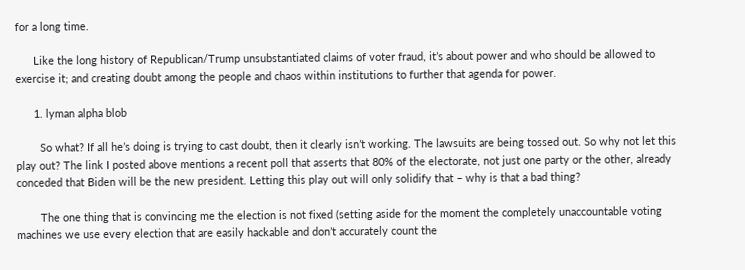for a long time.

      Like the long history of Republican/Trump unsubstantiated claims of voter fraud, it’s about power and who should be allowed to exercise it; and creating doubt among the people and chaos within institutions to further that agenda for power.

      1. lyman alpha blob

        So what? If all he’s doing is trying to cast doubt, then it clearly isn’t working. The lawsuits are being tossed out. So why not let this play out? The link I posted above mentions a recent poll that asserts that 80% of the electorate, not just one party or the other, already conceded that Biden will be the new president. Letting this play out will only solidify that – why is that a bad thing?

        The one thing that is convincing me the election is not fixed (setting aside for the moment the completely unaccountable voting machines we use every election that are easily hackable and don’t accurately count the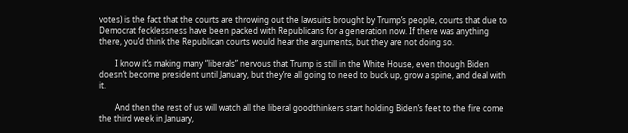votes) is the fact that the courts are throwing out the lawsuits brought by Trump’s people, courts that due to Democrat fecklessness have been packed with Republicans for a generation now. If there was anything there, you’d think the Republican courts would hear the arguments, but they are not doing so.

        I know it’s making many “liberals” nervous that Trump is still in the White House, even though Biden doesn’t become president until January, but they’re all going to need to buck up, grow a spine, and deal with it.

        And then the rest of us will watch all the liberal goodthinkers start holding Biden’s feet to the fire come the third week in January,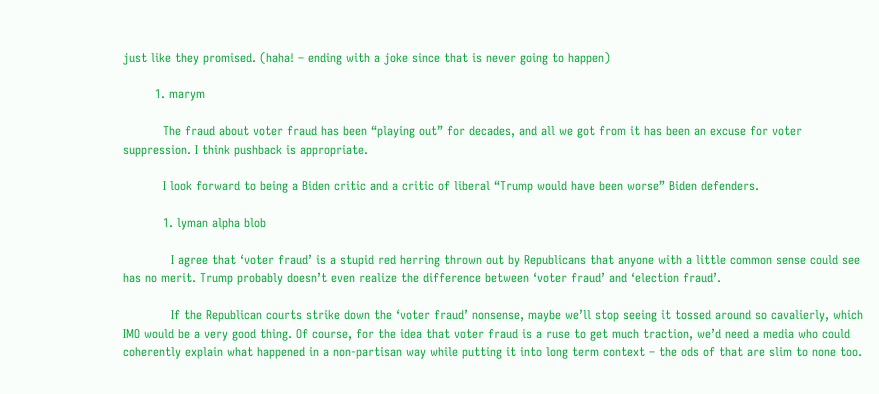just like they promised. (haha! – ending with a joke since that is never going to happen)

        1. marym

          The fraud about voter fraud has been “playing out” for decades, and all we got from it has been an excuse for voter suppression. I think pushback is appropriate.

          I look forward to being a Biden critic and a critic of liberal “Trump would have been worse” Biden defenders.

          1. lyman alpha blob

            I agree that ‘voter fraud’ is a stupid red herring thrown out by Republicans that anyone with a little common sense could see has no merit. Trump probably doesn’t even realize the difference between ‘voter fraud’ and ‘election fraud’.

            If the Republican courts strike down the ‘voter fraud’ nonsense, maybe we’ll stop seeing it tossed around so cavalierly, which IMO would be a very good thing. Of course, for the idea that voter fraud is a ruse to get much traction, we’d need a media who could coherently explain what happened in a non-partisan way while putting it into long term context – the ods of that are slim to none too.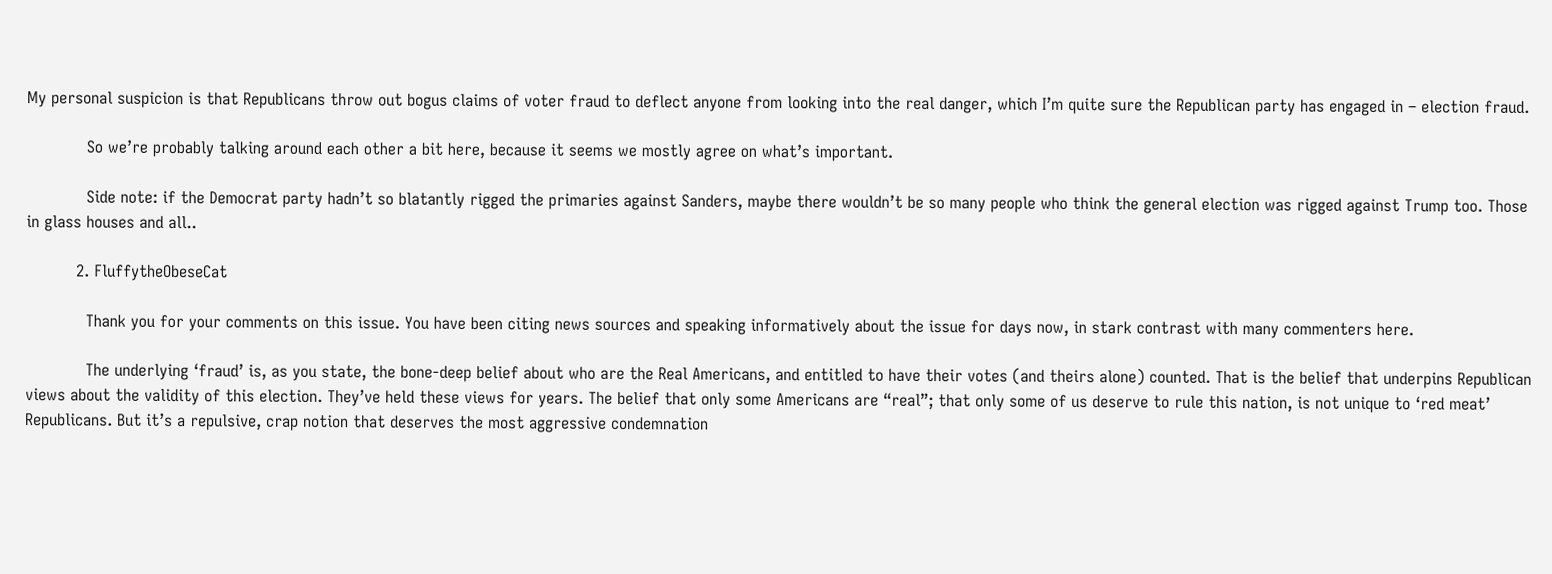My personal suspicion is that Republicans throw out bogus claims of voter fraud to deflect anyone from looking into the real danger, which I’m quite sure the Republican party has engaged in – election fraud.

            So we’re probably talking around each other a bit here, because it seems we mostly agree on what’s important.

            Side note: if the Democrat party hadn’t so blatantly rigged the primaries against Sanders, maybe there wouldn’t be so many people who think the general election was rigged against Trump too. Those in glass houses and all..

          2. FluffytheObeseCat

            Thank you for your comments on this issue. You have been citing news sources and speaking informatively about the issue for days now, in stark contrast with many commenters here.

            The underlying ‘fraud’ is, as you state, the bone-deep belief about who are the Real Americans, and entitled to have their votes (and theirs alone) counted. That is the belief that underpins Republican views about the validity of this election. They’ve held these views for years. The belief that only some Americans are “real”; that only some of us deserve to rule this nation, is not unique to ‘red meat’ Republicans. But it’s a repulsive, crap notion that deserves the most aggressive condemnation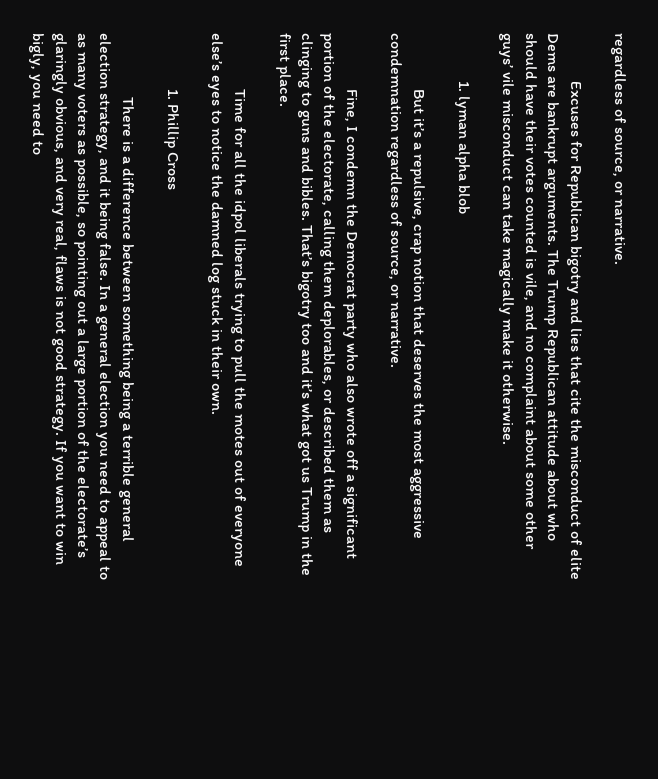regardless of source, or narrative.

            Excuses for Republican bigotry and lies that cite the misconduct of elite Dems are bankrupt arguments. The Trump Republican attitude about who should have their votes counted is vile, and no complaint about some other guys’ vile misconduct can take magically make it otherwise.

            1. lyman alpha blob

              But it’s a repulsive, crap notion that deserves the most aggressive condemnation regardless of source, or narrative.

              Fine, I condemn the Democrat party who also wrote off a significant portion of the electorate, calling them deplorables, or described them as clinging to guns and bibles. That’s bigotry too and it’s what got us Trump in the first place.

              Time for all the idpol liberals trying to pull the motes out of everyone else’s eyes to notice the damned log stuck in their own.

              1. Phillip Cross

                There is a difference between something being a terrible general election strategy, and it being false. In a general election you need to appeal to as many voters as possible, so pointing out a large portion of the electorate’s glaringly obvious, and very real, flaws is not good strategy. If you want to win bigly, you need to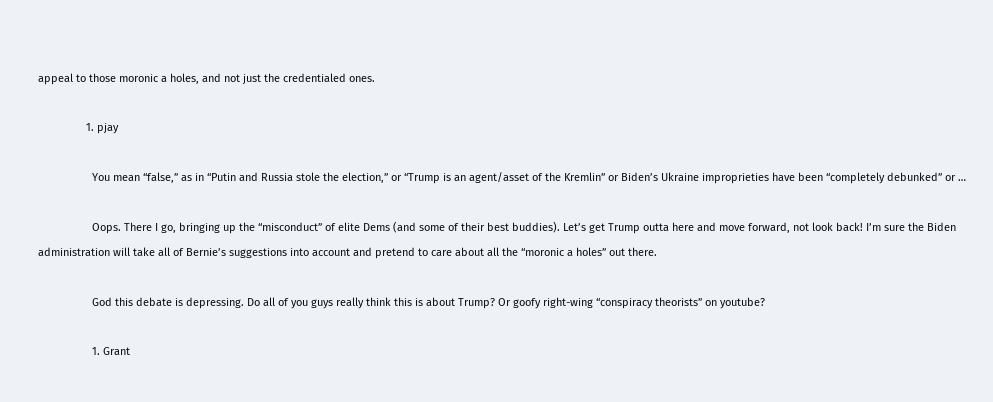appeal to those moronic a holes, and not just the credentialed ones.

                1. pjay

                  You mean “false,” as in “Putin and Russia stole the election,” or “Trump is an agent/asset of the Kremlin” or Biden’s Ukraine improprieties have been “completely debunked” or …

                  Oops. There I go, bringing up the “misconduct” of elite Dems (and some of their best buddies). Let’s get Trump outta here and move forward, not look back! I’m sure the Biden administration will take all of Bernie’s suggestions into account and pretend to care about all the “moronic a holes” out there.

                  God this debate is depressing. Do all of you guys really think this is about Trump? Or goofy right-wing “conspiracy theorists” on youtube?

                  1. Grant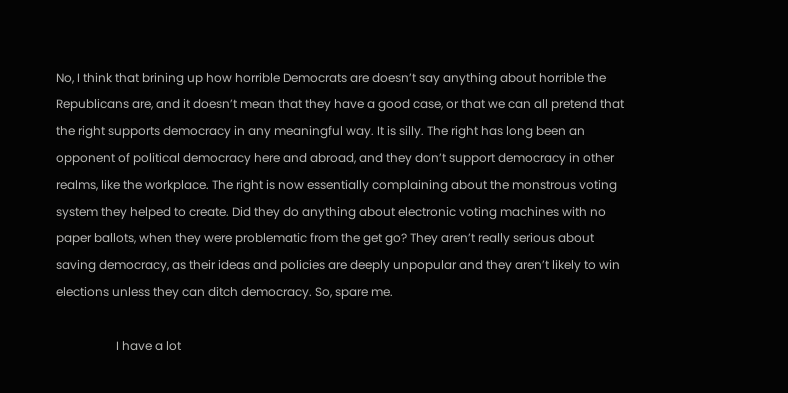No, I think that brining up how horrible Democrats are doesn’t say anything about horrible the Republicans are, and it doesn’t mean that they have a good case, or that we can all pretend that the right supports democracy in any meaningful way. It is silly. The right has long been an opponent of political democracy here and abroad, and they don’t support democracy in other realms, like the workplace. The right is now essentially complaining about the monstrous voting system they helped to create. Did they do anything about electronic voting machines with no paper ballots, when they were problematic from the get go? They aren’t really serious about saving democracy, as their ideas and policies are deeply unpopular and they aren’t likely to win elections unless they can ditch democracy. So, spare me.

                    I have a lot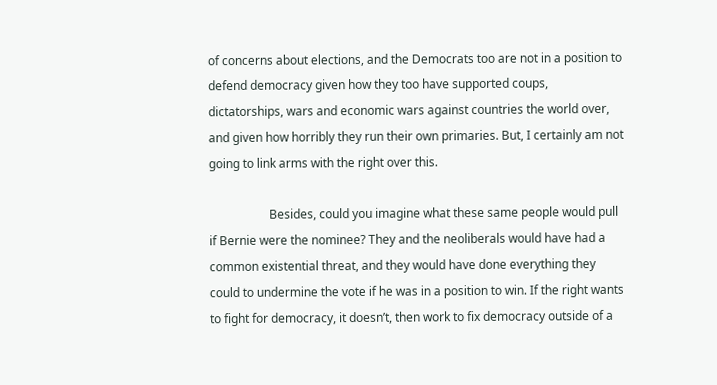of concerns about elections, and the Democrats too are not in a position to defend democracy given how they too have supported coups, dictatorships, wars and economic wars against countries the world over, and given how horribly they run their own primaries. But, I certainly am not going to link arms with the right over this.

                    Besides, could you imagine what these same people would pull if Bernie were the nominee? They and the neoliberals would have had a common existential threat, and they would have done everything they could to undermine the vote if he was in a position to win. If the right wants to fight for democracy, it doesn’t, then work to fix democracy outside of a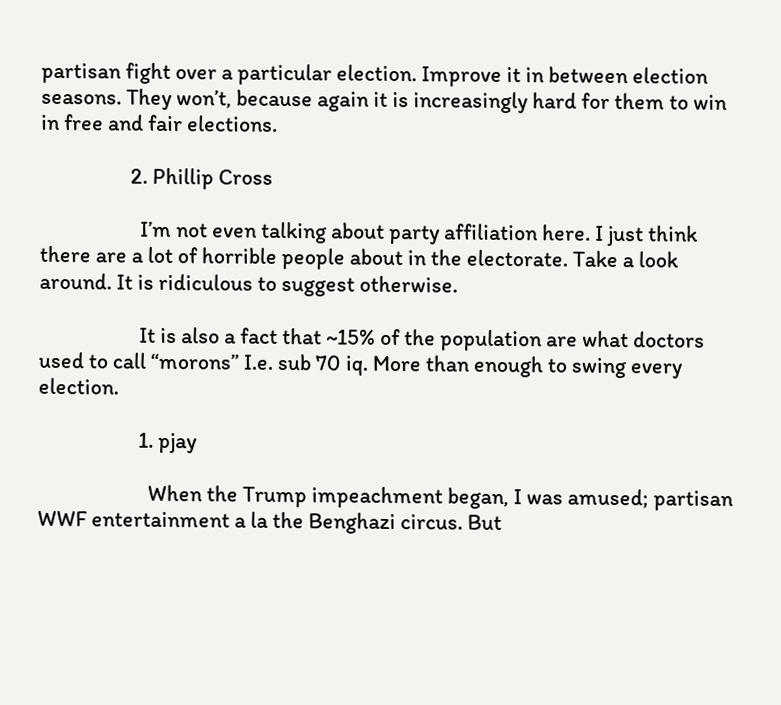partisan fight over a particular election. Improve it in between election seasons. They won’t, because again it is increasingly hard for them to win in free and fair elections.

                  2. Phillip Cross

                    I’m not even talking about party affiliation here. I just think there are a lot of horrible people about in the electorate. Take a look around. It is ridiculous to suggest otherwise.

                    It is also a fact that ~15% of the population are what doctors used to call “morons” I.e. sub 70 iq. More than enough to swing every election.

                    1. pjay

                      When the Trump impeachment began, I was amused; partisan WWF entertainment a la the Benghazi circus. But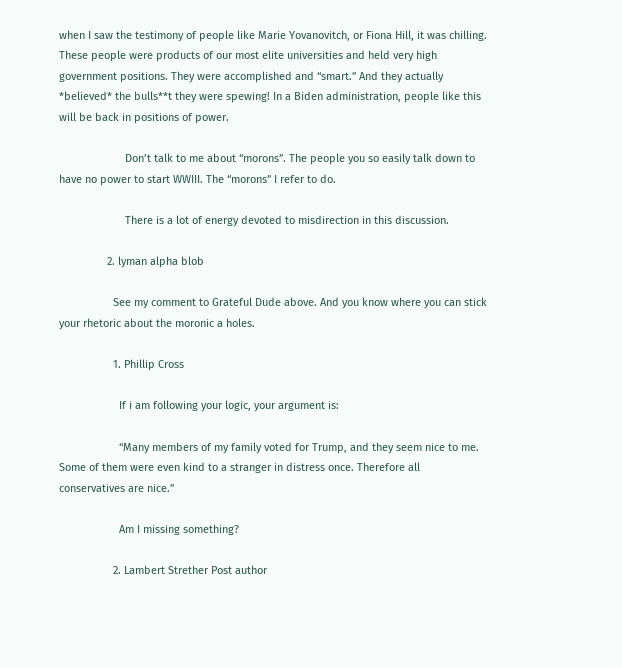when I saw the testimony of people like Marie Yovanovitch, or Fiona Hill, it was chilling. These people were products of our most elite universities and held very high government positions. They were accomplished and “smart.” And they actually *believed* the bulls**t they were spewing! In a Biden administration, people like this will be back in positions of power.

                      Don’t talk to me about “morons”. The people you so easily talk down to have no power to start WWIII. The “morons” I refer to do.

                      There is a lot of energy devoted to misdirection in this discussion.

                2. lyman alpha blob

                  See my comment to Grateful Dude above. And you know where you can stick your rhetoric about the moronic a holes.

                  1. Phillip Cross

                    If i am following your logic, your argument is:

                    “Many members of my family voted for Trump, and they seem nice to me. Some of them were even kind to a stranger in distress once. Therefore all conservatives are nice.”

                    Am I missing something?

                  2. Lambert Strether Post author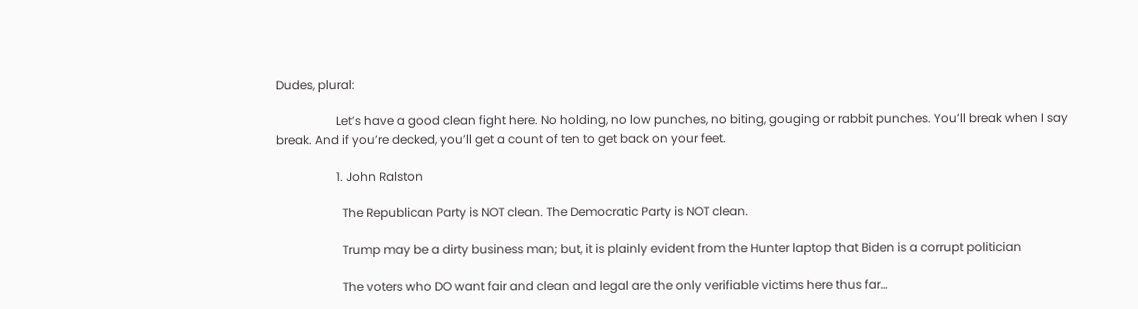Dudes, plural:

                    Let’s have a good clean fight here. No holding, no low punches, no biting, gouging or rabbit punches. You’ll break when I say break. And if you’re decked, you’ll get a count of ten to get back on your feet.

                    1. John Ralston

                      The Republican Party is NOT clean. The Democratic Party is NOT clean.

                      Trump may be a dirty business man; but, it is plainly evident from the Hunter laptop that Biden is a corrupt politician

                      The voters who DO want fair and clean and legal are the only verifiable victims here thus far…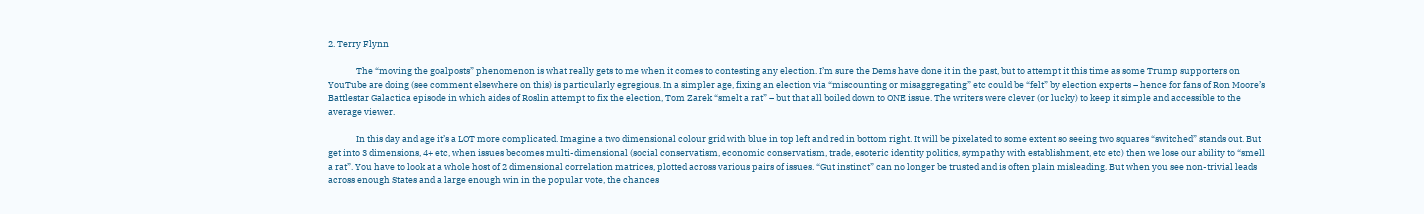2. Terry Flynn

              The “moving the goalposts” phenomenon is what really gets to me when it comes to contesting any election. I’m sure the Dems have done it in the past, but to attempt it this time as some Trump supporters on YouTube are doing (see comment elsewhere on this) is particularly egregious. In a simpler age, fixing an election via “miscounting or misaggregating” etc could be “felt” by election experts – hence for fans of Ron Moore’s Battlestar Galactica episode in which aides of Roslin attempt to fix the election, Tom Zarek “smelt a rat” – but that all boiled down to ONE issue. The writers were clever (or lucky) to keep it simple and accessible to the average viewer.

              In this day and age it’s a LOT more complicated. Imagine a two dimensional colour grid with blue in top left and red in bottom right. It will be pixelated to some extent so seeing two squares “switched” stands out. But get into 3 dimensions, 4+ etc, when issues becomes multi-dimensional (social conservatism, economic conservatism, trade, esoteric identity politics, sympathy with establishment, etc etc) then we lose our ability to “smell a rat”. You have to look at a whole host of 2 dimensional correlation matrices, plotted across various pairs of issues. “Gut instinct” can no longer be trusted and is often plain misleading. But when you see non-trivial leads across enough States and a large enough win in the popular vote, the chances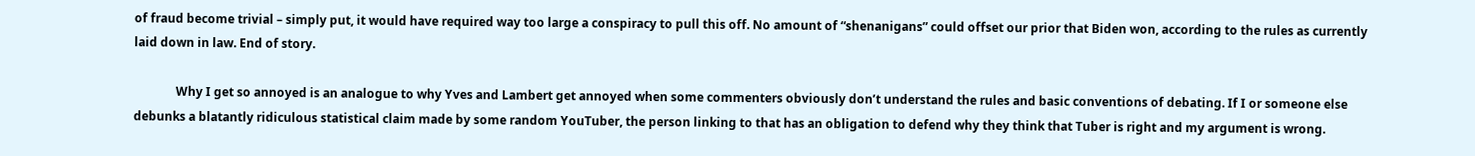of fraud become trivial – simply put, it would have required way too large a conspiracy to pull this off. No amount of “shenanigans” could offset our prior that Biden won, according to the rules as currently laid down in law. End of story.

              Why I get so annoyed is an analogue to why Yves and Lambert get annoyed when some commenters obviously don’t understand the rules and basic conventions of debating. If I or someone else debunks a blatantly ridiculous statistical claim made by some random YouTuber, the person linking to that has an obligation to defend why they think that Tuber is right and my argument is wrong.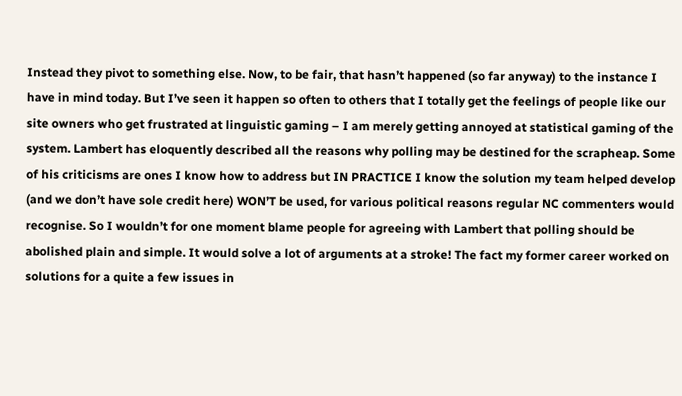Instead they pivot to something else. Now, to be fair, that hasn’t happened (so far anyway) to the instance I have in mind today. But I’ve seen it happen so often to others that I totally get the feelings of people like our site owners who get frustrated at linguistic gaming – I am merely getting annoyed at statistical gaming of the system. Lambert has eloquently described all the reasons why polling may be destined for the scrapheap. Some of his criticisms are ones I know how to address but IN PRACTICE I know the solution my team helped develop (and we don’t have sole credit here) WON’T be used, for various political reasons regular NC commenters would recognise. So I wouldn’t for one moment blame people for agreeing with Lambert that polling should be abolished plain and simple. It would solve a lot of arguments at a stroke! The fact my former career worked on solutions for a quite a few issues in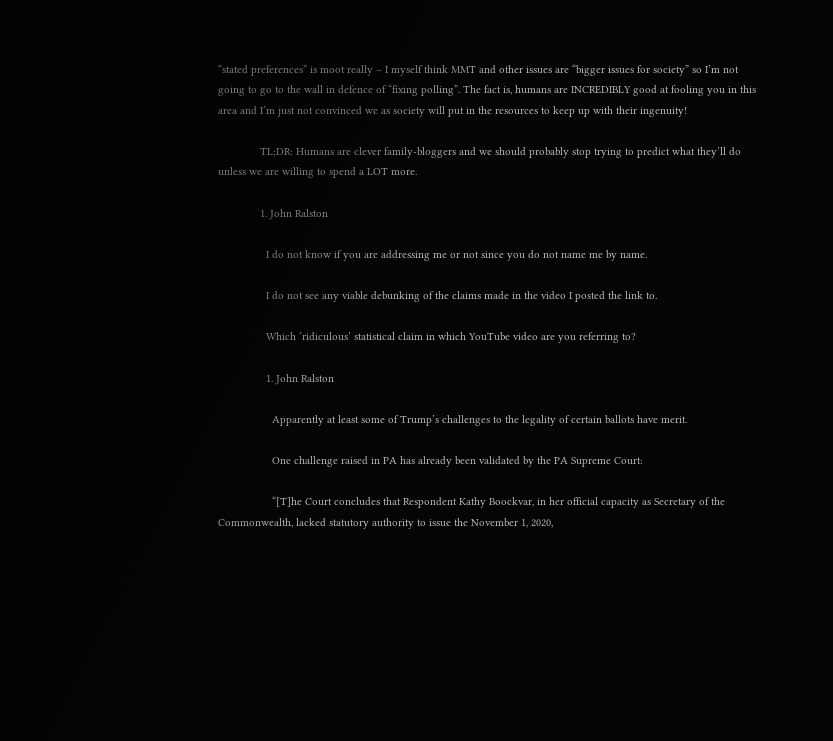“stated preferences” is moot really – I myself think MMT and other issues are “bigger issues for society” so I’m not going to go to the wall in defence of “fixing polling”. The fact is, humans are INCREDIBLY good at fooling you in this area and I’m just not convinced we as society will put in the resources to keep up with their ingenuity!

              TL;DR: Humans are clever family-bloggers and we should probably stop trying to predict what they’ll do unless we are willing to spend a LOT more.

              1. John Ralston

                I do not know if you are addressing me or not since you do not name me by name.

                I do not see any viable debunking of the claims made in the video I posted the link to.

                Which ‘ridiculous’ statistical claim in which YouTube video are you referring to?

                1. John Ralston

                  Apparently at least some of Trump’s challenges to the legality of certain ballots have merit.

                  One challenge raised in PA has already been validated by the PA Supreme Court:

                  “[T]he Court concludes that Respondent Kathy Boockvar, in her official capacity as Secretary of the Commonwealth, lacked statutory authority to issue the November 1, 2020,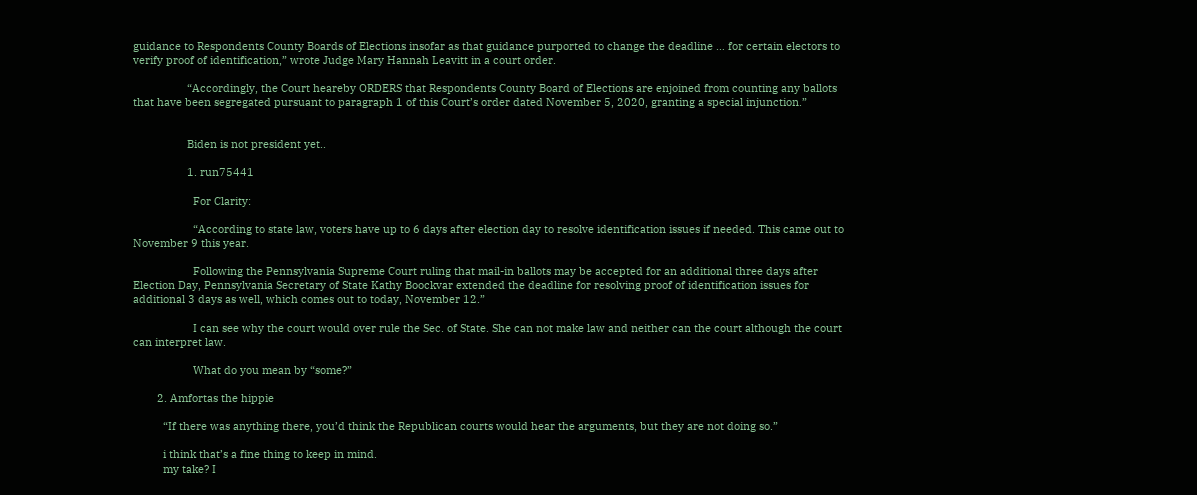guidance to Respondents County Boards of Elections insofar as that guidance purported to change the deadline … for certain electors to verify proof of identification,” wrote Judge Mary Hannah Leavitt in a court order.

                  “Accordingly, the Court heareby ORDERS that Respondents County Board of Elections are enjoined from counting any ballots that have been segregated pursuant to paragraph 1 of this Court’s order dated November 5, 2020, granting a special injunction.”


                  Biden is not president yet..

                  1. run75441

                    For Clarity:

                    “According to state law, voters have up to 6 days after election day to resolve identification issues if needed. This came out to November 9 this year.

                    Following the Pennsylvania Supreme Court ruling that mail-in ballots may be accepted for an additional three days after Election Day, Pennsylvania Secretary of State Kathy Boockvar extended the deadline for resolving proof of identification issues for additional 3 days as well, which comes out to today, November 12.”

                    I can see why the court would over rule the Sec. of State. She can not make law and neither can the court although the court can interpret law.

                    What do you mean by “some?”

        2. Amfortas the hippie

          “If there was anything there, you’d think the Republican courts would hear the arguments, but they are not doing so.”

          i think that’s a fine thing to keep in mind.
          my take? I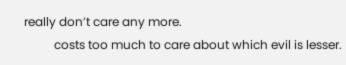really don’t care any more.
          costs too much to care about which evil is lesser.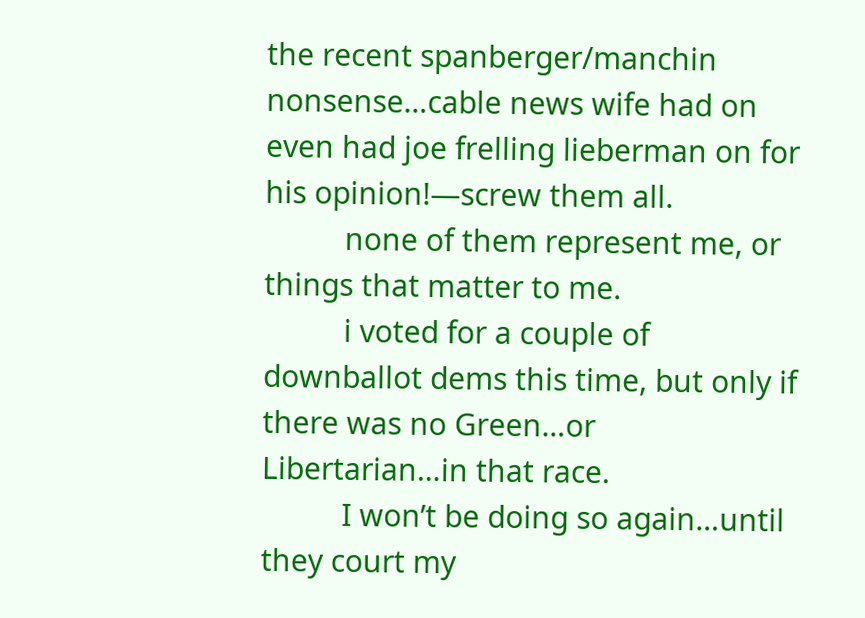the recent spanberger/manchin nonsense…cable news wife had on even had joe frelling lieberman on for his opinion!—screw them all.
          none of them represent me, or things that matter to me.
          i voted for a couple of downballot dems this time, but only if there was no Green…or Libertarian…in that race.
          I won’t be doing so again…until they court my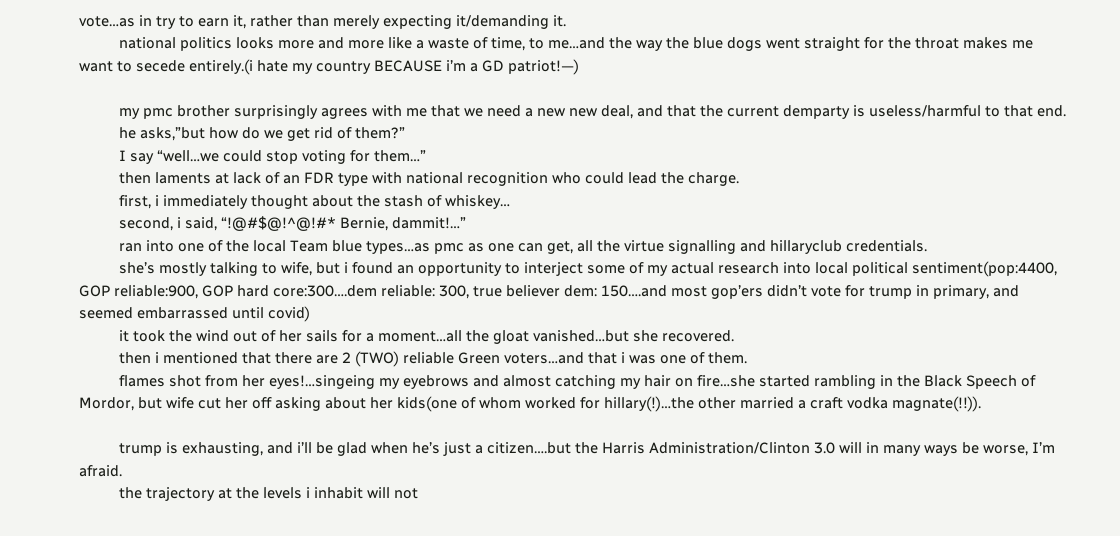vote…as in try to earn it, rather than merely expecting it/demanding it.
          national politics looks more and more like a waste of time, to me…and the way the blue dogs went straight for the throat makes me want to secede entirely.(i hate my country BECAUSE i’m a GD patriot!—)

          my pmc brother surprisingly agrees with me that we need a new new deal, and that the current demparty is useless/harmful to that end.
          he asks,”but how do we get rid of them?”
          I say “well…we could stop voting for them…”
          then laments at lack of an FDR type with national recognition who could lead the charge.
          first, i immediately thought about the stash of whiskey…
          second, i said, “!@#$@!^@!#* Bernie, dammit!…”
          ran into one of the local Team blue types…as pmc as one can get, all the virtue signalling and hillaryclub credentials.
          she’s mostly talking to wife, but i found an opportunity to interject some of my actual research into local political sentiment(pop:4400, GOP reliable:900, GOP hard core:300….dem reliable: 300, true believer dem: 150….and most gop’ers didn’t vote for trump in primary, and seemed embarrassed until covid)
          it took the wind out of her sails for a moment…all the gloat vanished…but she recovered.
          then i mentioned that there are 2 (TWO) reliable Green voters…and that i was one of them.
          flames shot from her eyes!…singeing my eyebrows and almost catching my hair on fire…she started rambling in the Black Speech of Mordor, but wife cut her off asking about her kids(one of whom worked for hillary(!)…the other married a craft vodka magnate(!!)).

          trump is exhausting, and i’ll be glad when he’s just a citizen….but the Harris Administration/Clinton 3.0 will in many ways be worse, I’m afraid.
          the trajectory at the levels i inhabit will not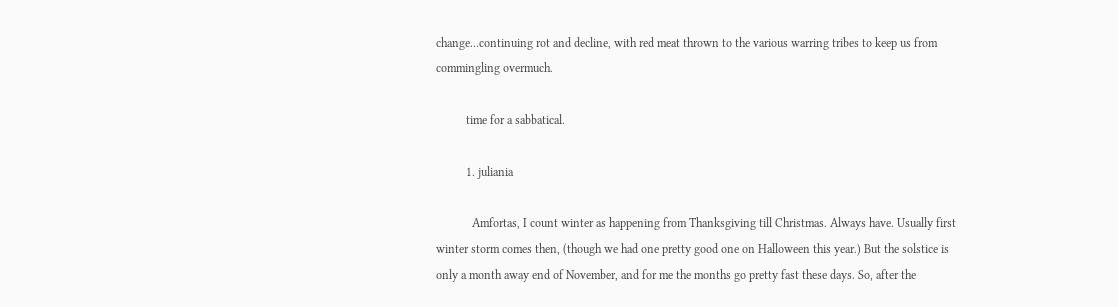change…continuing rot and decline, with red meat thrown to the various warring tribes to keep us from commingling overmuch.

          time for a sabbatical.

          1. juliania

            Amfortas, I count winter as happening from Thanksgiving till Christmas. Always have. Usually first winter storm comes then, (though we had one pretty good one on Halloween this year.) But the solstice is only a month away end of November, and for me the months go pretty fast these days. So, after the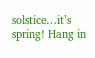solstice…it’s spring! Hang in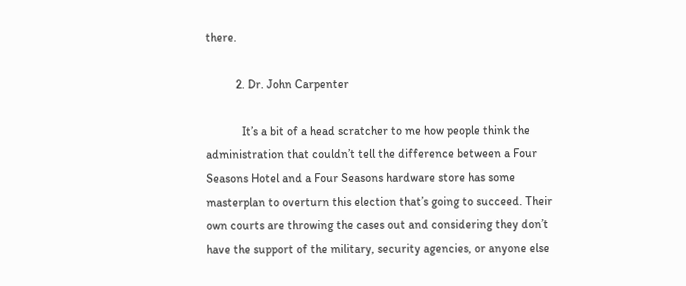there.

          2. Dr. John Carpenter

            It’s a bit of a head scratcher to me how people think the administration that couldn’t tell the difference between a Four Seasons Hotel and a Four Seasons hardware store has some masterplan to overturn this election that’s going to succeed. Their own courts are throwing the cases out and considering they don’t have the support of the military, security agencies, or anyone else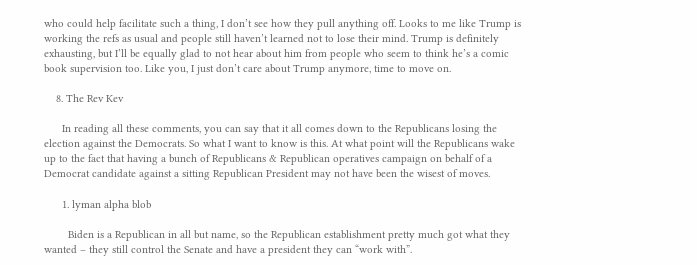who could help facilitate such a thing, I don’t see how they pull anything off. Looks to me like Trump is working the refs as usual and people still haven’t learned not to lose their mind. Trump is definitely exhausting, but I’ll be equally glad to not hear about him from people who seem to think he’s a comic book supervision too. Like you, I just don’t care about Trump anymore, time to move on.

    8. The Rev Kev

      In reading all these comments, you can say that it all comes down to the Republicans losing the election against the Democrats. So what I want to know is this. At what point will the Republicans wake up to the fact that having a bunch of Republicans & Republican operatives campaign on behalf of a Democrat candidate against a sitting Republican President may not have been the wisest of moves.

      1. lyman alpha blob

        Biden is a Republican in all but name, so the Republican establishment pretty much got what they wanted – they still control the Senate and have a president they can “work with”.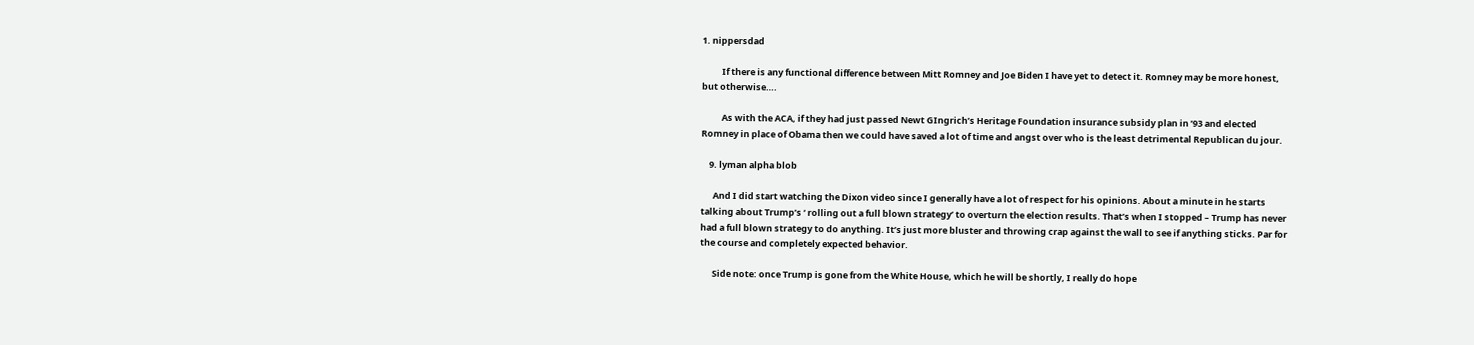1. nippersdad

          If there is any functional difference between Mitt Romney and Joe Biden I have yet to detect it. Romney may be more honest, but otherwise….

          As with the ACA, if they had just passed Newt GIngrich’s Heritage Foundation insurance subsidy plan in ’93 and elected Romney in place of Obama then we could have saved a lot of time and angst over who is the least detrimental Republican du jour.

    9. lyman alpha blob

      And I did start watching the Dixon video since I generally have a lot of respect for his opinions. About a minute in he starts talking about Trump’s ‘ rolling out a full blown strategy’ to overturn the election results. That’s when I stopped – Trump has never had a full blown strategy to do anything. It’s just more bluster and throwing crap against the wall to see if anything sticks. Par for the course and completely expected behavior.

      Side note: once Trump is gone from the White House, which he will be shortly, I really do hope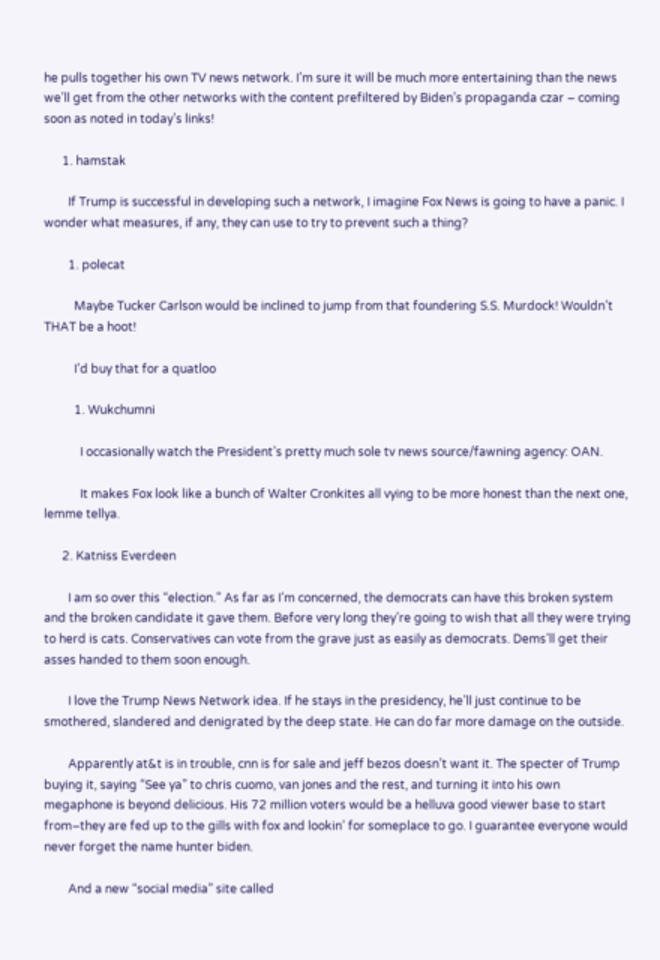he pulls together his own TV news network. I’m sure it will be much more entertaining than the news we’ll get from the other networks with the content prefiltered by Biden’s propaganda czar – coming soon as noted in today’s links!

      1. hamstak

        If Trump is successful in developing such a network, I imagine Fox News is going to have a panic. I wonder what measures, if any, they can use to try to prevent such a thing?

        1. polecat

          Maybe Tucker Carlson would be inclined to jump from that foundering S.S. Murdock! Wouldn’t THAT be a hoot!

          I’d buy that for a quatloo

          1. Wukchumni

            I occasionally watch the President’s pretty much sole tv news source/fawning agency: OAN.

            It makes Fox look like a bunch of Walter Cronkites all vying to be more honest than the next one, lemme tellya.

      2. Katniss Everdeen

        I am so over this “election.” As far as I’m concerned, the democrats can have this broken system and the broken candidate it gave them. Before very long they’re going to wish that all they were trying to herd is cats. Conservatives can vote from the grave just as easily as democrats. Dems’ll get their asses handed to them soon enough.

        I love the Trump News Network idea. If he stays in the presidency, he’ll just continue to be smothered, slandered and denigrated by the deep state. He can do far more damage on the outside.

        Apparently at&t is in trouble, cnn is for sale and jeff bezos doesn’t want it. The specter of Trump buying it, saying “See ya” to chris cuomo, van jones and the rest, and turning it into his own megaphone is beyond delicious. His 72 million voters would be a helluva good viewer base to start from–they are fed up to the gills with fox and lookin’ for someplace to go. I guarantee everyone would never forget the name hunter biden.

        And a new “social media” site called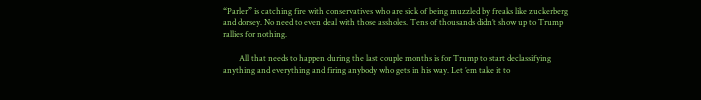“Parler” is catching fire with conservatives who are sick of being muzzled by freaks like zuckerberg and dorsey. No need to even deal with those assholes. Tens of thousands didn’t show up to Trump rallies for nothing.

        All that needs to happen during the last couple months is for Trump to start declassifying anything and everything and firing anybody who gets in his way. Let ’em take it to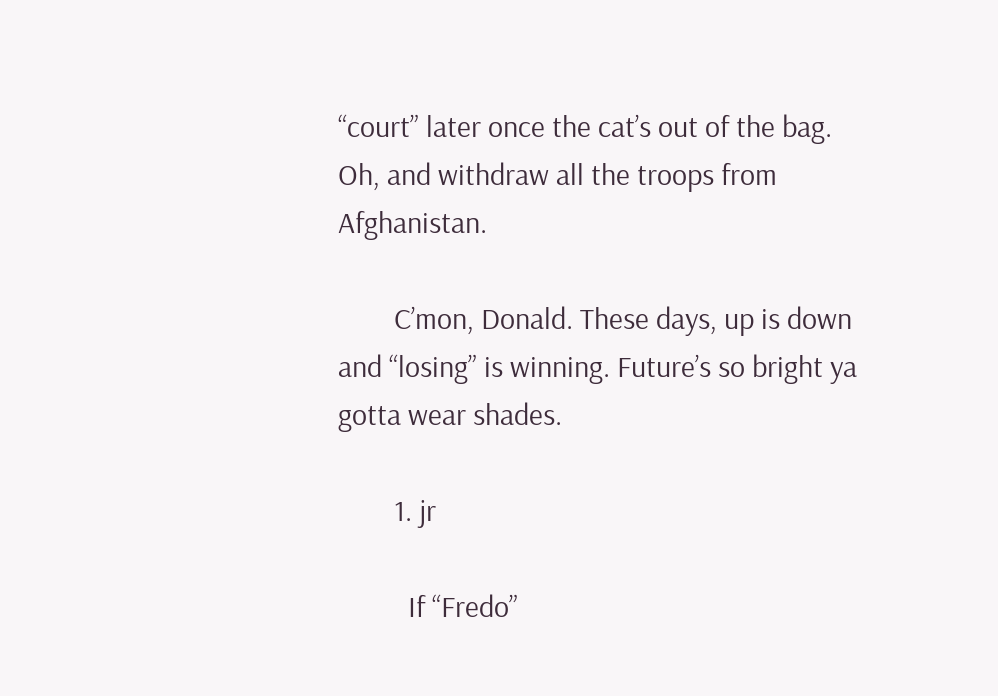“court” later once the cat’s out of the bag. Oh, and withdraw all the troops from Afghanistan.

        C’mon, Donald. These days, up is down and “losing” is winning. Future’s so bright ya gotta wear shades.

        1. jr

          If “Fredo”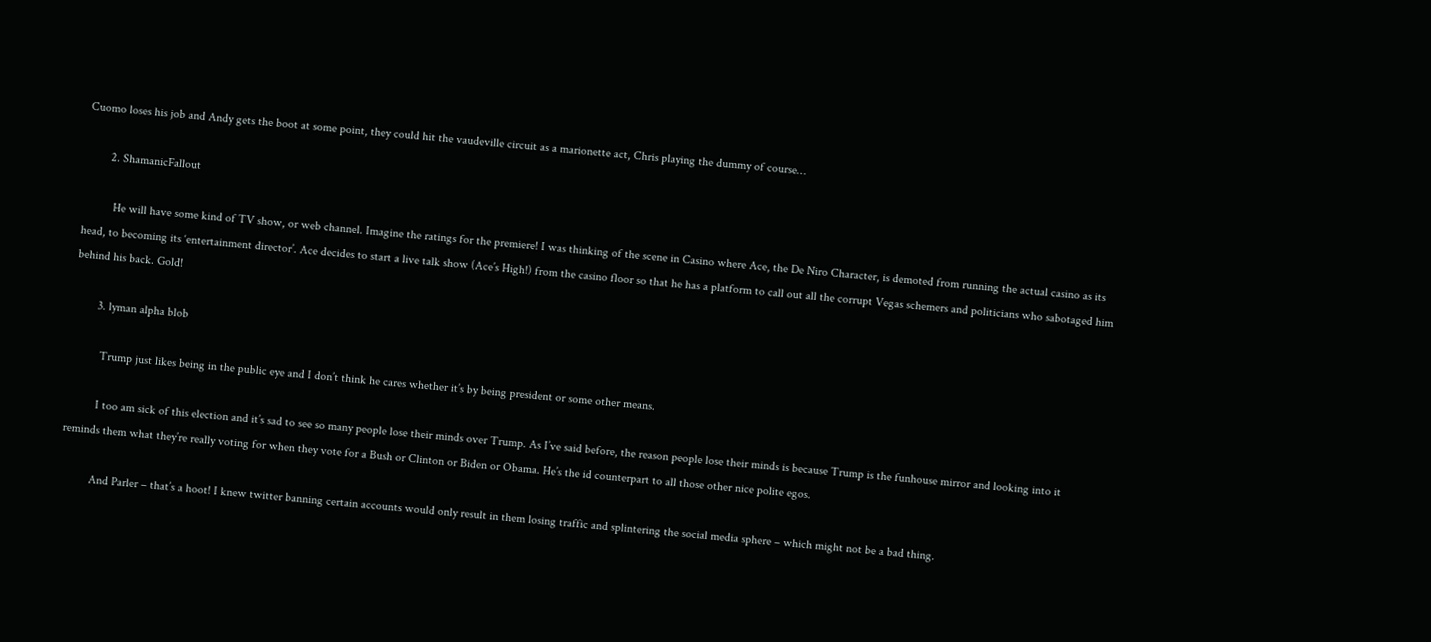Cuomo loses his job and Andy gets the boot at some point, they could hit the vaudeville circuit as a marionette act, Chris playing the dummy of course…

        2. ShamanicFallout

          He will have some kind of TV show, or web channel. Imagine the ratings for the premiere! I was thinking of the scene in Casino where Ace, the De Niro Character, is demoted from running the actual casino as its head, to becoming its ‘entertainment director’. Ace decides to start a live talk show (Ace’s High!) from the casino floor so that he has a platform to call out all the corrupt Vegas schemers and politicians who sabotaged him behind his back. Gold!

        3. lyman alpha blob

          Trump just likes being in the public eye and I don’t think he cares whether it’s by being president or some other means.

          I too am sick of this election and it’s sad to see so many people lose their minds over Trump. As I’ve said before, the reason people lose their minds is because Trump is the funhouse mirror and looking into it reminds them what they’re really voting for when they vote for a Bush or Clinton or Biden or Obama. He’s the id counterpart to all those other nice polite egos.

          And Parler – that’s a hoot! I knew twitter banning certain accounts would only result in them losing traffic and splintering the social media sphere – which might not be a bad thing.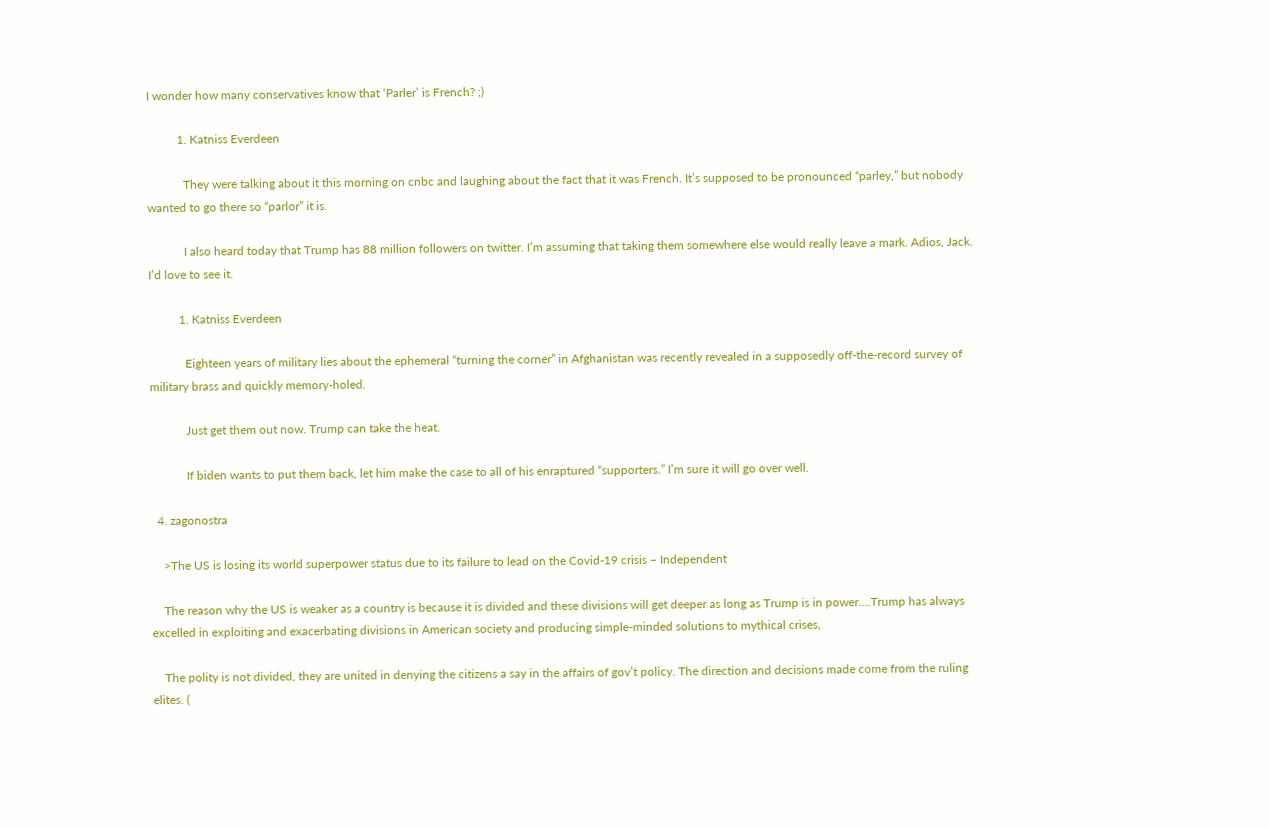I wonder how many conservatives know that ‘Parler’ is French? ;)

          1. Katniss Everdeen

            They were talking about it this morning on cnbc and laughing about the fact that it was French. It’s supposed to be pronounced “parley,” but nobody wanted to go there so “parlor” it is.

            I also heard today that Trump has 88 million followers on twitter. I’m assuming that taking them somewhere else would really leave a mark. Adios, Jack. I’d love to see it.

          1. Katniss Everdeen

            Eighteen years of military lies about the ephemeral “turning the corner” in Afghanistan was recently revealed in a supposedly off-the-record survey of military brass and quickly memory-holed.

            Just get them out now. Trump can take the heat.

            If biden wants to put them back, let him make the case to all of his enraptured “supporters.” I’m sure it will go over well.

  4. zagonostra

    >The US is losing its world superpower status due to its failure to lead on the Covid-19 crisis – Independent

    The reason why the US is weaker as a country is because it is divided and these divisions will get deeper as long as Trump is in power….Trump has always excelled in exploiting and exacerbating divisions in American society and producing simple-minded solutions to mythical crises,

    The polity is not divided, they are united in denying the citizens a say in the affairs of gov’t policy. The direction and decisions made come from the ruling elites. (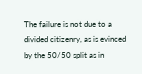The failure is not due to a divided citizenry, as is evinced by the 50/50 split as in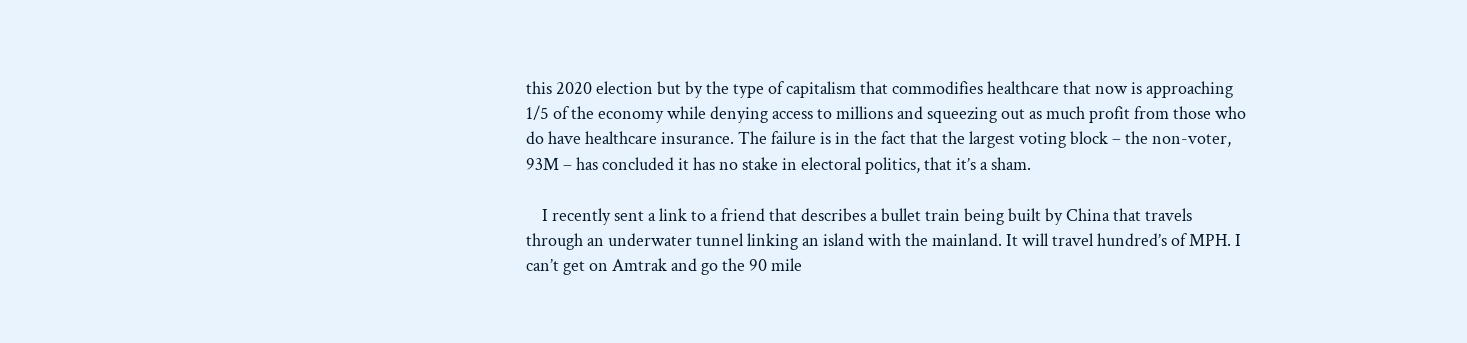this 2020 election but by the type of capitalism that commodifies healthcare that now is approaching 1/5 of the economy while denying access to millions and squeezing out as much profit from those who do have healthcare insurance. The failure is in the fact that the largest voting block – the non-voter, 93M – has concluded it has no stake in electoral politics, that it’s a sham.

    I recently sent a link to a friend that describes a bullet train being built by China that travels through an underwater tunnel linking an island with the mainland. It will travel hundred’s of MPH. I can’t get on Amtrak and go the 90 mile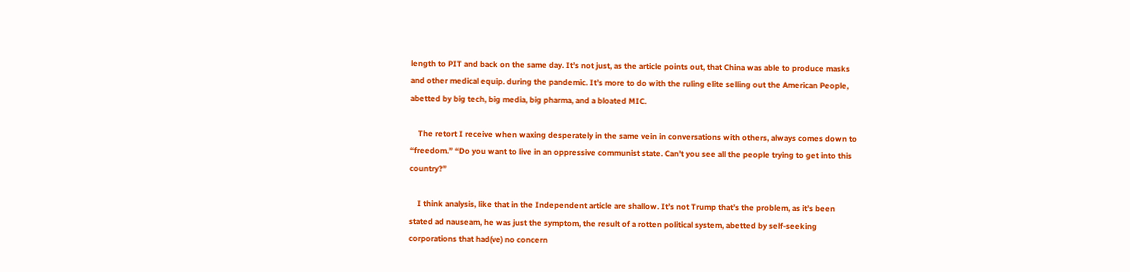length to PIT and back on the same day. It’s not just, as the article points out, that China was able to produce masks and other medical equip. during the pandemic. It’s more to do with the ruling elite selling out the American People, abetted by big tech, big media, big pharma, and a bloated MIC.

    The retort I receive when waxing desperately in the same vein in conversations with others, always comes down to “freedom.” “Do you want to live in an oppressive communist state. Can’t you see all the people trying to get into this country?”

    I think analysis, like that in the Independent article are shallow. It’s not Trump that’s the problem, as it’s been stated ad nauseam, he was just the symptom, the result of a rotten political system, abetted by self-seeking corporations that had(ve) no concern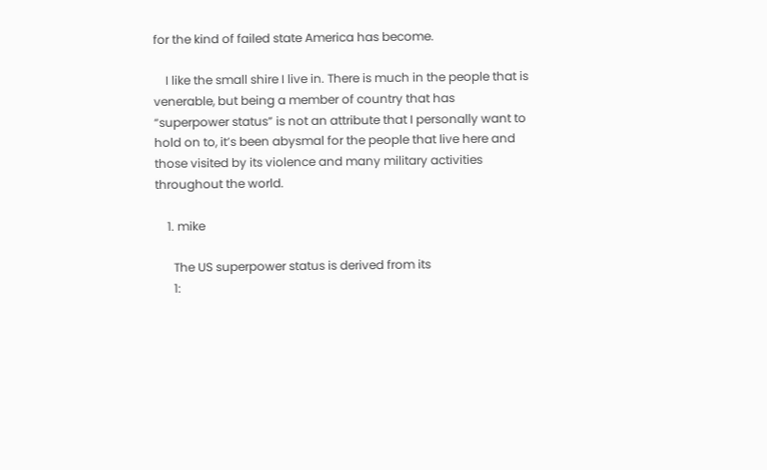for the kind of failed state America has become.

    I like the small shire I live in. There is much in the people that is venerable, but being a member of country that has “superpower status” is not an attribute that I personally want to hold on to, it’s been abysmal for the people that live here and those visited by its violence and many military activities throughout the world.

    1. mike

      The US superpower status is derived from its
      1: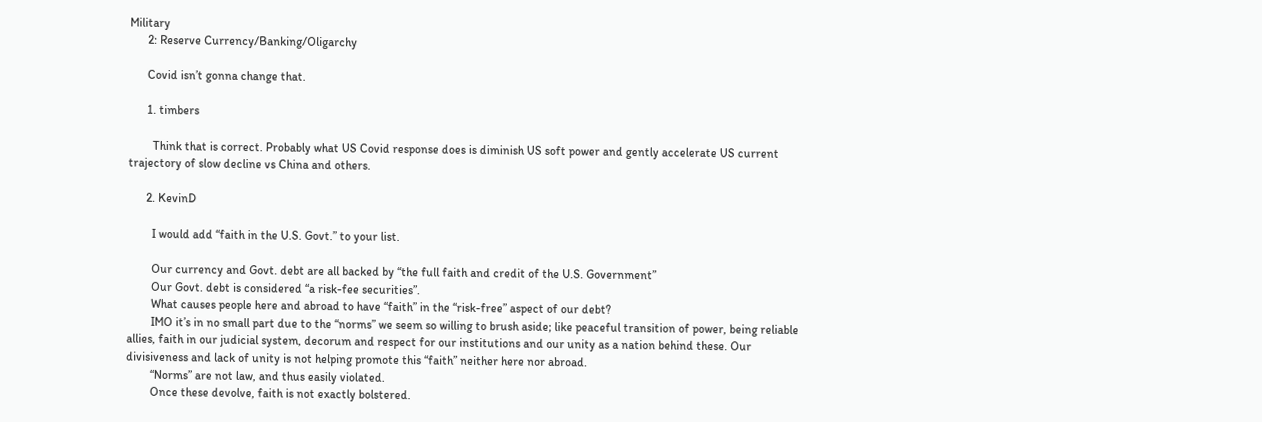Military
      2: Reserve Currency/Banking/Oligarchy

      Covid isn’t gonna change that.

      1. timbers

        Think that is correct. Probably what US Covid response does is diminish US soft power and gently accelerate US current trajectory of slow decline vs China and others.

      2. KevinD

        I would add “faith in the U.S. Govt.” to your list.

        Our currency and Govt. debt are all backed by “the full faith and credit of the U.S. Government”
        Our Govt. debt is considered “a risk-fee securities”.
        What causes people here and abroad to have “faith” in the “risk-free” aspect of our debt?
        IMO it’s in no small part due to the “norms” we seem so willing to brush aside; like peaceful transition of power, being reliable allies, faith in our judicial system, decorum and respect for our institutions and our unity as a nation behind these. Our divisiveness and lack of unity is not helping promote this “faith” neither here nor abroad.
        “Norms” are not law, and thus easily violated.
        Once these devolve, faith is not exactly bolstered.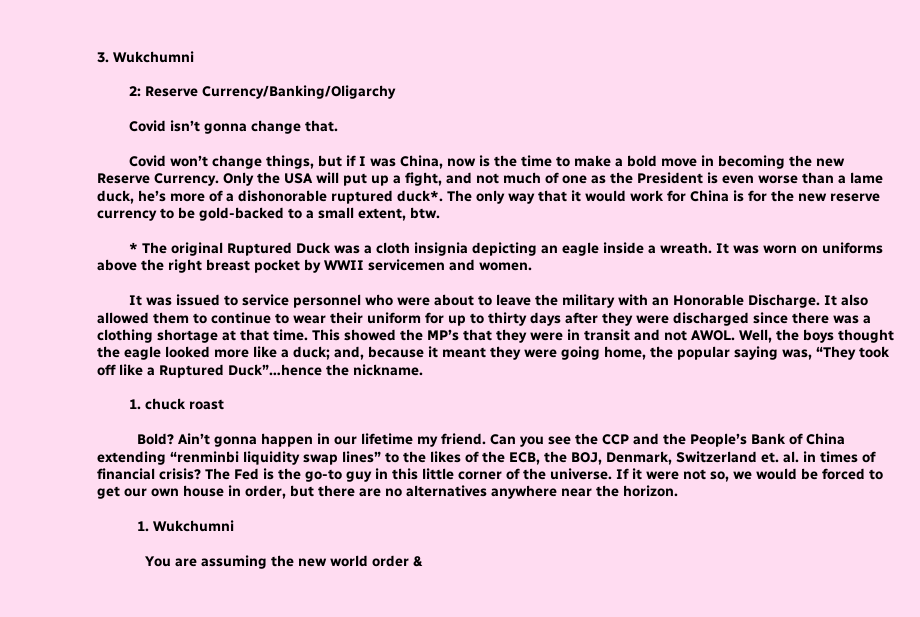3. Wukchumni

        2: Reserve Currency/Banking/Oligarchy

        Covid isn’t gonna change that.

        Covid won’t change things, but if I was China, now is the time to make a bold move in becoming the new Reserve Currency. Only the USA will put up a fight, and not much of one as the President is even worse than a lame duck, he’s more of a dishonorable ruptured duck*. The only way that it would work for China is for the new reserve currency to be gold-backed to a small extent, btw.

        * The original Ruptured Duck was a cloth insignia depicting an eagle inside a wreath. It was worn on uniforms above the right breast pocket by WWII servicemen and women.

        It was issued to service personnel who were about to leave the military with an Honorable Discharge. It also allowed them to continue to wear their uniform for up to thirty days after they were discharged since there was a clothing shortage at that time. This showed the MP’s that they were in transit and not AWOL. Well, the boys thought the eagle looked more like a duck; and, because it meant they were going home, the popular saying was, “They took off like a Ruptured Duck”…hence the nickname.

        1. chuck roast

          Bold? Ain’t gonna happen in our lifetime my friend. Can you see the CCP and the People’s Bank of China extending “renminbi liquidity swap lines” to the likes of the ECB, the BOJ, Denmark, Switzerland et. al. in times of financial crisis? The Fed is the go-to guy in this little corner of the universe. If it were not so, we would be forced to get our own house in order, but there are no alternatives anywhere near the horizon.

          1. Wukchumni

            You are assuming the new world order &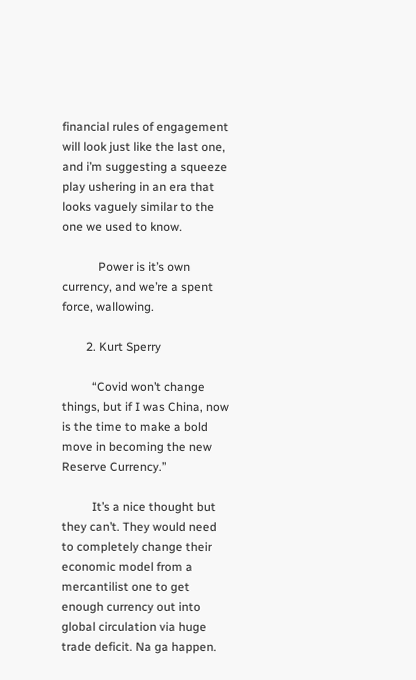financial rules of engagement will look just like the last one, and i’m suggesting a squeeze play ushering in an era that looks vaguely similar to the one we used to know.

            Power is it’s own currency, and we’re a spent force, wallowing.

        2. Kurt Sperry

          “Covid won’t change things, but if I was China, now is the time to make a bold move in becoming the new Reserve Currency.”

          It’s a nice thought but they can’t. They would need to completely change their economic model from a mercantilist one to get enough currency out into global circulation via huge trade deficit. Na ga happen.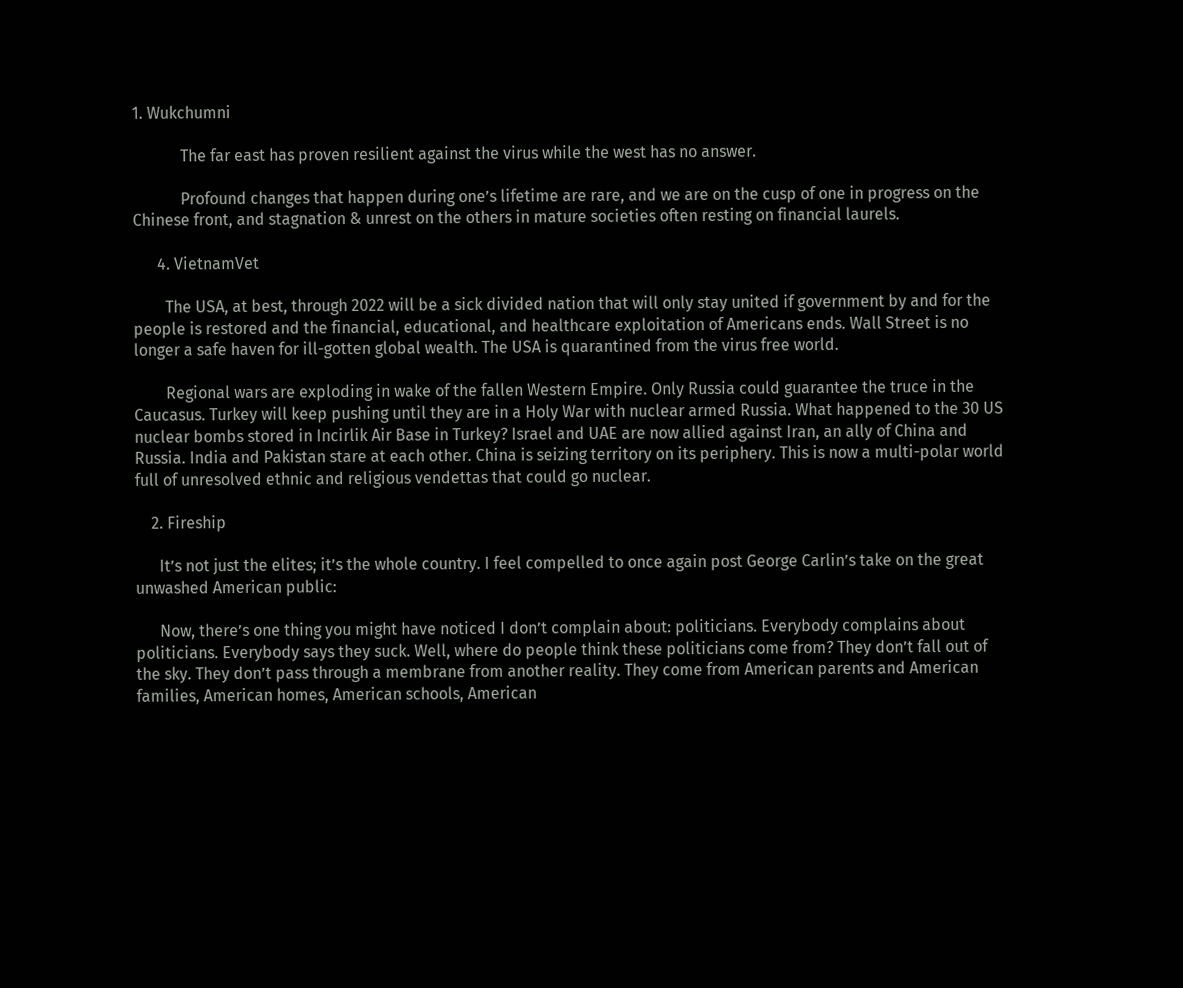1. Wukchumni

            The far east has proven resilient against the virus while the west has no answer.

            Profound changes that happen during one’s lifetime are rare, and we are on the cusp of one in progress on the Chinese front, and stagnation & unrest on the others in mature societies often resting on financial laurels.

      4. VietnamVet

        The USA, at best, through 2022 will be a sick divided nation that will only stay united if government by and for the people is restored and the financial, educational, and healthcare exploitation of Americans ends. Wall Street is no longer a safe haven for ill-gotten global wealth. The USA is quarantined from the virus free world.

        Regional wars are exploding in wake of the fallen Western Empire. Only Russia could guarantee the truce in the Caucasus. Turkey will keep pushing until they are in a Holy War with nuclear armed Russia. What happened to the 30 US nuclear bombs stored in Incirlik Air Base in Turkey? Israel and UAE are now allied against Iran, an ally of China and Russia. India and Pakistan stare at each other. China is seizing territory on its periphery. This is now a multi-polar world full of unresolved ethnic and religious vendettas that could go nuclear.

    2. Fireship

      It’s not just the elites; it’s the whole country. I feel compelled to once again post George Carlin’s take on the great unwashed American public:

      Now, there’s one thing you might have noticed I don’t complain about: politicians. Everybody complains about politicians. Everybody says they suck. Well, where do people think these politicians come from? They don’t fall out of the sky. They don’t pass through a membrane from another reality. They come from American parents and American families, American homes, American schools, American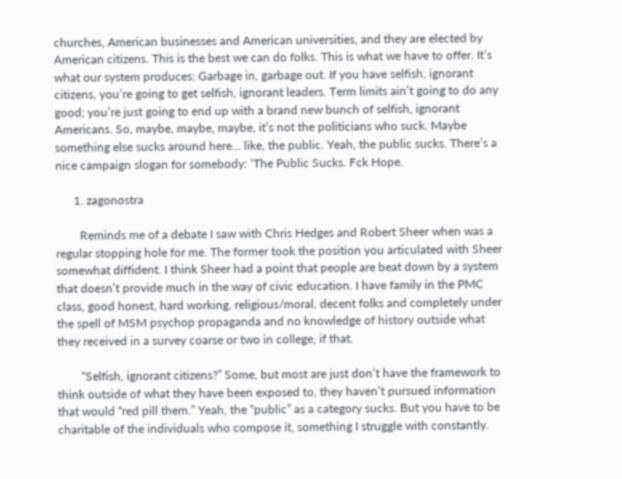churches, American businesses and American universities, and they are elected by American citizens. This is the best we can do folks. This is what we have to offer. It’s what our system produces: Garbage in, garbage out. If you have selfish, ignorant citizens, you’re going to get selfish, ignorant leaders. Term limits ain’t going to do any good; you’re just going to end up with a brand new bunch of selfish, ignorant Americans. So, maybe, maybe, maybe, it’s not the politicians who suck. Maybe something else sucks around here… like, the public. Yeah, the public sucks. There’s a nice campaign slogan for somebody: ‘The Public Sucks. Fck Hope.

      1. zagonostra

        Reminds me of a debate I saw with Chris Hedges and Robert Sheer when was a regular stopping hole for me. The former took the position you articulated with Sheer somewhat diffident. I think Sheer had a point that people are beat down by a system that doesn’t provide much in the way of civic education. I have family in the PMC class, good honest, hard working, religious/moral, decent folks and completely under the spell of MSM psychop propaganda and no knowledge of history outside what they received in a survey coarse or two in college, if that.

        “Selfish, ignorant citizens?” Some, but most are just don’t have the framework to think outside of what they have been exposed to, they haven’t pursued information that would “red pill them.” Yeah, the “public” as a category sucks. But you have to be charitable of the individuals who compose it, something I struggle with constantly.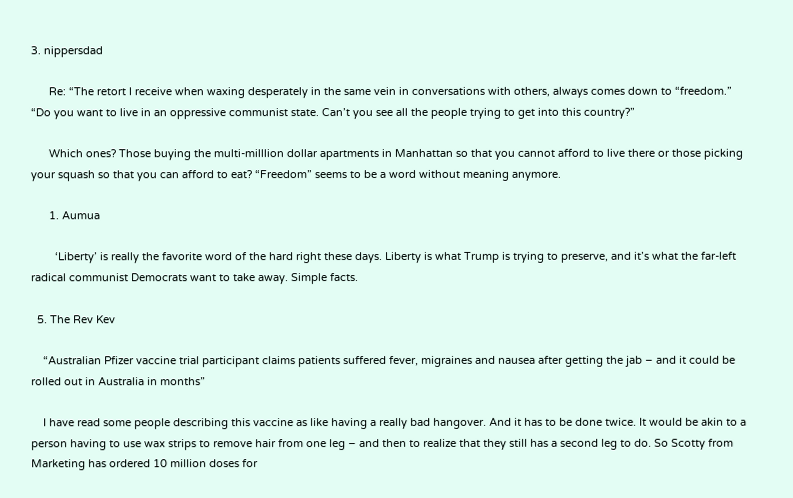3. nippersdad

      Re: “The retort I receive when waxing desperately in the same vein in conversations with others, always comes down to “freedom.” “Do you want to live in an oppressive communist state. Can’t you see all the people trying to get into this country?”

      Which ones? Those buying the multi-milllion dollar apartments in Manhattan so that you cannot afford to live there or those picking your squash so that you can afford to eat? “Freedom” seems to be a word without meaning anymore.

      1. Aumua

        ‘Liberty’ is really the favorite word of the hard right these days. Liberty is what Trump is trying to preserve, and it’s what the far-left radical communist Democrats want to take away. Simple facts.

  5. The Rev Kev

    “Australian Pfizer vaccine trial participant claims patients suffered fever, migraines and nausea after getting the jab – and it could be rolled out in Australia in months”

    I have read some people describing this vaccine as like having a really bad hangover. And it has to be done twice. It would be akin to a person having to use wax strips to remove hair from one leg – and then to realize that they still has a second leg to do. So Scotty from Marketing has ordered 10 million doses for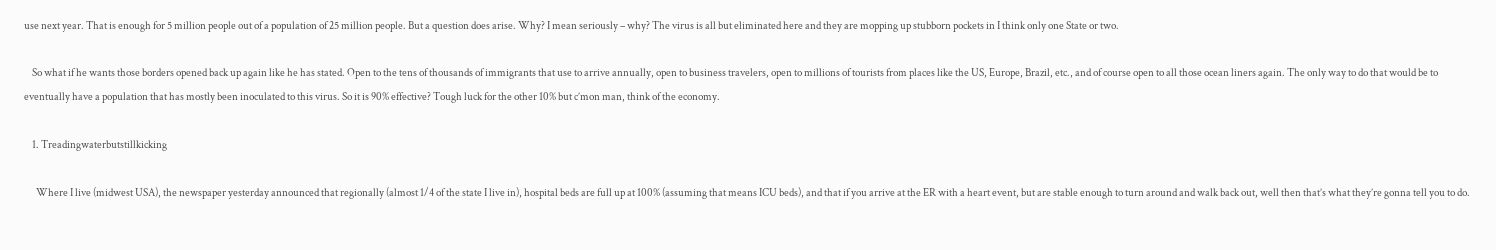use next year. That is enough for 5 million people out of a population of 25 million people. But a question does arise. Why? I mean seriously – why? The virus is all but eliminated here and they are mopping up stubborn pockets in I think only one State or two.

    So what if he wants those borders opened back up again like he has stated. Open to the tens of thousands of immigrants that use to arrive annually, open to business travelers, open to millions of tourists from places like the US, Europe, Brazil, etc., and of course open to all those ocean liners again. The only way to do that would be to eventually have a population that has mostly been inoculated to this virus. So it is 90% effective? Tough luck for the other 10% but c’mon man, think of the economy.

    1. Treadingwaterbutstillkicking

      Where I live (midwest USA), the newspaper yesterday announced that regionally (almost 1/4 of the state I live in), hospital beds are full up at 100% (assuming that means ICU beds), and that if you arrive at the ER with a heart event, but are stable enough to turn around and walk back out, well then that’s what they’re gonna tell you to do.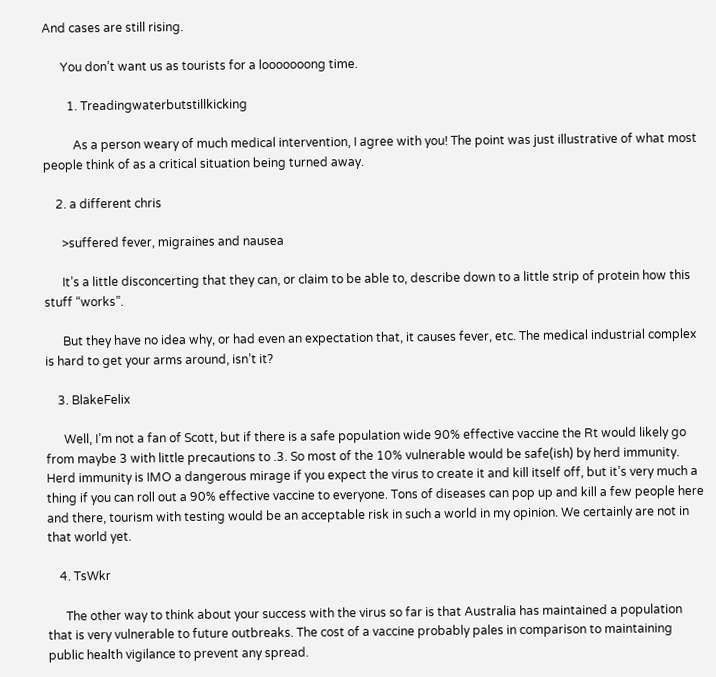And cases are still rising.

      You don’t want us as tourists for a looooooong time.

        1. Treadingwaterbutstillkicking

          As a person weary of much medical intervention, I agree with you! The point was just illustrative of what most people think of as a critical situation being turned away.

    2. a different chris

      >suffered fever, migraines and nausea

      It’s a little disconcerting that they can, or claim to be able to, describe down to a little strip of protein how this stuff “works”.

      But they have no idea why, or had even an expectation that, it causes fever, etc. The medical industrial complex is hard to get your arms around, isn’t it?

    3. BlakeFelix

      Well, I’m not a fan of Scott, but if there is a safe population wide 90% effective vaccine the Rt would likely go from maybe 3 with little precautions to .3. So most of the 10% vulnerable would be safe(ish) by herd immunity. Herd immunity is IMO a dangerous mirage if you expect the virus to create it and kill itself off, but it’s very much a thing if you can roll out a 90% effective vaccine to everyone. Tons of diseases can pop up and kill a few people here and there, tourism with testing would be an acceptable risk in such a world in my opinion. We certainly are not in that world yet.

    4. TsWkr

      The other way to think about your success with the virus so far is that Australia has maintained a population that is very vulnerable to future outbreaks. The cost of a vaccine probably pales in comparison to maintaining public health vigilance to prevent any spread.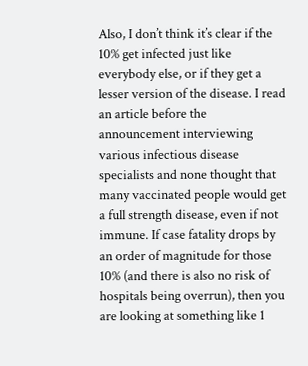Also, I don’t think it’s clear if the 10% get infected just like everybody else, or if they get a lesser version of the disease. I read an article before the announcement interviewing various infectious disease specialists and none thought that many vaccinated people would get a full strength disease, even if not immune. If case fatality drops by an order of magnitude for those 10% (and there is also no risk of hospitals being overrun), then you are looking at something like 1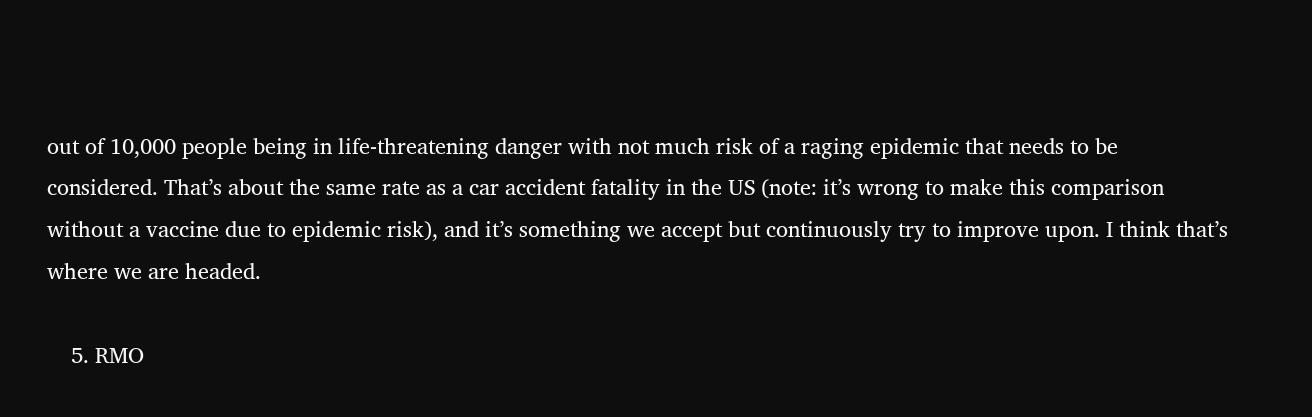out of 10,000 people being in life-threatening danger with not much risk of a raging epidemic that needs to be considered. That’s about the same rate as a car accident fatality in the US (note: it’s wrong to make this comparison without a vaccine due to epidemic risk), and it’s something we accept but continuously try to improve upon. I think that’s where we are headed.

    5. RMO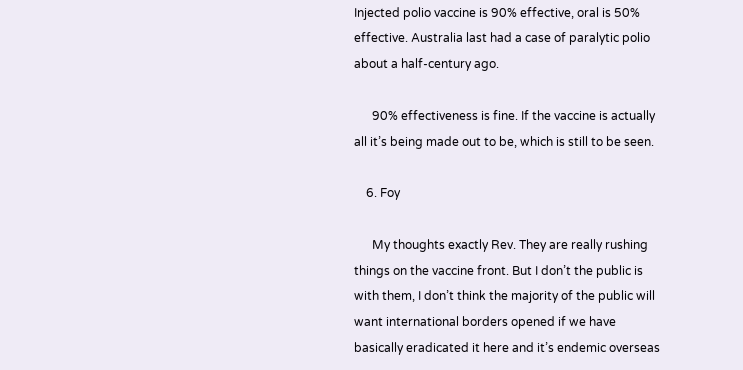Injected polio vaccine is 90% effective, oral is 50% effective. Australia last had a case of paralytic polio about a half-century ago.

      90% effectiveness is fine. If the vaccine is actually all it’s being made out to be, which is still to be seen.

    6. Foy

      My thoughts exactly Rev. They are really rushing things on the vaccine front. But I don’t the public is with them, I don’t think the majority of the public will want international borders opened if we have basically eradicated it here and it’s endemic overseas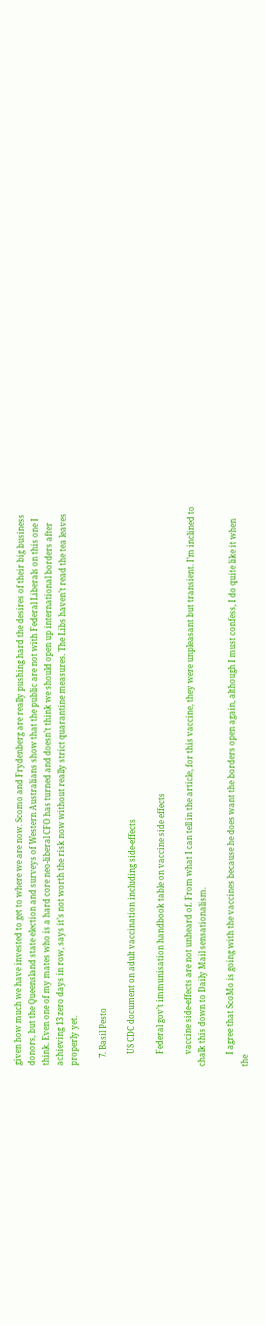given how much we have invested to get to where we are now. Scomo and Frydenberg are really pushing hard the desires of their big business donors, but the Queensland state election and surveys of Western Australians show that the public are not with Federal Liberals on this one I think. Even one of my mates who is a hard core neo-liberal CFO has turned and doesn’t think we should open up international borders after achieving 13 zero days in row, says it’s not worth the risk now without really strict quarantine measures. The Libs haven’t read the tea leaves properly yet.

    7. Basil Pesto

      US CDC document on adult vaccination including side-effects

      Federal gov’t immunisation handbook table on vaccine side effects

      vaccine side-effects are not unheard of. From what I can tell in the article, for this vaccine, they were unpleasant but transient. I’m inclined to chalk this down to Daily Mail sensationalism.

      I agree that ScoMo is going with the vaccines because he does want the borders open again, although I must confess, I do quite like it when the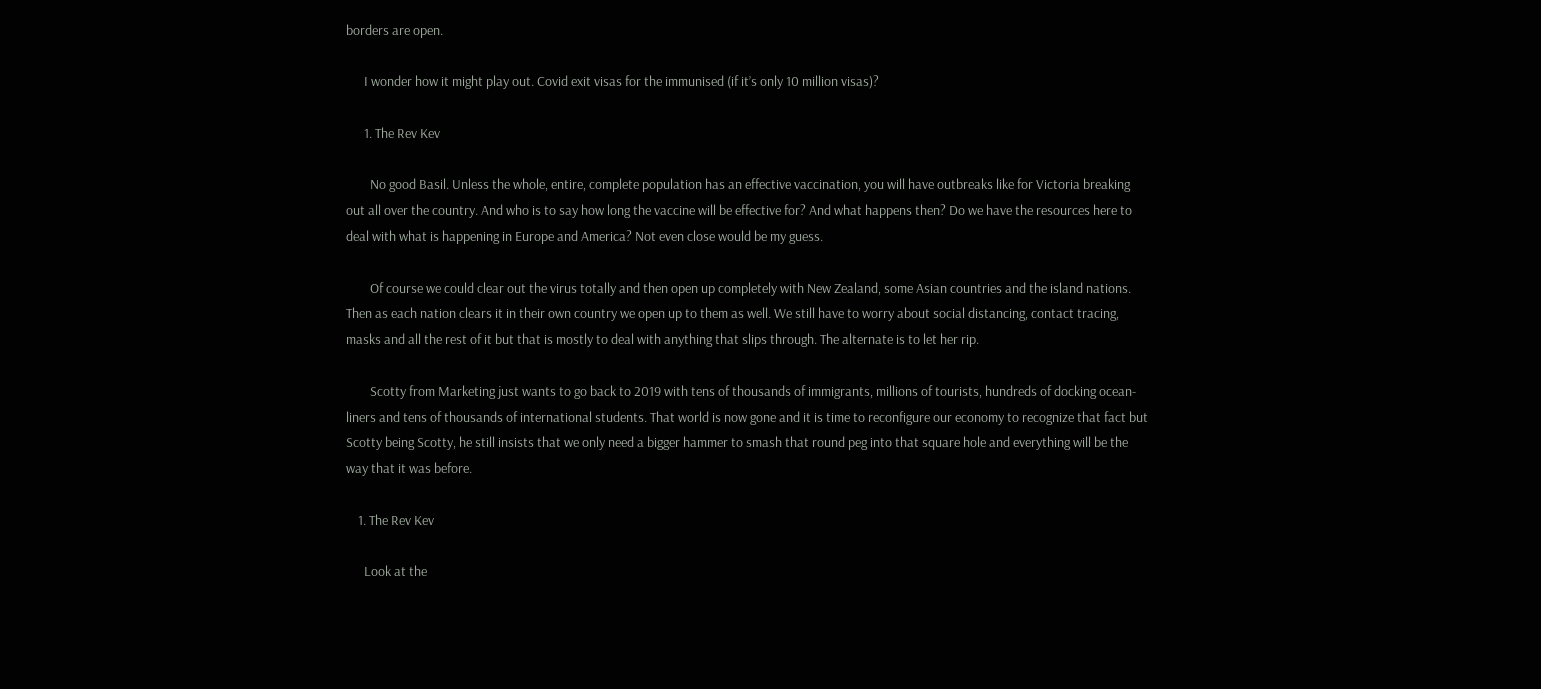borders are open.

      I wonder how it might play out. Covid exit visas for the immunised (if it’s only 10 million visas)?

      1. The Rev Kev

        No good Basil. Unless the whole, entire, complete population has an effective vaccination, you will have outbreaks like for Victoria breaking out all over the country. And who is to say how long the vaccine will be effective for? And what happens then? Do we have the resources here to deal with what is happening in Europe and America? Not even close would be my guess.

        Of course we could clear out the virus totally and then open up completely with New Zealand, some Asian countries and the island nations. Then as each nation clears it in their own country we open up to them as well. We still have to worry about social distancing, contact tracing, masks and all the rest of it but that is mostly to deal with anything that slips through. The alternate is to let her rip.

        Scotty from Marketing just wants to go back to 2019 with tens of thousands of immigrants, millions of tourists, hundreds of docking ocean-liners and tens of thousands of international students. That world is now gone and it is time to reconfigure our economy to recognize that fact but Scotty being Scotty, he still insists that we only need a bigger hammer to smash that round peg into that square hole and everything will be the way that it was before.

    1. The Rev Kev

      Look at the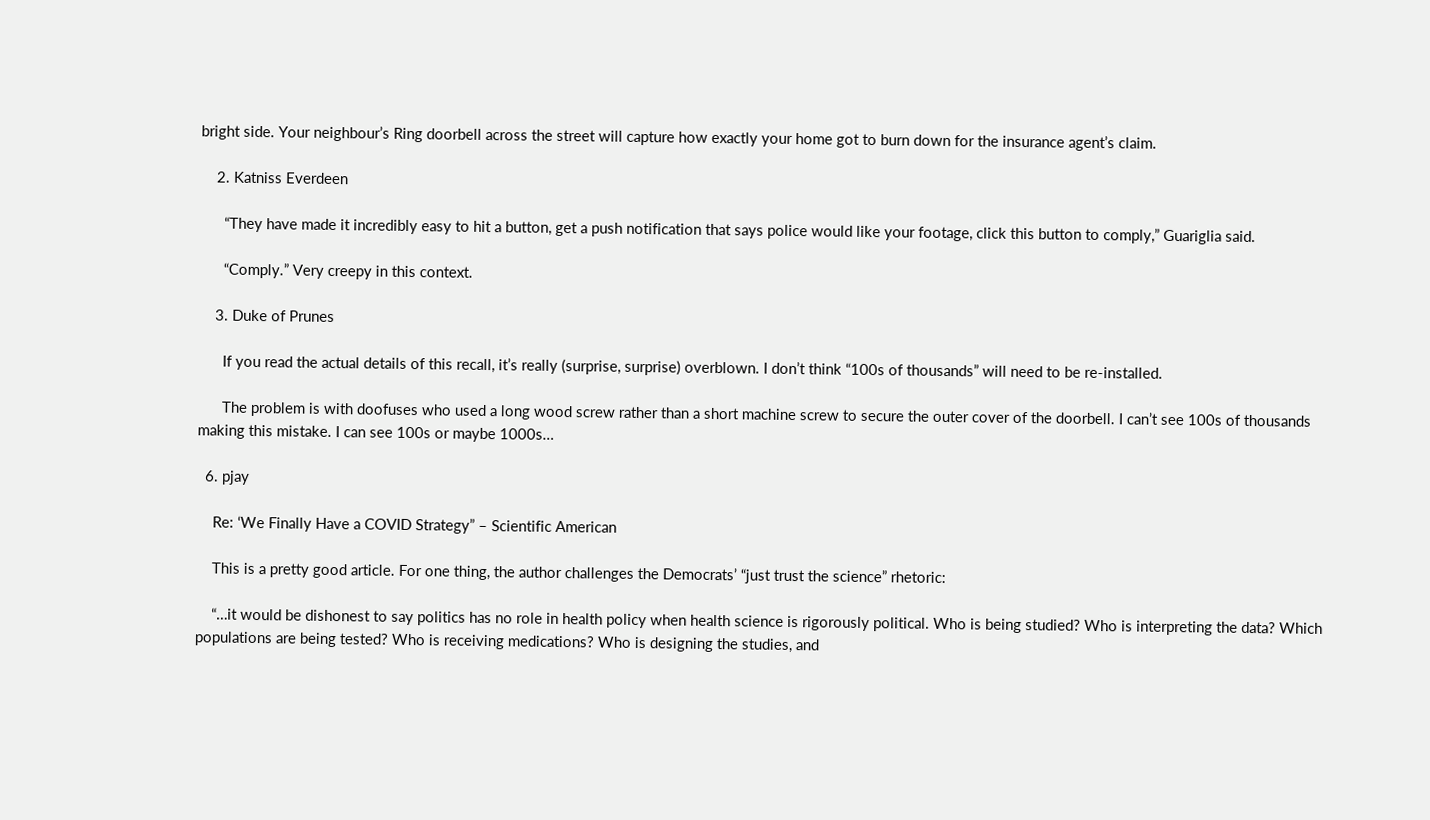bright side. Your neighbour’s Ring doorbell across the street will capture how exactly your home got to burn down for the insurance agent’s claim.

    2. Katniss Everdeen

      “They have made it incredibly easy to hit a button, get a push notification that says police would like your footage, click this button to comply,” Guariglia said.

      “Comply.” Very creepy in this context.

    3. Duke of Prunes

      If you read the actual details of this recall, it’s really (surprise, surprise) overblown. I don’t think “100s of thousands” will need to be re-installed.

      The problem is with doofuses who used a long wood screw rather than a short machine screw to secure the outer cover of the doorbell. I can’t see 100s of thousands making this mistake. I can see 100s or maybe 1000s…

  6. pjay

    Re: ‘We Finally Have a COVID Strategy” – Scientific American

    This is a pretty good article. For one thing, the author challenges the Democrats’ “just trust the science” rhetoric:

    “…it would be dishonest to say politics has no role in health policy when health science is rigorously political. Who is being studied? Who is interpreting the data? Which populations are being tested? Who is receiving medications? Who is designing the studies, and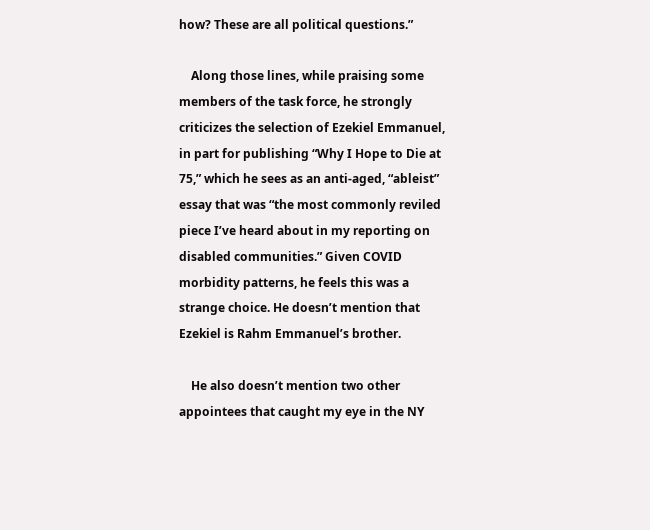how? These are all political questions.”

    Along those lines, while praising some members of the task force, he strongly criticizes the selection of Ezekiel Emmanuel, in part for publishing “Why I Hope to Die at 75,” which he sees as an anti-aged, “ableist” essay that was “the most commonly reviled piece I’ve heard about in my reporting on disabled communities.” Given COVID morbidity patterns, he feels this was a strange choice. He doesn’t mention that Ezekiel is Rahm Emmanuel’s brother.

    He also doesn’t mention two other appointees that caught my eye in the NY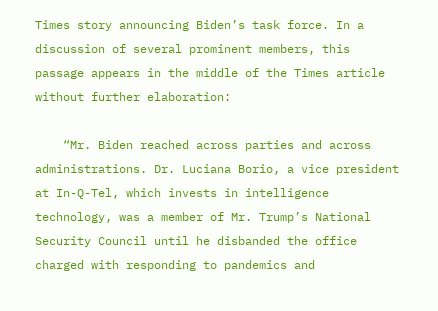Times story announcing Biden’s task force. In a discussion of several prominent members, this passage appears in the middle of the Times article without further elaboration:

    “Mr. Biden reached across parties and across administrations. Dr. Luciana Borio, a vice president at In-Q-Tel, which invests in intelligence technology, was a member of Mr. Trump’s National Security Council until he disbanded the office charged with responding to pandemics and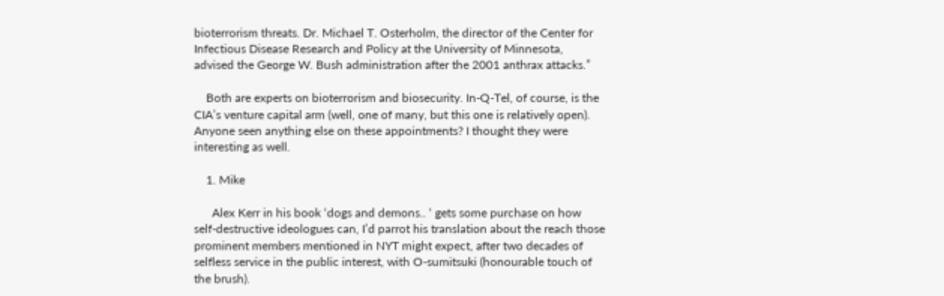bioterrorism threats. Dr. Michael T. Osterholm, the director of the Center for Infectious Disease Research and Policy at the University of Minnesota, advised the George W. Bush administration after the 2001 anthrax attacks.”

    Both are experts on bioterrorism and biosecurity. In-Q-Tel, of course, is the CIA’s venture capital arm (well, one of many, but this one is relatively open). Anyone seen anything else on these appointments? I thought they were interesting as well.

    1. Mike

      Alex Kerr in his book ‘dogs and demons.. ‘ gets some purchase on how self-destructive ideologues can, I’d parrot his translation about the reach those prominent members mentioned in NYT might expect, after two decades of selfless service in the public interest, with O-sumitsuki (honourable touch of the brush).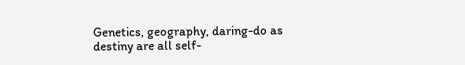Genetics, geography, daring-do as destiny are all self-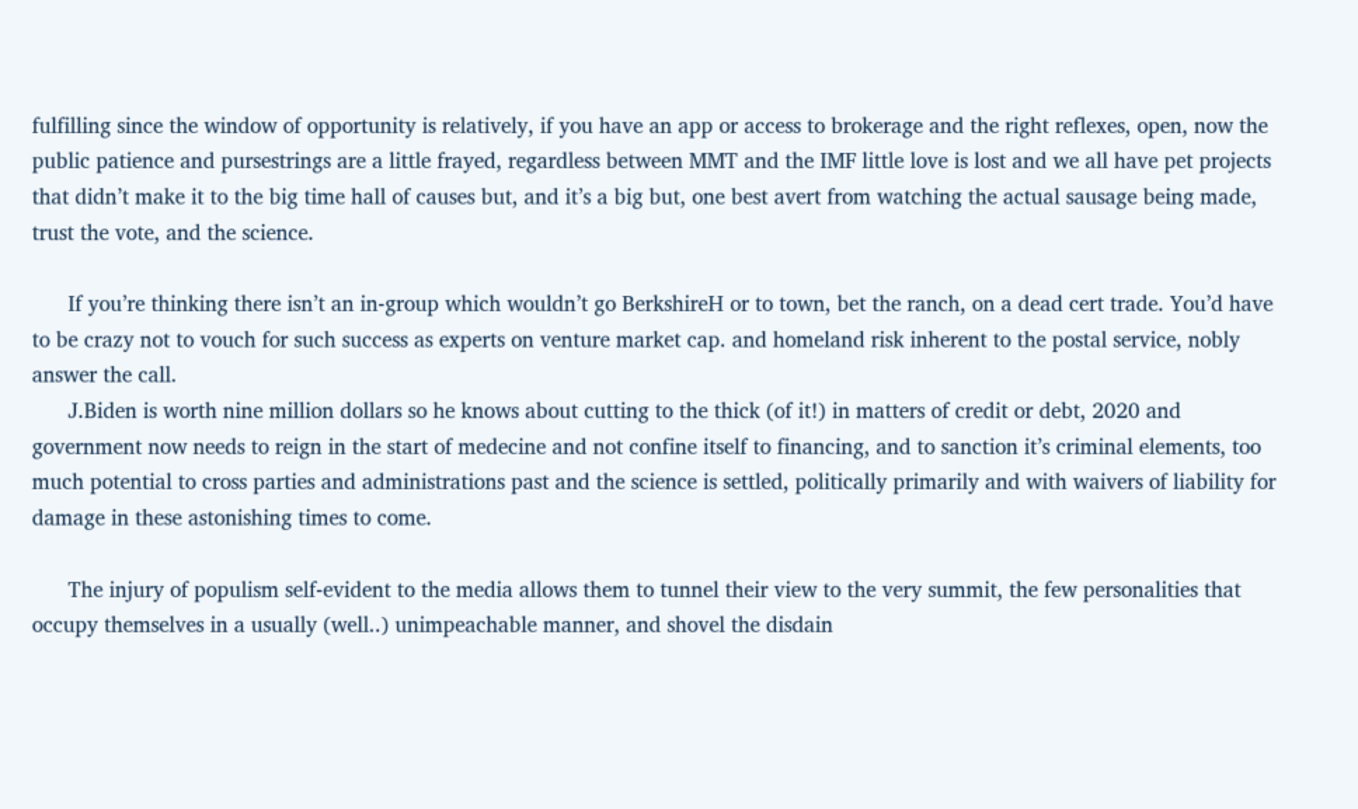fulfilling since the window of opportunity is relatively, if you have an app or access to brokerage and the right reflexes, open, now the public patience and pursestrings are a little frayed, regardless between MMT and the IMF little love is lost and we all have pet projects that didn’t make it to the big time hall of causes but, and it’s a big but, one best avert from watching the actual sausage being made, trust the vote, and the science.

      If you’re thinking there isn’t an in-group which wouldn’t go BerkshireH or to town, bet the ranch, on a dead cert trade. You’d have to be crazy not to vouch for such success as experts on venture market cap. and homeland risk inherent to the postal service, nobly answer the call.
      J.Biden is worth nine million dollars so he knows about cutting to the thick (of it!) in matters of credit or debt, 2020 and government now needs to reign in the start of medecine and not confine itself to financing, and to sanction it’s criminal elements, too much potential to cross parties and administrations past and the science is settled, politically primarily and with waivers of liability for damage in these astonishing times to come.

      The injury of populism self-evident to the media allows them to tunnel their view to the very summit, the few personalities that occupy themselves in a usually (well..) unimpeachable manner, and shovel the disdain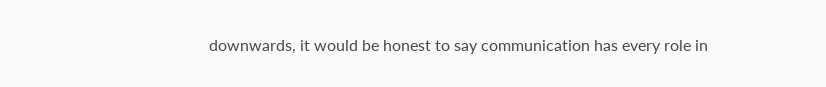downwards, it would be honest to say communication has every role in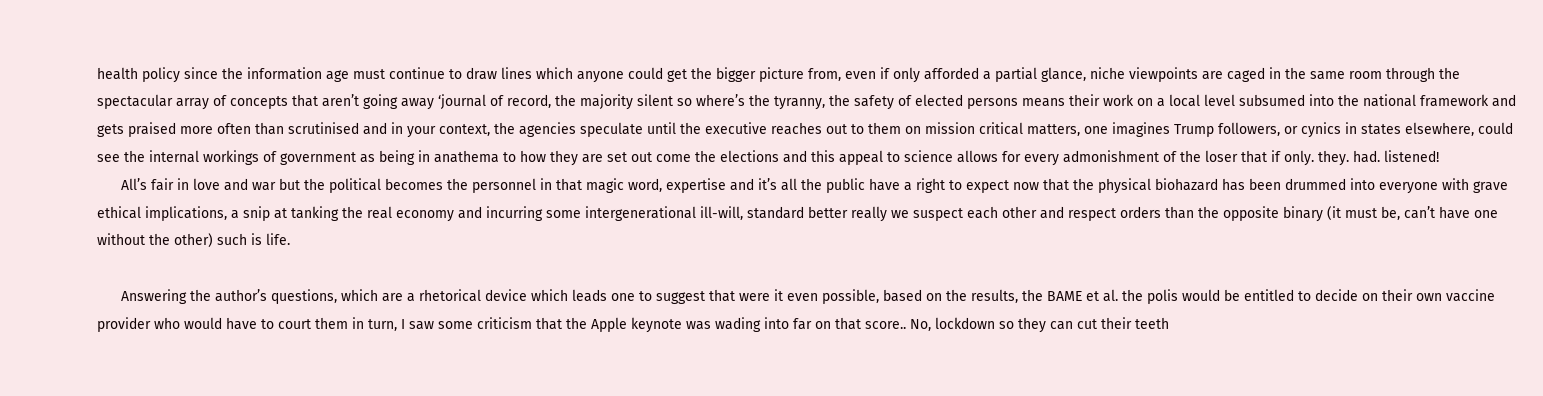health policy since the information age must continue to draw lines which anyone could get the bigger picture from, even if only afforded a partial glance, niche viewpoints are caged in the same room through the spectacular array of concepts that aren’t going away ‘journal of record, the majority silent so where’s the tyranny, the safety of elected persons means their work on a local level subsumed into the national framework and gets praised more often than scrutinised and in your context, the agencies speculate until the executive reaches out to them on mission critical matters, one imagines Trump followers, or cynics in states elsewhere, could see the internal workings of government as being in anathema to how they are set out come the elections and this appeal to science allows for every admonishment of the loser that if only. they. had. listened!
      All’s fair in love and war but the political becomes the personnel in that magic word, expertise and it’s all the public have a right to expect now that the physical biohazard has been drummed into everyone with grave ethical implications, a snip at tanking the real economy and incurring some intergenerational ill-will, standard better really we suspect each other and respect orders than the opposite binary (it must be, can’t have one without the other) such is life.

      Answering the author’s questions, which are a rhetorical device which leads one to suggest that were it even possible, based on the results, the BAME et al. the polis would be entitled to decide on their own vaccine provider who would have to court them in turn, I saw some criticism that the Apple keynote was wading into far on that score.. No, lockdown so they can cut their teeth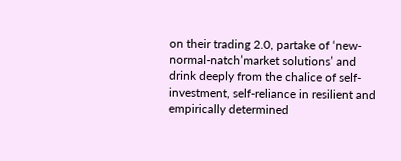on their trading 2.0, partake of ‘new-normal-natch’market solutions’ and drink deeply from the chalice of self-investment, self-reliance in resilient and empirically determined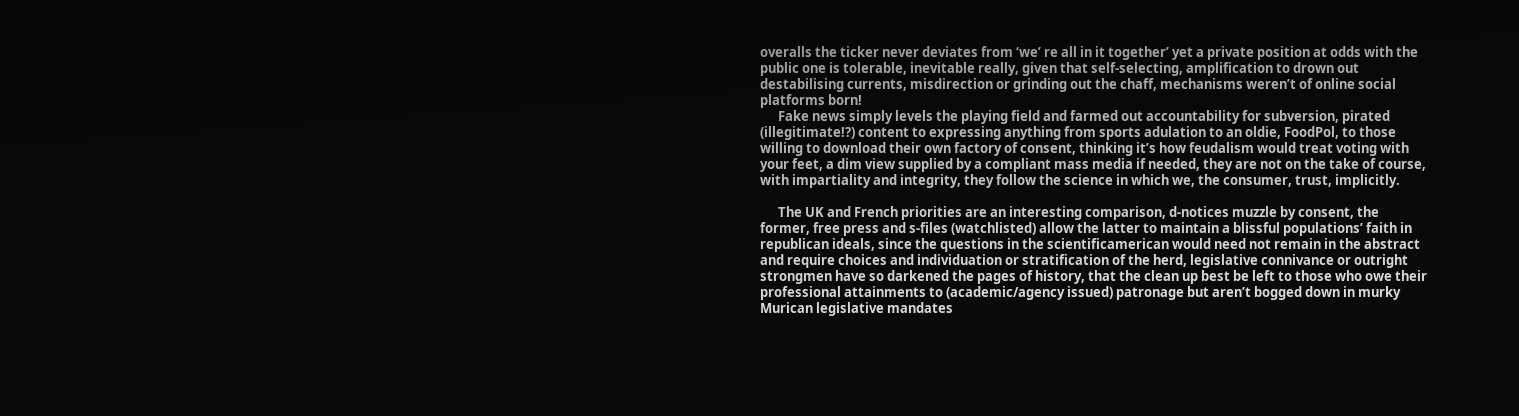overalls the ticker never deviates from ‘we’ re all in it together’ yet a private position at odds with the public one is tolerable, inevitable really, given that self-selecting, amplification to drown out destabilising currents, misdirection or grinding out the chaff, mechanisms weren’t of online social platforms born!
      Fake news simply levels the playing field and farmed out accountability for subversion, pirated (illegitimate!?) content to expressing anything from sports adulation to an oldie, FoodPol, to those willing to download their own factory of consent, thinking it’s how feudalism would treat voting with your feet, a dim view supplied by a compliant mass media if needed, they are not on the take of course, with impartiality and integrity, they follow the science in which we, the consumer, trust, implicitly.

      The UK and French priorities are an interesting comparison, d-notices muzzle by consent, the former, free press and s-files (watchlisted) allow the latter to maintain a blissful populations’ faith in republican ideals, since the questions in the scientificamerican would need not remain in the abstract and require choices and individuation or stratification of the herd, legislative connivance or outright strongmen have so darkened the pages of history, that the clean up best be left to those who owe their professional attainments to (academic/agency issued) patronage but aren’t bogged down in murky Murican legislative mandates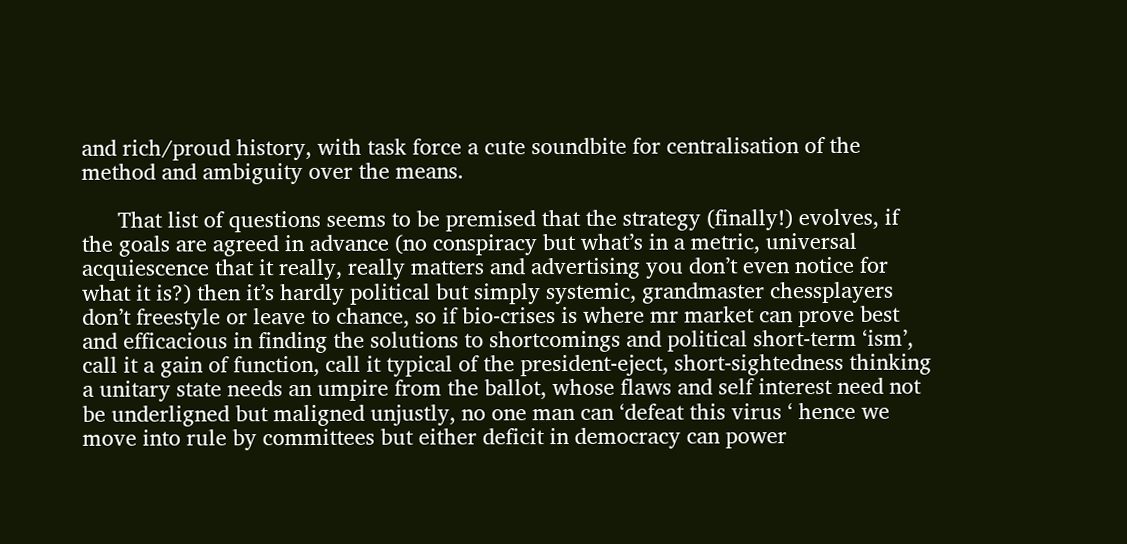and rich/proud history, with task force a cute soundbite for centralisation of the method and ambiguity over the means.

      That list of questions seems to be premised that the strategy (finally!) evolves, if the goals are agreed in advance (no conspiracy but what’s in a metric, universal acquiescence that it really, really matters and advertising you don’t even notice for what it is?) then it’s hardly political but simply systemic, grandmaster chessplayers don’t freestyle or leave to chance, so if bio-crises is where mr market can prove best and efficacious in finding the solutions to shortcomings and political short-term ‘ism’, call it a gain of function, call it typical of the president-eject, short-sightedness thinking a unitary state needs an umpire from the ballot, whose flaws and self interest need not be underligned but maligned unjustly, no one man can ‘defeat this virus ‘ hence we move into rule by committees but either deficit in democracy can power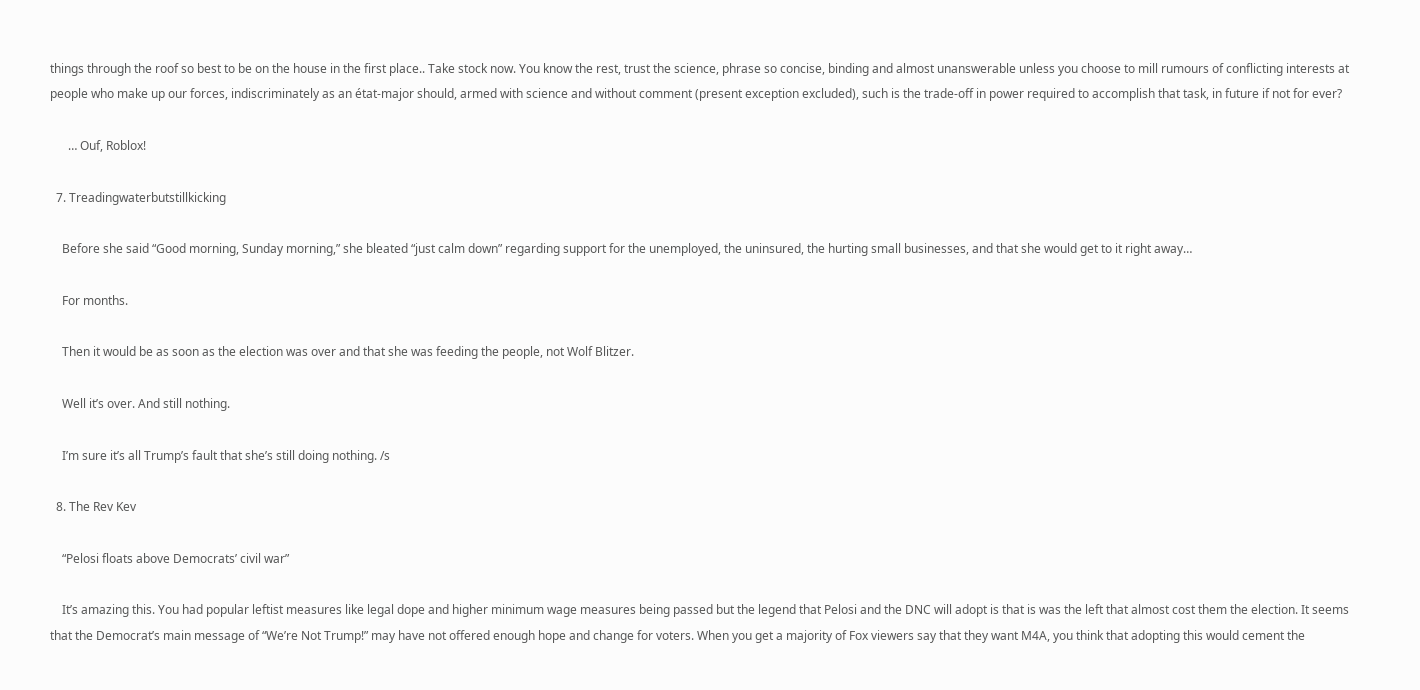things through the roof so best to be on the house in the first place.. Take stock now. You know the rest, trust the science, phrase so concise, binding and almost unanswerable unless you choose to mill rumours of conflicting interests at people who make up our forces, indiscriminately as an état-major should, armed with science and without comment (present exception excluded), such is the trade-off in power required to accomplish that task, in future if not for ever?

      … Ouf, Roblox!

  7. Treadingwaterbutstillkicking

    Before she said “Good morning, Sunday morning,” she bleated “just calm down” regarding support for the unemployed, the uninsured, the hurting small businesses, and that she would get to it right away…

    For months.

    Then it would be as soon as the election was over and that she was feeding the people, not Wolf Blitzer.

    Well it’s over. And still nothing.

    I’m sure it’s all Trump’s fault that she’s still doing nothing. /s

  8. The Rev Kev

    “Pelosi floats above Democrats’ civil war”

    It’s amazing this. You had popular leftist measures like legal dope and higher minimum wage measures being passed but the legend that Pelosi and the DNC will adopt is that is was the left that almost cost them the election. It seems that the Democrat’s main message of “We’re Not Trump!” may have not offered enough hope and change for voters. When you get a majority of Fox viewers say that they want M4A, you think that adopting this would cement the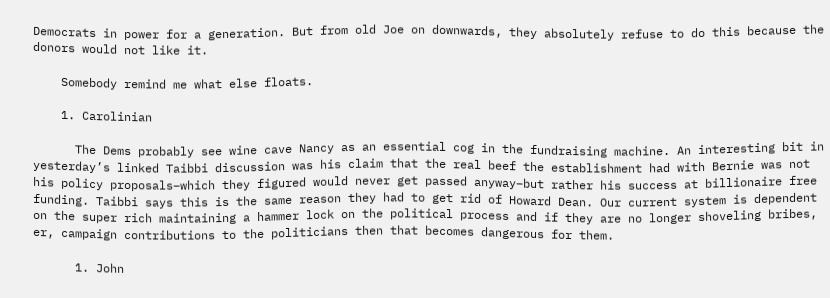Democrats in power for a generation. But from old Joe on downwards, they absolutely refuse to do this because the donors would not like it.

    Somebody remind me what else floats.

    1. Carolinian

      The Dems probably see wine cave Nancy as an essential cog in the fundraising machine. An interesting bit in yesterday’s linked Taibbi discussion was his claim that the real beef the establishment had with Bernie was not his policy proposals–which they figured would never get passed anyway–but rather his success at billionaire free funding. Taibbi says this is the same reason they had to get rid of Howard Dean. Our current system is dependent on the super rich maintaining a hammer lock on the political process and if they are no longer shoveling bribes, er, campaign contributions to the politicians then that becomes dangerous for them.

      1. John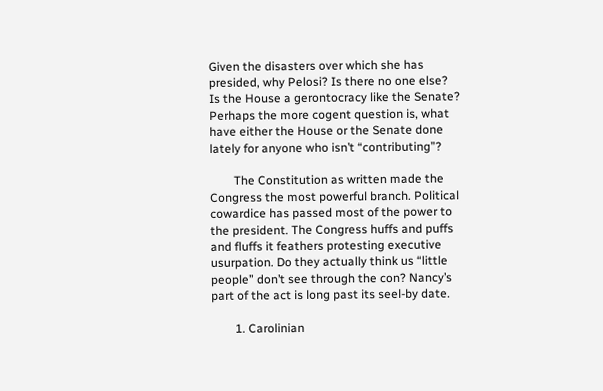Given the disasters over which she has presided, why Pelosi? Is there no one else? Is the House a gerontocracy like the Senate? Perhaps the more cogent question is, what have either the House or the Senate done lately for anyone who isn’t “contributing”?

        The Constitution as written made the Congress the most powerful branch. Political cowardice has passed most of the power to the president. The Congress huffs and puffs and fluffs it feathers protesting executive usurpation. Do they actually think us “little people” don’t see through the con? Nancy’s part of the act is long past its seel-by date.

        1. Carolinian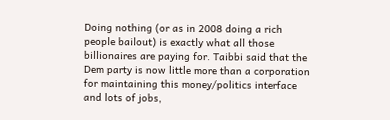Doing nothing (or as in 2008 doing a rich people bailout) is exactly what all those billionaires are paying for. Taibbi said that the Dem party is now little more than a corporation for maintaining this money/politics interface and lots of jobs,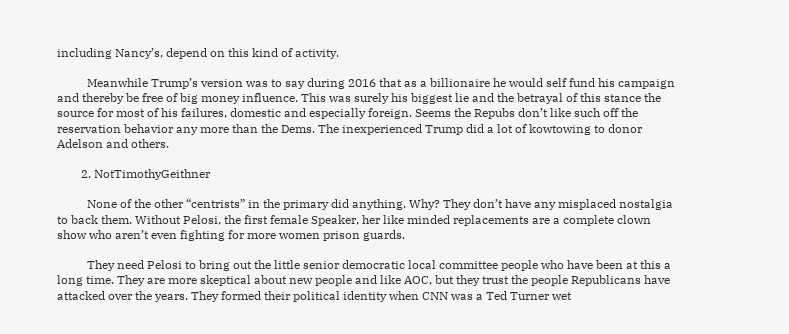including Nancy’s, depend on this kind of activity.

          Meanwhile Trump’s version was to say during 2016 that as a billionaire he would self fund his campaign and thereby be free of big money influence. This was surely his biggest lie and the betrayal of this stance the source for most of his failures, domestic and especially foreign. Seems the Repubs don’t like such off the reservation behavior any more than the Dems. The inexperienced Trump did a lot of kowtowing to donor Adelson and others.

        2. NotTimothyGeithner

          None of the other “centrists” in the primary did anything. Why? They don’t have any misplaced nostalgia to back them. Without Pelosi, the first female Speaker, her like minded replacements are a complete clown show who aren’t even fighting for more women prison guards.

          They need Pelosi to bring out the little senior democratic local committee people who have been at this a long time. They are more skeptical about new people and like AOC, but they trust the people Republicans have attacked over the years. They formed their political identity when CNN was a Ted Turner wet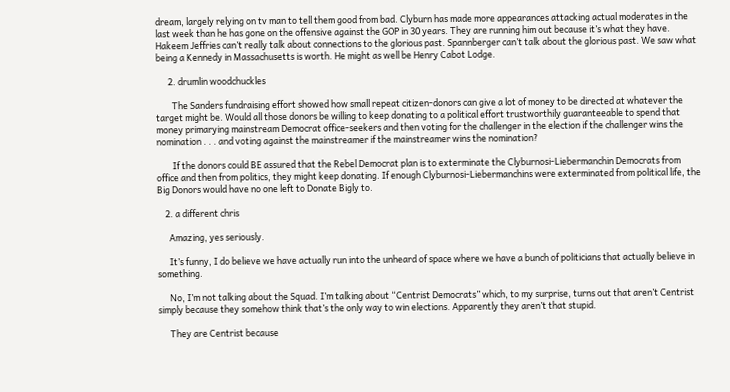dream, largely relying on tv man to tell them good from bad. Clyburn has made more appearances attacking actual moderates in the last week than he has gone on the offensive against the GOP in 30 years. They are running him out because it’s what they have. Hakeem Jeffries can’t really talk about connections to the glorious past. Spannberger can’t talk about the glorious past. We saw what being a Kennedy in Massachusetts is worth. He might as well be Henry Cabot Lodge.

      2. drumlin woodchuckles

        The Sanders fundraising effort showed how small repeat citizen-donors can give a lot of money to be directed at whatever the target might be. Would all those donors be willing to keep donating to a political effort trustworthily guaranteeable to spend that money primarying mainstream Democrat office-seekers and then voting for the challenger in the election if the challenger wins the nomination . . . and voting against the mainstreamer if the mainstreamer wins the nomination?

        If the donors could BE assured that the Rebel Democrat plan is to exterminate the Clyburnosi-Liebermanchin Democrats from office and then from politics, they might keep donating. If enough Clyburnosi-Liebermanchins were exterminated from political life, the Big Donors would have no one left to Donate Bigly to.

    2. a different chris

      Amazing, yes seriously.

      It’s funny, I do believe we have actually run into the unheard of space where we have a bunch of politicians that actually believe in something.

      No, I’m not talking about the Squad. I’m talking about “Centrist Democrats” which, to my surprise, turns out that aren’t Centrist simply because they somehow think that’s the only way to win elections. Apparently they aren’t that stupid.

      They are Centrist because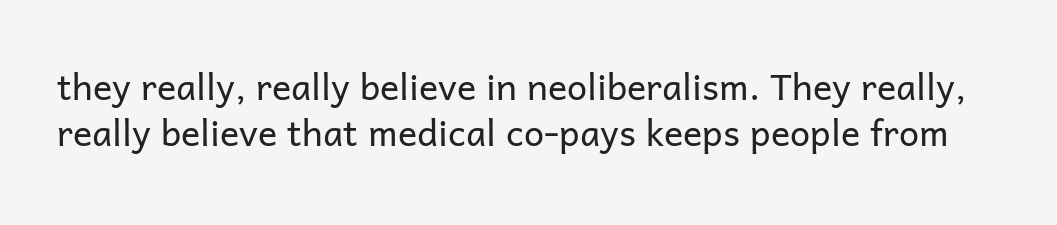they really, really believe in neoliberalism. They really, really believe that medical co-pays keeps people from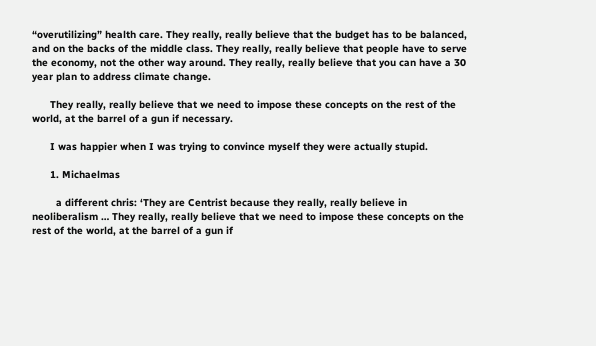“overutilizing” health care. They really, really believe that the budget has to be balanced, and on the backs of the middle class. They really, really believe that people have to serve the economy, not the other way around. They really, really believe that you can have a 30 year plan to address climate change.

      They really, really believe that we need to impose these concepts on the rest of the world, at the barrel of a gun if necessary.

      I was happier when I was trying to convince myself they were actually stupid.

      1. Michaelmas

        a different chris: ‘They are Centrist because they really, really believe in neoliberalism … They really, really believe that we need to impose these concepts on the rest of the world, at the barrel of a gun if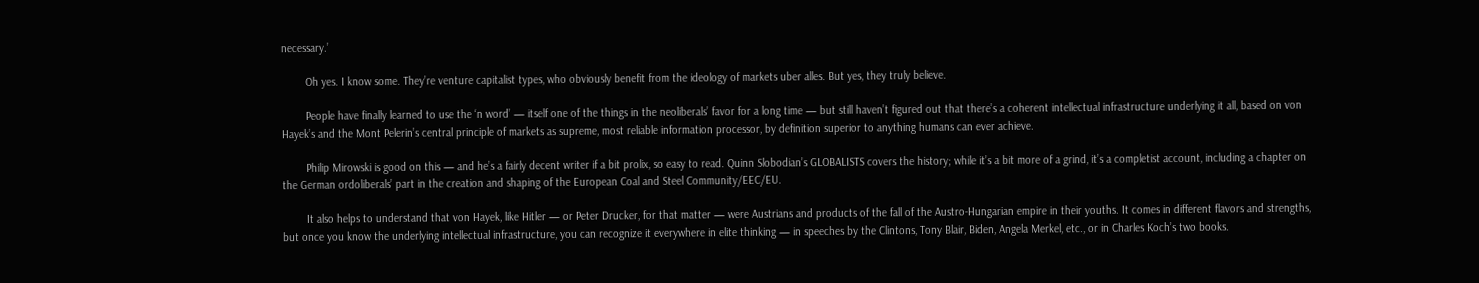necessary.’

        Oh yes. I know some. They’re venture capitalist types, who obviously benefit from the ideology of markets uber alles. But yes, they truly believe.

        People have finally learned to use the ‘n word’ — itself one of the things in the neoliberals’ favor for a long time — but still haven’t figured out that there’s a coherent intellectual infrastructure underlying it all, based on von Hayek’s and the Mont Pelerin’s central principle of markets as supreme, most reliable information processor, by definition superior to anything humans can ever achieve.

        Philip Mirowski is good on this — and he’s a fairly decent writer if a bit prolix, so easy to read. Quinn Slobodian’s GLOBALISTS covers the history; while it’s a bit more of a grind, it’s a completist account, including a chapter on the German ordoliberals’ part in the creation and shaping of the European Coal and Steel Community/EEC/EU.

        It also helps to understand that von Hayek, like Hitler — or Peter Drucker, for that matter — were Austrians and products of the fall of the Austro-Hungarian empire in their youths. It comes in different flavors and strengths, but once you know the underlying intellectual infrastructure, you can recognize it everywhere in elite thinking — in speeches by the Clintons, Tony Blair, Biden, Angela Merkel, etc., or in Charles Koch’s two books.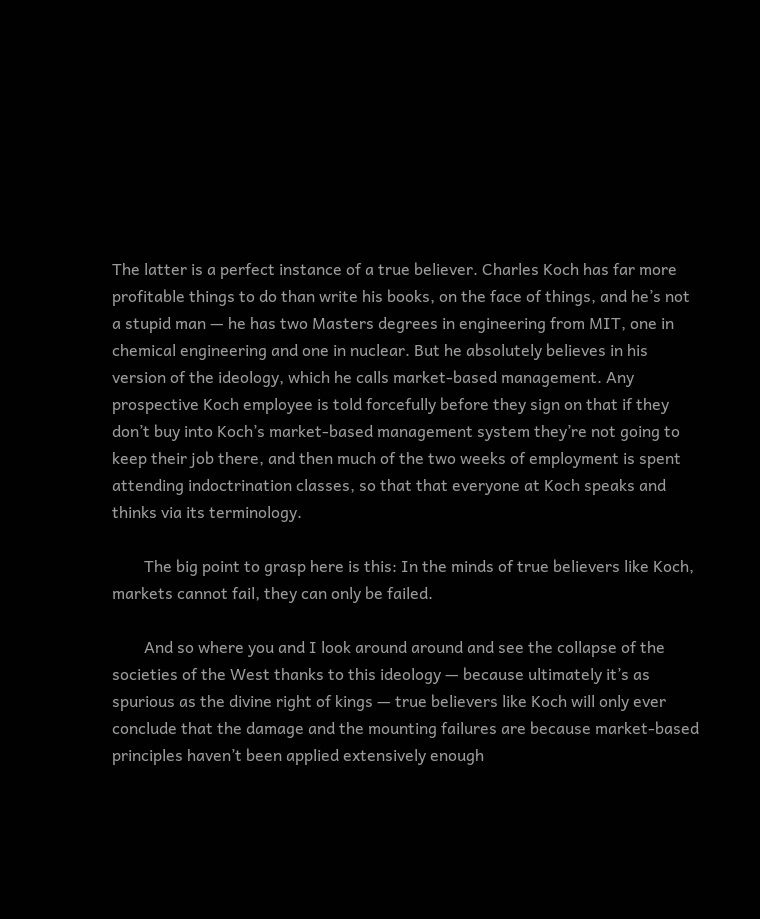The latter is a perfect instance of a true believer. Charles Koch has far more profitable things to do than write his books, on the face of things, and he’s not a stupid man — he has two Masters degrees in engineering from MIT, one in chemical engineering and one in nuclear. But he absolutely believes in his version of the ideology, which he calls market-based management. Any prospective Koch employee is told forcefully before they sign on that if they don’t buy into Koch’s market-based management system they’re not going to keep their job there, and then much of the two weeks of employment is spent attending indoctrination classes, so that that everyone at Koch speaks and thinks via its terminology.

        The big point to grasp here is this: In the minds of true believers like Koch, markets cannot fail, they can only be failed.

        And so where you and I look around around and see the collapse of the societies of the West thanks to this ideology — because ultimately it’s as spurious as the divine right of kings — true believers like Koch will only ever conclude that the damage and the mounting failures are because market-based principles haven’t been applied extensively enough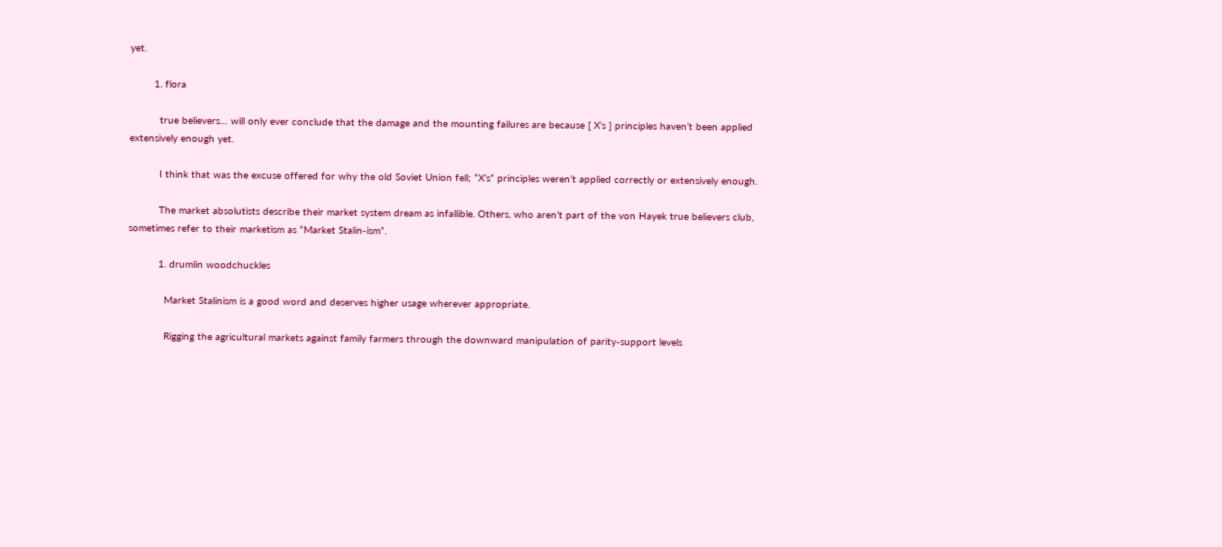yet.

        1. flora

          true believers… will only ever conclude that the damage and the mounting failures are because [ X’s ] principles haven’t been applied extensively enough yet.

          I think that was the excuse offered for why the old Soviet Union fell; “X’s” principles weren’t applied correctly or extensively enough.

          The market absolutists describe their market system dream as infallible. Others, who aren’t part of the von Hayek true believers club, sometimes refer to their marketism as “Market Stalin-ism”.

          1. drumlin woodchuckles

            Market Stalinism is a good word and deserves higher usage wherever appropriate.

            Rigging the agricultural markets against family farmers through the downward manipulation of parity-support levels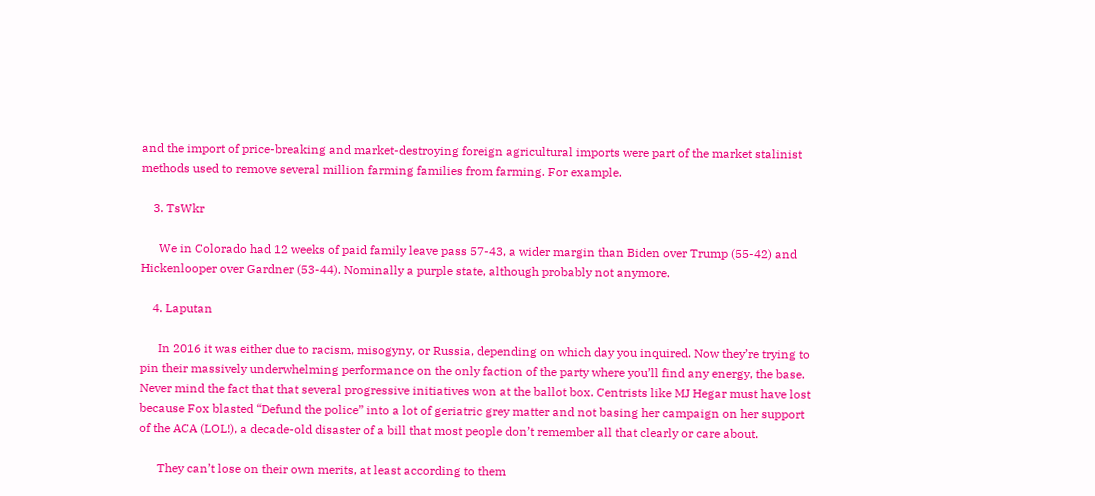and the import of price-breaking and market-destroying foreign agricultural imports were part of the market stalinist methods used to remove several million farming families from farming. For example.

    3. TsWkr

      We in Colorado had 12 weeks of paid family leave pass 57-43, a wider margin than Biden over Trump (55-42) and Hickenlooper over Gardner (53-44). Nominally a purple state, although probably not anymore.

    4. Laputan

      In 2016 it was either due to racism, misogyny, or Russia, depending on which day you inquired. Now they’re trying to pin their massively underwhelming performance on the only faction of the party where you’ll find any energy, the base. Never mind the fact that that several progressive initiatives won at the ballot box. Centrists like MJ Hegar must have lost because Fox blasted “Defund the police” into a lot of geriatric grey matter and not basing her campaign on her support of the ACA (LOL!), a decade-old disaster of a bill that most people don’t remember all that clearly or care about.

      They can’t lose on their own merits, at least according to them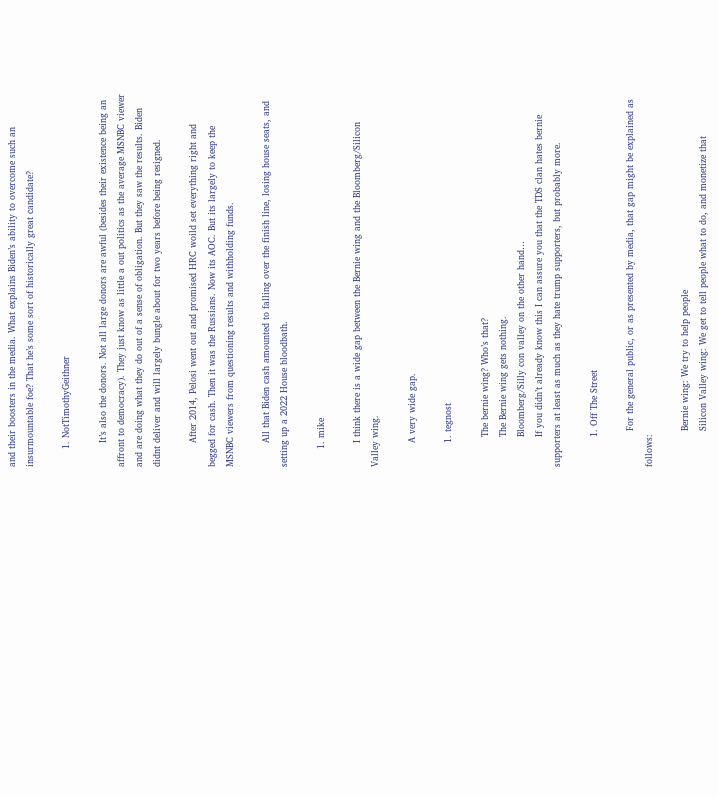and their boosters in the media. What explains Biden’s ability to overcome such an insurmountable foe? That he’s some sort of historically great candidate?

      1. NotTimothyGeithner

        It’s also the donors. Not all large donors are awful (besides their existence being an affront to democracy). They just know as little a out politics as the average MSNBC viewer and are doing what they do out of a sense of obligation. But they saw the results. Biden didnt deliver and will largely bungle about for two years before being resigned.

        After 2014, Pelosi went out and promised HRC woild set everything right and begged for cash. Then it was the Russians. Now its AOC. But its largely to keep the MSNBC viewers from questioning results and withholding funds.

        All that Biden cash amounted to falling over the finish line, losing house seats, and setting up a 2022 House bloodbath.

      1. mike

        I think there is a wide gap between the Bernie wing and the Bloomberg/Silicon Valley wing.

        A very wide gap.

        1. tegnost

          The bernie wing? Who’s that?
          The Bernie wing gets nothing.
          Bloomberg/Silly con valley on the other hand…
          If you didn’t already know this I can assure you that the TDS clan hates bernie supporters at least as much as they hate trump supporters, but probably more.

          1. Off The Street

            For the general public, or as presented by media, that gap might be explained as follows:

            Bernie wing: We try to help people
            Silicon Valley wing: We get to tell people what to do, and monetize that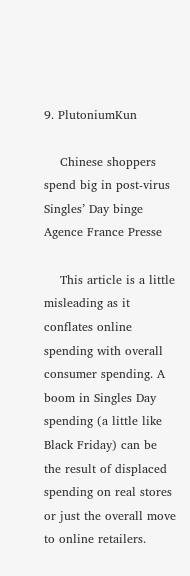9. PlutoniumKun

    Chinese shoppers spend big in post-virus Singles’ Day binge Agence France Presse

    This article is a little misleading as it conflates online spending with overall consumer spending. A boom in Singles Day spending (a little like Black Friday) can be the result of displaced spending on real stores or just the overall move to online retailers.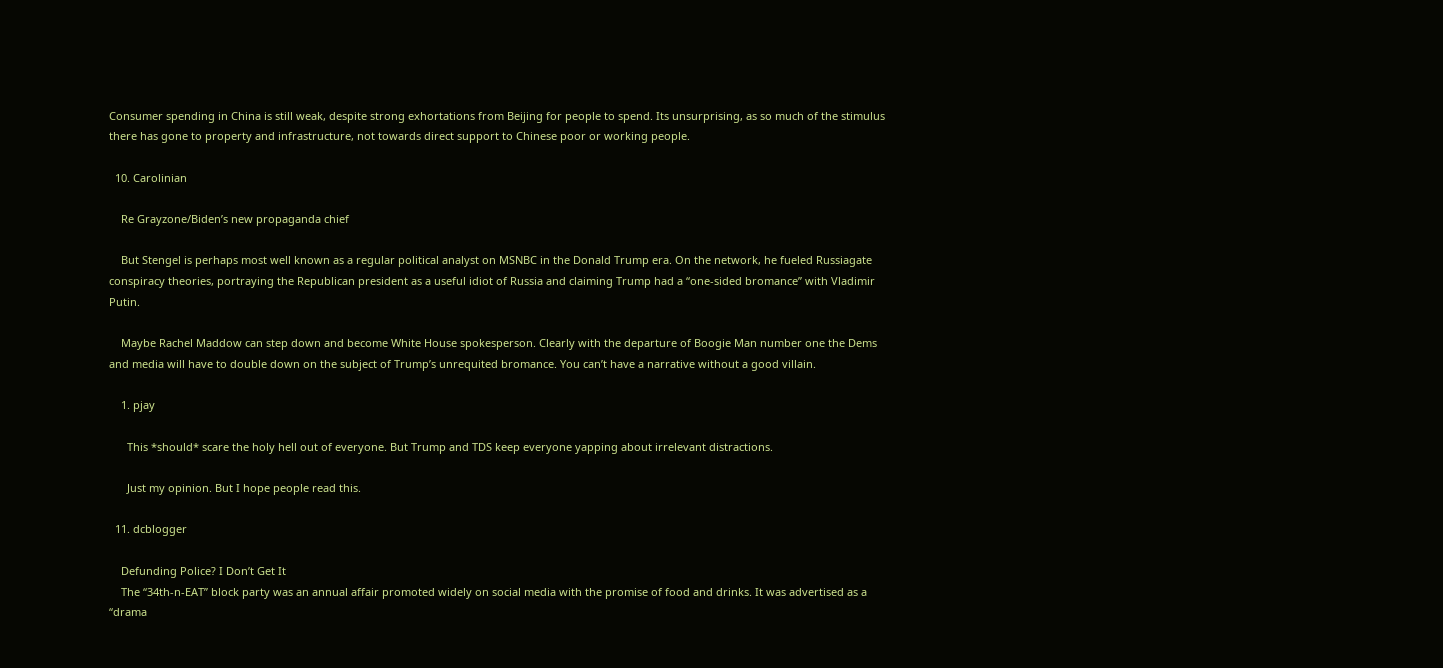Consumer spending in China is still weak, despite strong exhortations from Beijing for people to spend. Its unsurprising, as so much of the stimulus there has gone to property and infrastructure, not towards direct support to Chinese poor or working people.

  10. Carolinian

    Re Grayzone/Biden’s new propaganda chief

    But Stengel is perhaps most well known as a regular political analyst on MSNBC in the Donald Trump era. On the network, he fueled Russiagate conspiracy theories, portraying the Republican president as a useful idiot of Russia and claiming Trump had a “one-sided bromance” with Vladimir Putin.

    Maybe Rachel Maddow can step down and become White House spokesperson. Clearly with the departure of Boogie Man number one the Dems and media will have to double down on the subject of Trump’s unrequited bromance. You can’t have a narrative without a good villain.

    1. pjay

      This *should* scare the holy hell out of everyone. But Trump and TDS keep everyone yapping about irrelevant distractions.

      Just my opinion. But I hope people read this.

  11. dcblogger

    Defunding Police? I Don’t Get It
    The “34th-n-EAT” block party was an annual affair promoted widely on social media with the promise of food and drinks. It was advertised as a “drama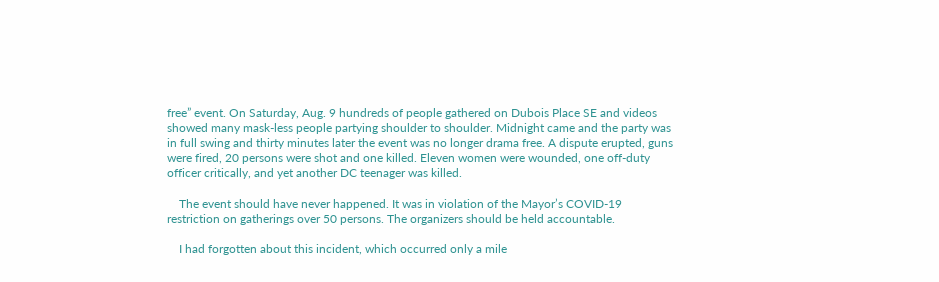free” event. On Saturday, Aug. 9 hundreds of people gathered on Dubois Place SE and videos showed many mask-less people partying shoulder to shoulder. Midnight came and the party was in full swing and thirty minutes later the event was no longer drama free. A dispute erupted, guns were fired, 20 persons were shot and one killed. Eleven women were wounded, one off-duty officer critically, and yet another DC teenager was killed.

    The event should have never happened. It was in violation of the Mayor’s COVID-19 restriction on gatherings over 50 persons. The organizers should be held accountable.

    I had forgotten about this incident, which occurred only a mile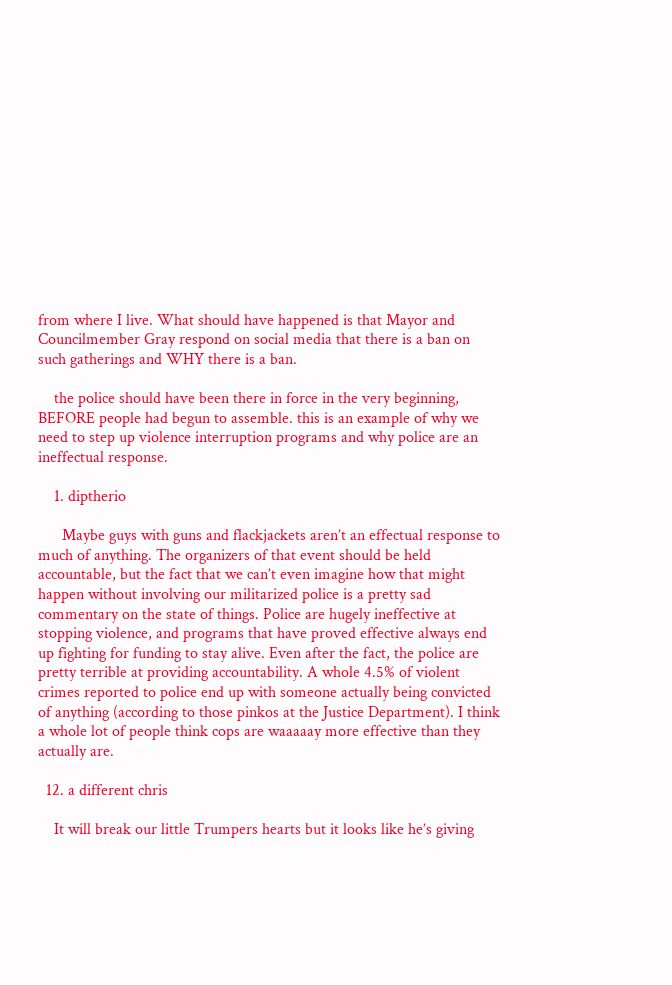from where I live. What should have happened is that Mayor and Councilmember Gray respond on social media that there is a ban on such gatherings and WHY there is a ban.

    the police should have been there in force in the very beginning, BEFORE people had begun to assemble. this is an example of why we need to step up violence interruption programs and why police are an ineffectual response.

    1. diptherio

      Maybe guys with guns and flackjackets aren’t an effectual response to much of anything. The organizers of that event should be held accountable, but the fact that we can’t even imagine how that might happen without involving our militarized police is a pretty sad commentary on the state of things. Police are hugely ineffective at stopping violence, and programs that have proved effective always end up fighting for funding to stay alive. Even after the fact, the police are pretty terrible at providing accountability. A whole 4.5% of violent crimes reported to police end up with someone actually being convicted of anything (according to those pinkos at the Justice Department). I think a whole lot of people think cops are waaaaay more effective than they actually are.

  12. a different chris

    It will break our little Trumpers hearts but it looks like he’s giving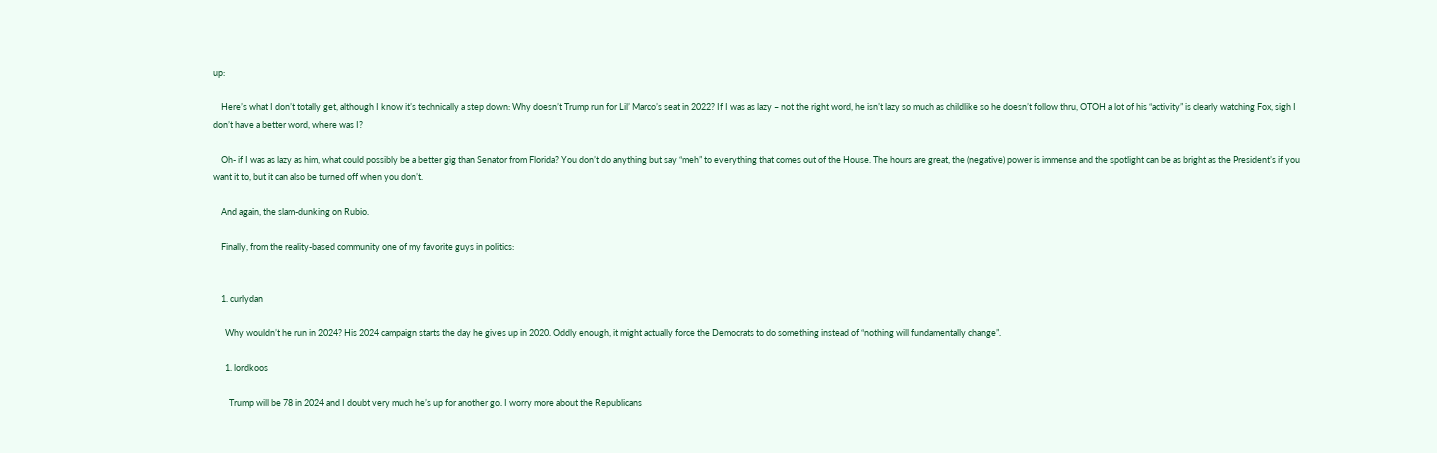up:

    Here’s what I don’t totally get, although I know it’s technically a step down: Why doesn’t Trump run for Lil’ Marco’s seat in 2022? If I was as lazy – not the right word, he isn’t lazy so much as childlike so he doesn’t follow thru, OTOH a lot of his “activity” is clearly watching Fox, sigh I don’t have a better word, where was I?

    Oh- if I was as lazy as him, what could possibly be a better gig than Senator from Florida? You don’t do anything but say “meh” to everything that comes out of the House. The hours are great, the (negative) power is immense and the spotlight can be as bright as the President’s if you want it to, but it can also be turned off when you don’t.

    And again, the slam-dunking on Rubio.

    Finally, from the reality-based community one of my favorite guys in politics:


    1. curlydan

      Why wouldn’t he run in 2024? His 2024 campaign starts the day he gives up in 2020. Oddly enough, it might actually force the Democrats to do something instead of “nothing will fundamentally change”.

      1. lordkoos

        Trump will be 78 in 2024 and I doubt very much he’s up for another go. I worry more about the Republicans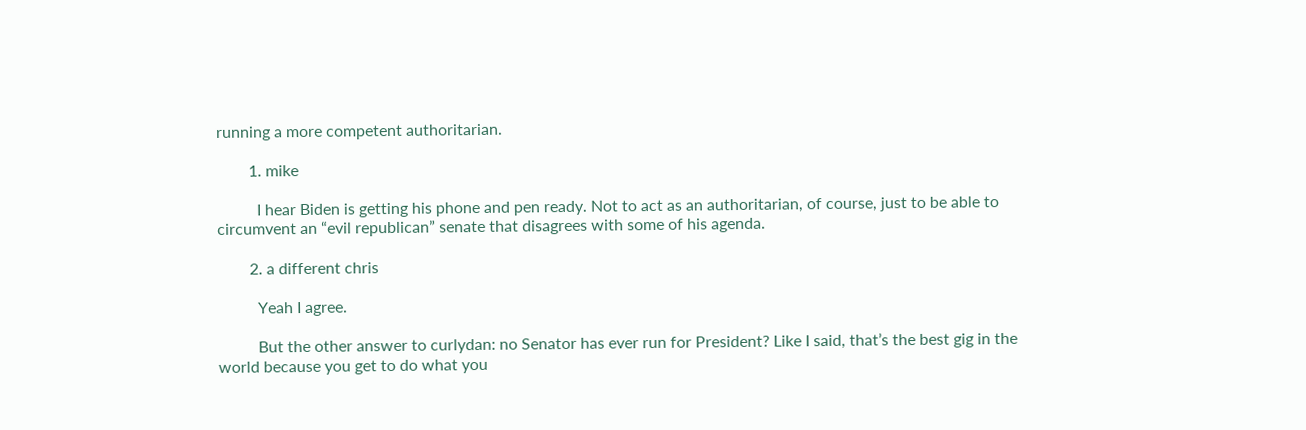running a more competent authoritarian.

        1. mike

          I hear Biden is getting his phone and pen ready. Not to act as an authoritarian, of course, just to be able to circumvent an “evil republican” senate that disagrees with some of his agenda.

        2. a different chris

          Yeah I agree.

          But the other answer to curlydan: no Senator has ever run for President? Like I said, that’s the best gig in the world because you get to do what you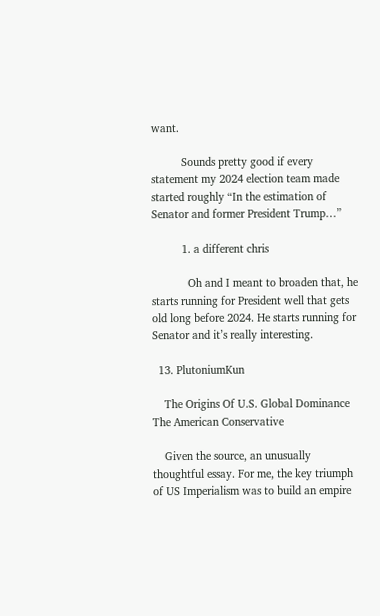want.

          Sounds pretty good if every statement my 2024 election team made started roughly “In the estimation of Senator and former President Trump…”

          1. a different chris

            Oh and I meant to broaden that, he starts running for President well that gets old long before 2024. He starts running for Senator and it’s really interesting.

  13. PlutoniumKun

    The Origins Of U.S. Global Dominance The American Conservative

    Given the source, an unusually thoughtful essay. For me, the key triumph of US Imperialism was to build an empire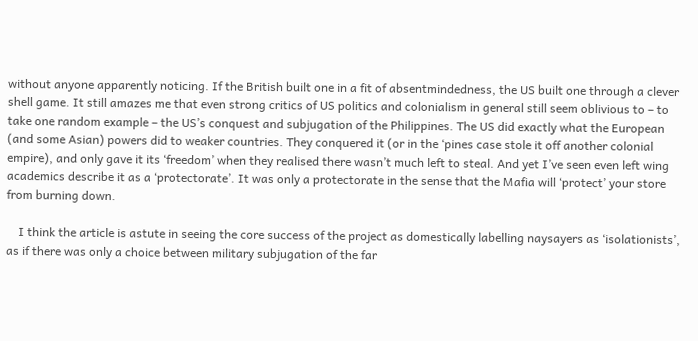without anyone apparently noticing. If the British built one in a fit of absentmindedness, the US built one through a clever shell game. It still amazes me that even strong critics of US politics and colonialism in general still seem oblivious to – to take one random example – the US’s conquest and subjugation of the Philippines. The US did exactly what the European (and some Asian) powers did to weaker countries. They conquered it (or in the ‘pines case stole it off another colonial empire), and only gave it its ‘freedom’ when they realised there wasn’t much left to steal. And yet I’ve seen even left wing academics describe it as a ‘protectorate’. It was only a protectorate in the sense that the Mafia will ‘protect’ your store from burning down.

    I think the article is astute in seeing the core success of the project as domestically labelling naysayers as ‘isolationists’, as if there was only a choice between military subjugation of the far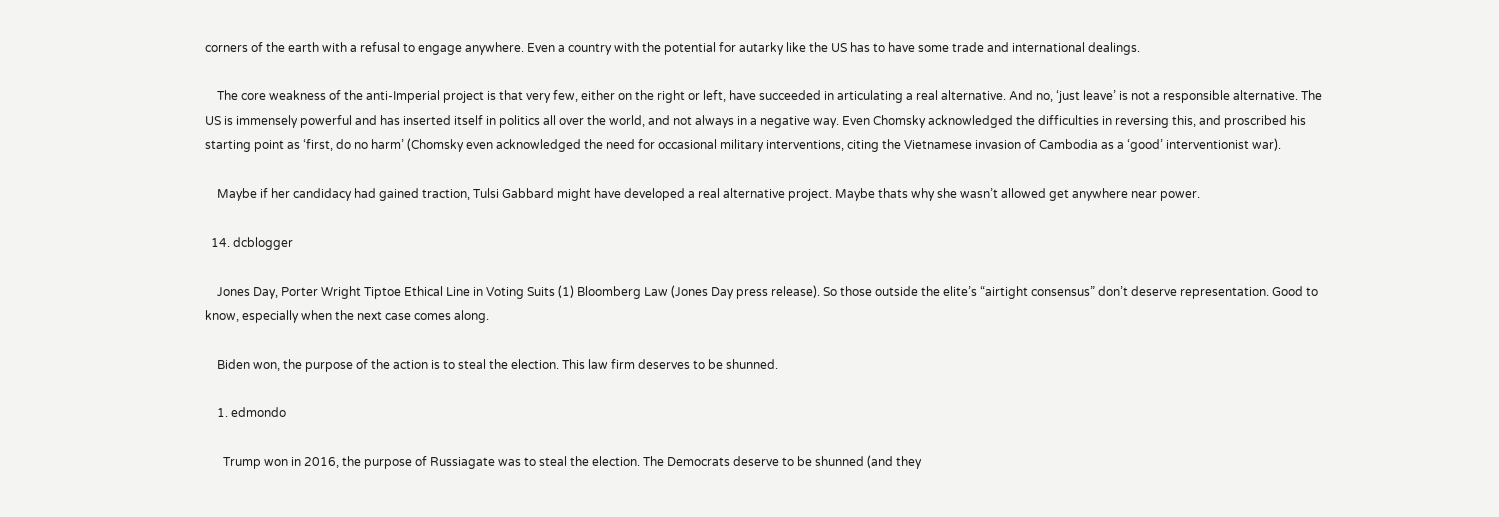corners of the earth with a refusal to engage anywhere. Even a country with the potential for autarky like the US has to have some trade and international dealings.

    The core weakness of the anti-Imperial project is that very few, either on the right or left, have succeeded in articulating a real alternative. And no, ‘just leave’ is not a responsible alternative. The US is immensely powerful and has inserted itself in politics all over the world, and not always in a negative way. Even Chomsky acknowledged the difficulties in reversing this, and proscribed his starting point as ‘first, do no harm’ (Chomsky even acknowledged the need for occasional military interventions, citing the Vietnamese invasion of Cambodia as a ‘good’ interventionist war).

    Maybe if her candidacy had gained traction, Tulsi Gabbard might have developed a real alternative project. Maybe thats why she wasn’t allowed get anywhere near power.

  14. dcblogger

    Jones Day, Porter Wright Tiptoe Ethical Line in Voting Suits (1) Bloomberg Law (Jones Day press release). So those outside the elite’s “airtight consensus” don’t deserve representation. Good to know, especially when the next case comes along.

    Biden won, the purpose of the action is to steal the election. This law firm deserves to be shunned.

    1. edmondo

      Trump won in 2016, the purpose of Russiagate was to steal the election. The Democrats deserve to be shunned (and they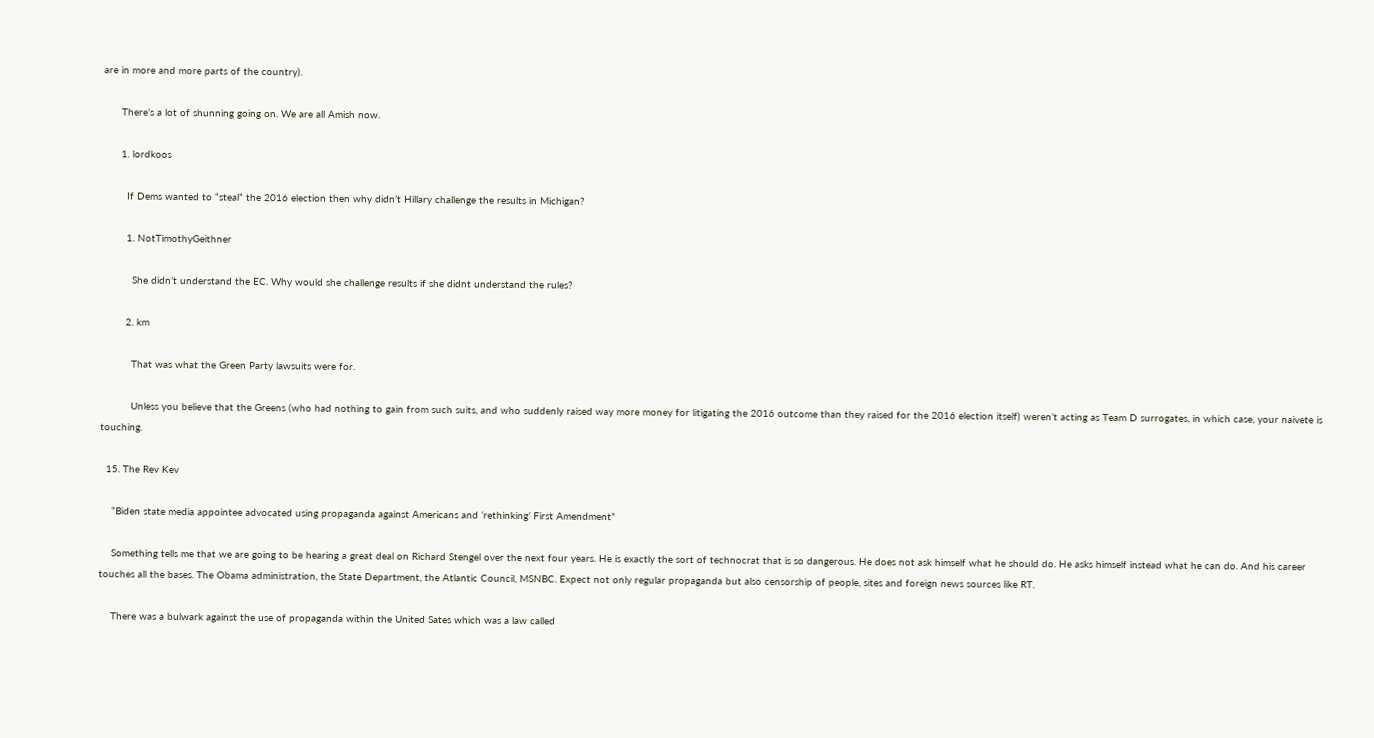are in more and more parts of the country).

      There’s a lot of shunning going on. We are all Amish now.

      1. lordkoos

        If Dems wanted to “steal” the 2016 election then why didn’t Hillary challenge the results in Michigan?

        1. NotTimothyGeithner

          She didn’t understand the EC. Why would she challenge results if she didnt understand the rules?

        2. km

          That was what the Green Party lawsuits were for.

          Unless you believe that the Greens (who had nothing to gain from such suits, and who suddenly raised way more money for litigating the 2016 outcome than they raised for the 2016 election itself) weren’t acting as Team D surrogates, in which case, your naivete is touching.

  15. The Rev Kev

    “Biden state media appointee advocated using propaganda against Americans and ‘rethinking’ First Amendment”

    Something tells me that we are going to be hearing a great deal on Richard Stengel over the next four years. He is exactly the sort of technocrat that is so dangerous. He does not ask himself what he should do. He asks himself instead what he can do. And his career touches all the bases. The Obama administration, the State Department, the Atlantic Council, MSNBC. Expect not only regular propaganda but also censorship of people, sites and foreign news sources like RT.

    There was a bulwark against the use of propaganda within the United Sates which was a law called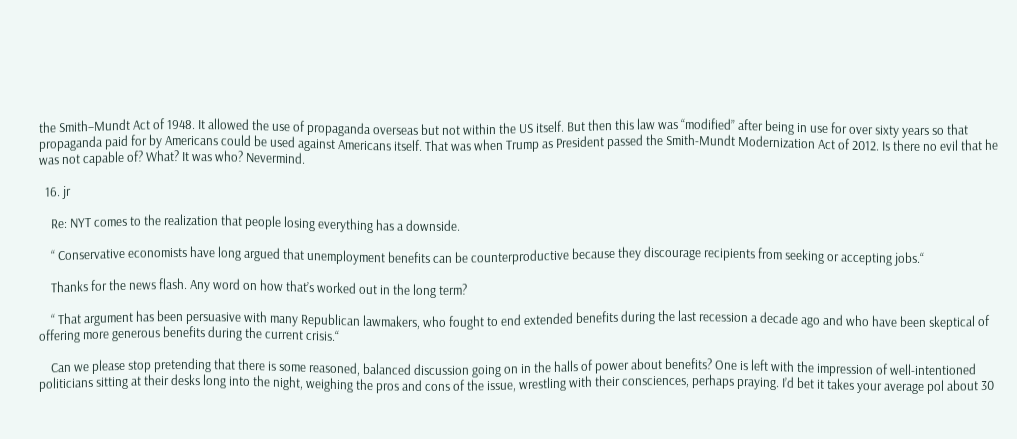the Smith–Mundt Act of 1948. It allowed the use of propaganda overseas but not within the US itself. But then this law was “modified” after being in use for over sixty years so that propaganda paid for by Americans could be used against Americans itself. That was when Trump as President passed the Smith-Mundt Modernization Act of 2012. Is there no evil that he was not capable of? What? It was who? Nevermind.

  16. jr

    Re: NYT comes to the realization that people losing everything has a downside.

    “ Conservative economists have long argued that unemployment benefits can be counterproductive because they discourage recipients from seeking or accepting jobs.“

    Thanks for the news flash. Any word on how that’s worked out in the long term?

    “ That argument has been persuasive with many Republican lawmakers, who fought to end extended benefits during the last recession a decade ago and who have been skeptical of offering more generous benefits during the current crisis.“

    Can we please stop pretending that there is some reasoned, balanced discussion going on in the halls of power about benefits? One is left with the impression of well-intentioned politicians sitting at their desks long into the night, weighing the pros and cons of the issue, wrestling with their consciences, perhaps praying. I’d bet it takes your average pol about 30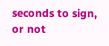seconds to sign, or not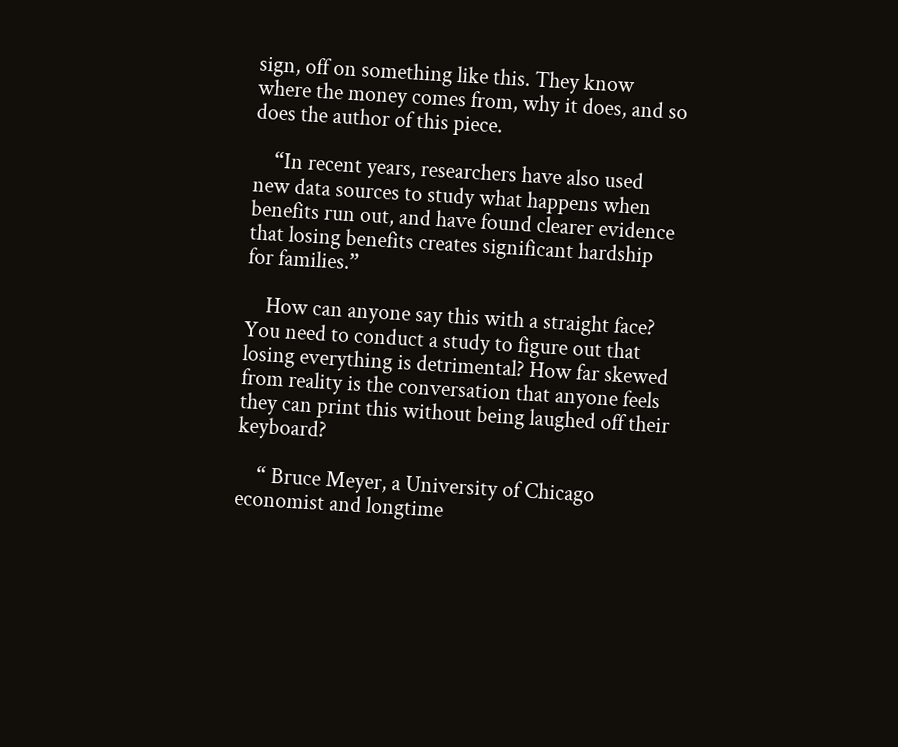sign, off on something like this. They know where the money comes from, why it does, and so does the author of this piece.

    “In recent years, researchers have also used new data sources to study what happens when benefits run out, and have found clearer evidence that losing benefits creates significant hardship for families.”

    How can anyone say this with a straight face? You need to conduct a study to figure out that losing everything is detrimental? How far skewed from reality is the conversation that anyone feels they can print this without being laughed off their keyboard?

    “ Bruce Meyer, a University of Chicago economist and longtime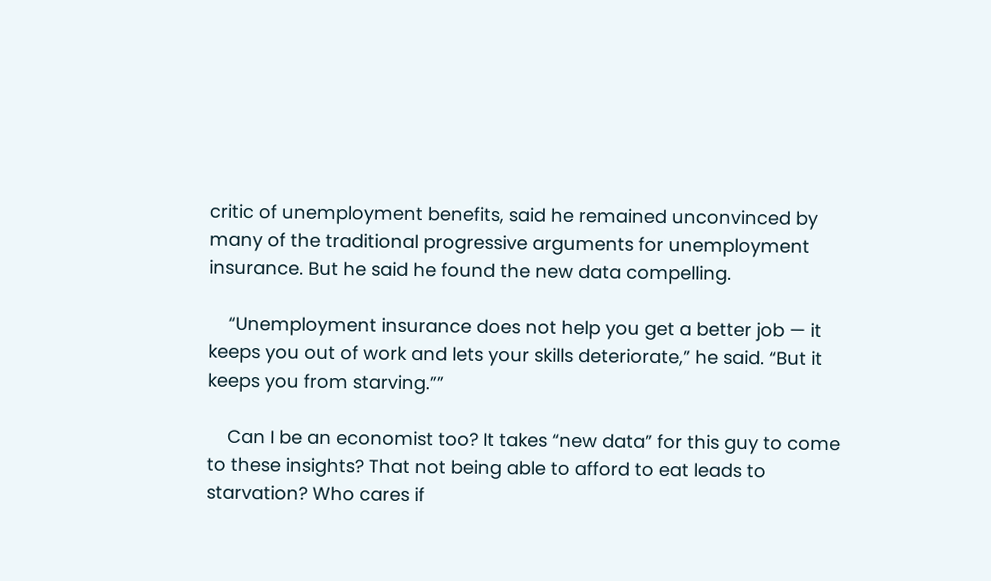critic of unemployment benefits, said he remained unconvinced by many of the traditional progressive arguments for unemployment insurance. But he said he found the new data compelling.

    “Unemployment insurance does not help you get a better job — it keeps you out of work and lets your skills deteriorate,” he said. “But it keeps you from starving.””

    Can I be an economist too? It takes “new data” for this guy to come to these insights? That not being able to afford to eat leads to starvation? Who cares if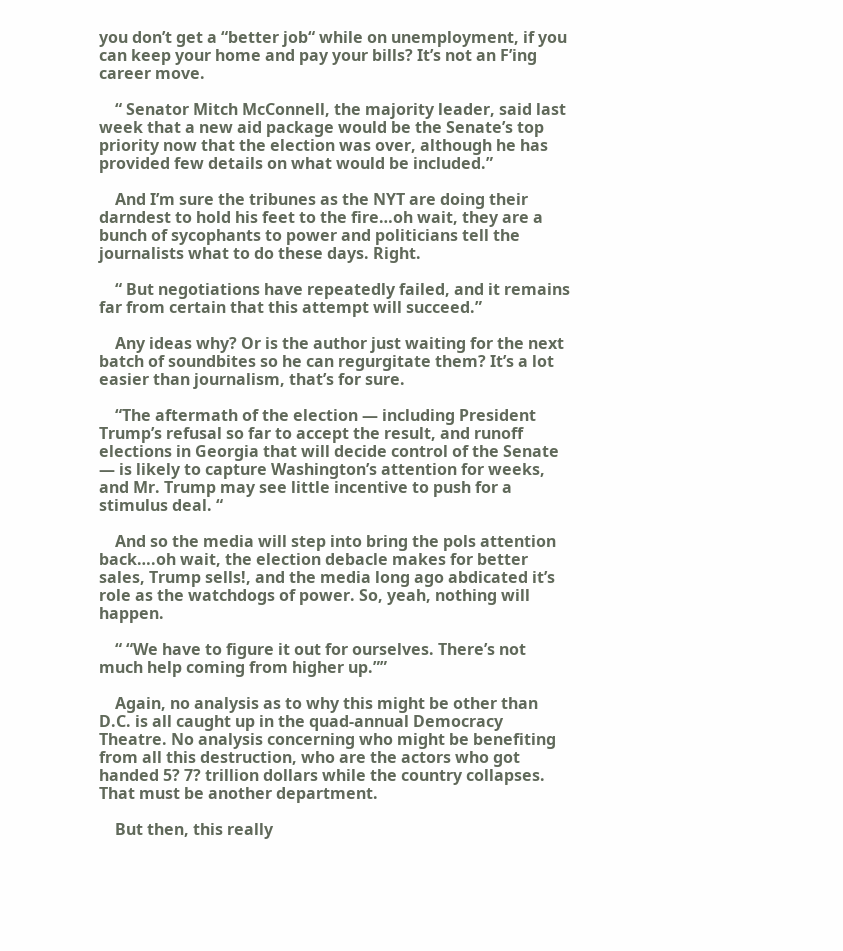you don’t get a “better job“ while on unemployment, if you can keep your home and pay your bills? It’s not an F’ing career move.

    “ Senator Mitch McConnell, the majority leader, said last week that a new aid package would be the Senate’s top priority now that the election was over, although he has provided few details on what would be included.”

    And I’m sure the tribunes as the NYT are doing their darndest to hold his feet to the fire…oh wait, they are a bunch of sycophants to power and politicians tell the journalists what to do these days. Right.

    “ But negotiations have repeatedly failed, and it remains far from certain that this attempt will succeed.”

    Any ideas why? Or is the author just waiting for the next batch of soundbites so he can regurgitate them? It’s a lot easier than journalism, that’s for sure.

    “The aftermath of the election — including President Trump’s refusal so far to accept the result, and runoff elections in Georgia that will decide control of the Senate — is likely to capture Washington’s attention for weeks, and Mr. Trump may see little incentive to push for a stimulus deal. “

    And so the media will step into bring the pols attention back….oh wait, the election debacle makes for better sales, Trump sells!, and the media long ago abdicated it’s role as the watchdogs of power. So, yeah, nothing will happen.

    “ “We have to figure it out for ourselves. There’s not much help coming from higher up.””

    Again, no analysis as to why this might be other than D.C. is all caught up in the quad-annual Democracy Theatre. No analysis concerning who might be benefiting from all this destruction, who are the actors who got handed 5? 7? trillion dollars while the country collapses. That must be another department.

    But then, this really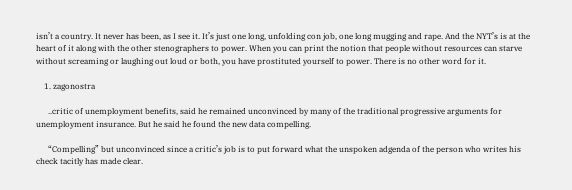isn’t a country. It never has been, as I see it. It’s just one long, unfolding con job, one long mugging and rape. And the NYT’s is at the heart of it along with the other stenographers to power. When you can print the notion that people without resources can starve without screaming or laughing out loud or both, you have prostituted yourself to power. There is no other word for it.

    1. zagonostra

      ..critic of unemployment benefits, said he remained unconvinced by many of the traditional progressive arguments for unemployment insurance. But he said he found the new data compelling.

      “Compelling” but unconvinced since a critic’s job is to put forward what the unspoken adgenda of the person who writes his check tacitly has made clear.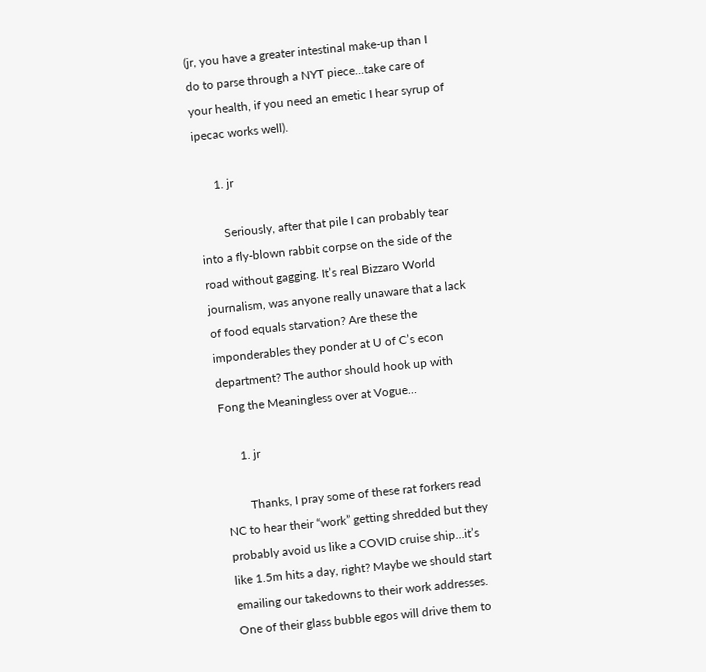(jr, you have a greater intestinal make-up than I do to parse through a NYT piece…take care of your health, if you need an emetic I hear syrup of ipecac works well).

      1. jr

        Seriously, after that pile I can probably tear into a fly-blown rabbit corpse on the side of the road without gagging. It’s real Bizzaro World journalism, was anyone really unaware that a lack of food equals starvation? Are these the imponderables they ponder at U of C’s econ department? The author should hook up with Fong the Meaningless over at Vogue…

      1. jr

        Thanks, I pray some of these rat forkers read NC to hear their “work” getting shredded but they probably avoid us like a COVID cruise ship…it’s like 1.5m hits a day, right? Maybe we should start emailing our takedowns to their work addresses. One of their glass bubble egos will drive them to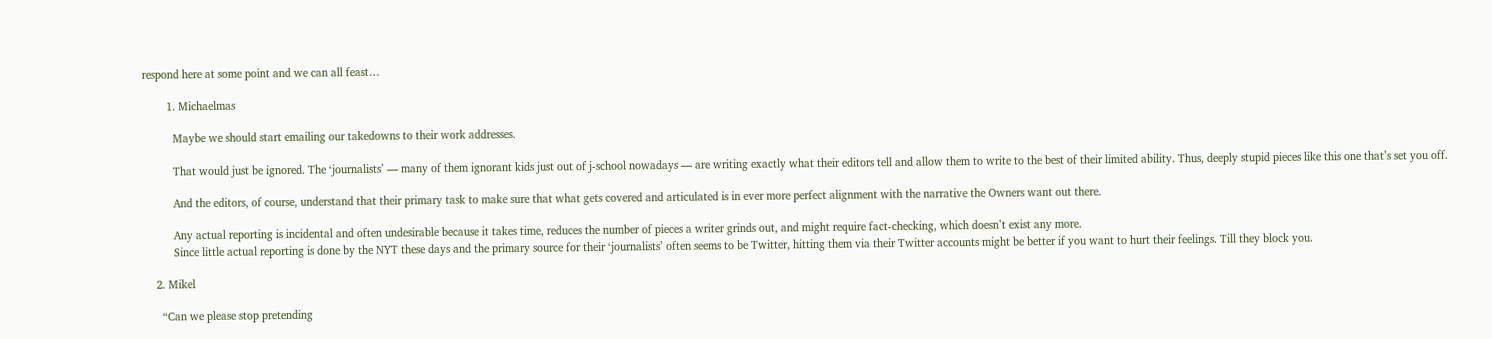respond here at some point and we can all feast…

        1. Michaelmas

          Maybe we should start emailing our takedowns to their work addresses.

          That would just be ignored. The ‘journalists’ — many of them ignorant kids just out of j-school nowadays — are writing exactly what their editors tell and allow them to write to the best of their limited ability. Thus, deeply stupid pieces like this one that’s set you off.

          And the editors, of course, understand that their primary task to make sure that what gets covered and articulated is in ever more perfect alignment with the narrative the Owners want out there.

          Any actual reporting is incidental and often undesirable because it takes time, reduces the number of pieces a writer grinds out, and might require fact-checking, which doesn’t exist any more.
          Since little actual reporting is done by the NYT these days and the primary source for their ‘journalists’ often seems to be Twitter, hitting them via their Twitter accounts might be better if you want to hurt their feelings. Till they block you.

    2. Mikel

      “Can we please stop pretending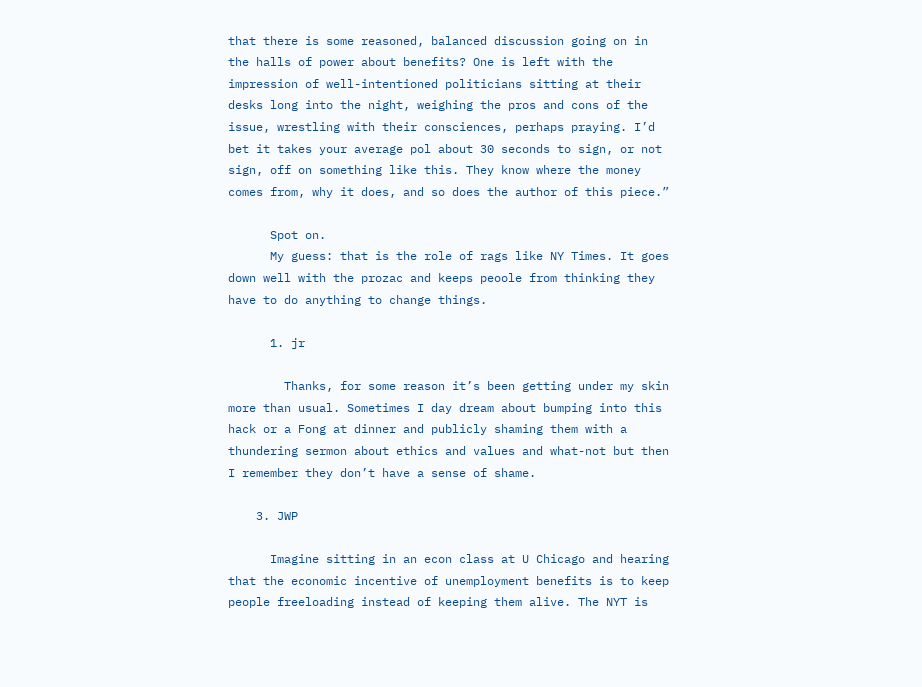that there is some reasoned, balanced discussion going on in the halls of power about benefits? One is left with the impression of well-intentioned politicians sitting at their desks long into the night, weighing the pros and cons of the issue, wrestling with their consciences, perhaps praying. I’d bet it takes your average pol about 30 seconds to sign, or not sign, off on something like this. They know where the money comes from, why it does, and so does the author of this piece.”

      Spot on.
      My guess: that is the role of rags like NY Times. It goes down well with the prozac and keeps peoole from thinking they have to do anything to change things.

      1. jr

        Thanks, for some reason it’s been getting under my skin more than usual. Sometimes I day dream about bumping into this hack or a Fong at dinner and publicly shaming them with a thundering sermon about ethics and values and what-not but then I remember they don’t have a sense of shame.

    3. JWP

      Imagine sitting in an econ class at U Chicago and hearing that the economic incentive of unemployment benefits is to keep people freeloading instead of keeping them alive. The NYT is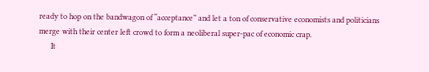ready to hop on the bandwagon of “acceptance” and let a ton of conservative economists and politicians merge with their center left crowd to form a neoliberal super-pac of economic crap.
      It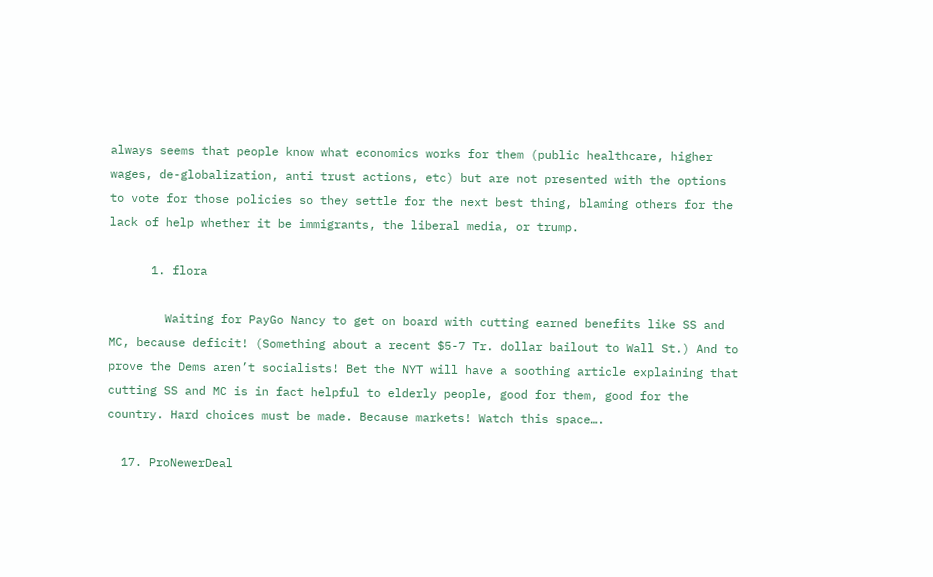always seems that people know what economics works for them (public healthcare, higher wages, de-globalization, anti trust actions, etc) but are not presented with the options to vote for those policies so they settle for the next best thing, blaming others for the lack of help whether it be immigrants, the liberal media, or trump.

      1. flora

        Waiting for PayGo Nancy to get on board with cutting earned benefits like SS and MC, because deficit! (Something about a recent $5-7 Tr. dollar bailout to Wall St.) And to prove the Dems aren’t socialists! Bet the NYT will have a soothing article explaining that cutting SS and MC is in fact helpful to elderly people, good for them, good for the country. Hard choices must be made. Because markets! Watch this space….

  17. ProNewerDeal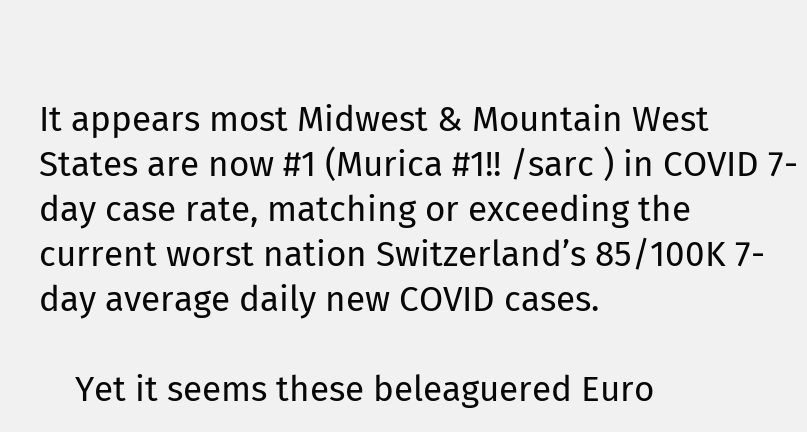It appears most Midwest & Mountain West States are now #1 (Murica #1!! /sarc ) in COVID 7-day case rate, matching or exceeding the current worst nation Switzerland’s 85/100K 7-day average daily new COVID cases.

    Yet it seems these beleaguered Euro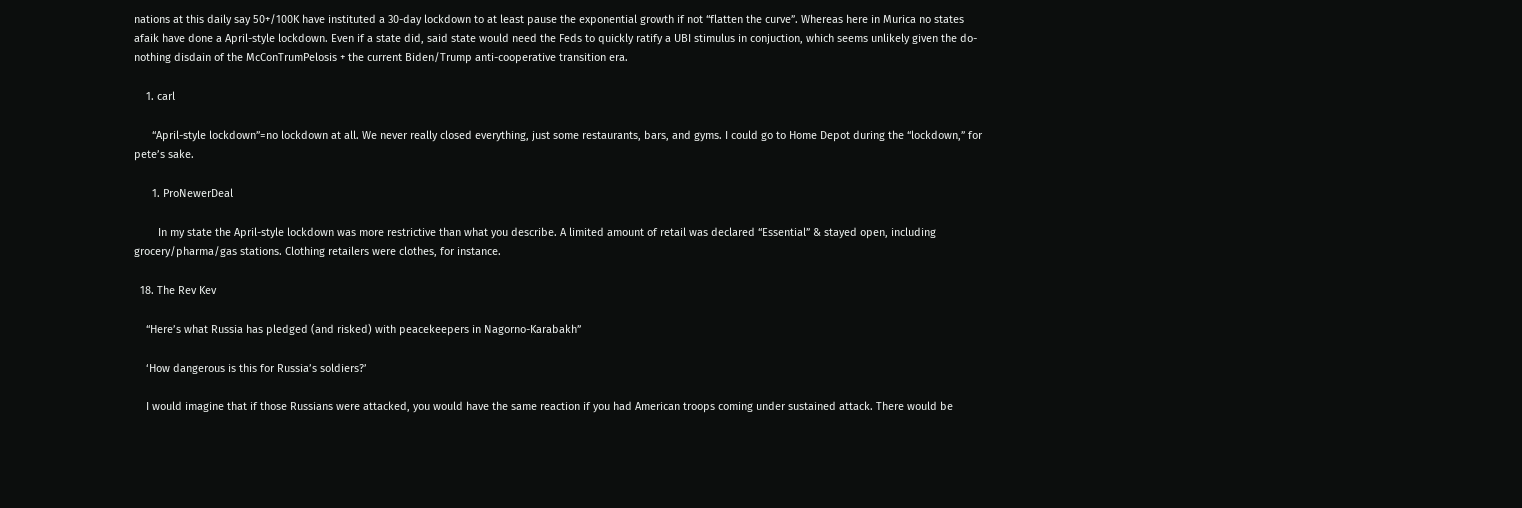nations at this daily say 50+/100K have instituted a 30-day lockdown to at least pause the exponential growth if not “flatten the curve”. Whereas here in Murica no states afaik have done a April-style lockdown. Even if a state did, said state would need the Feds to quickly ratify a UBI stimulus in conjuction, which seems unlikely given the do-nothing disdain of the McConTrumPelosis + the current Biden/Trump anti-cooperative transition era.

    1. carl

      “April-style lockdown”=no lockdown at all. We never really closed everything, just some restaurants, bars, and gyms. I could go to Home Depot during the “lockdown,” for pete’s sake.

      1. ProNewerDeal

        In my state the April-style lockdown was more restrictive than what you describe. A limited amount of retail was declared “Essential” & stayed open, including grocery/pharma/gas stations. Clothing retailers were clothes, for instance.

  18. The Rev Kev

    “Here’s what Russia has pledged (and risked) with peacekeepers in Nagorno-Karabakh”

    ‘How dangerous is this for Russia’s soldiers?’

    I would imagine that if those Russians were attacked, you would have the same reaction if you had American troops coming under sustained attack. There would be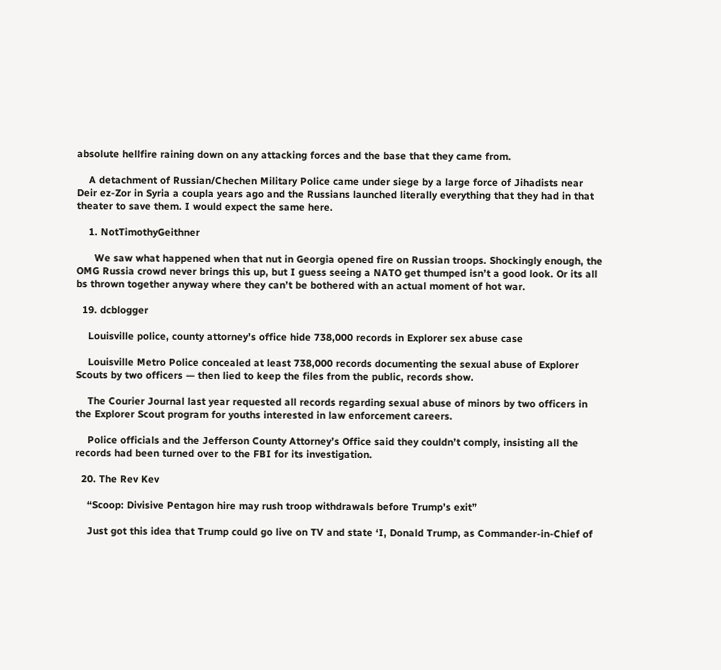absolute hellfire raining down on any attacking forces and the base that they came from.

    A detachment of Russian/Chechen Military Police came under siege by a large force of Jihadists near Deir ez-Zor in Syria a coupla years ago and the Russians launched literally everything that they had in that theater to save them. I would expect the same here.

    1. NotTimothyGeithner

      We saw what happened when that nut in Georgia opened fire on Russian troops. Shockingly enough, the OMG Russia crowd never brings this up, but I guess seeing a NATO get thumped isn’t a good look. Or its all bs thrown together anyway where they can’t be bothered with an actual moment of hot war.

  19. dcblogger

    Louisville police, county attorney’s office hide 738,000 records in Explorer sex abuse case

    Louisville Metro Police concealed at least 738,000 records documenting the sexual abuse of Explorer Scouts by two officers — then lied to keep the files from the public, records show.

    The Courier Journal last year requested all records regarding sexual abuse of minors by two officers in the Explorer Scout program for youths interested in law enforcement careers.

    Police officials and the Jefferson County Attorney’s Office said they couldn’t comply, insisting all the records had been turned over to the FBI for its investigation.

  20. The Rev Kev

    “Scoop: Divisive Pentagon hire may rush troop withdrawals before Trump’s exit”

    Just got this idea that Trump could go live on TV and state ‘I, Donald Trump, as Commander-in-Chief of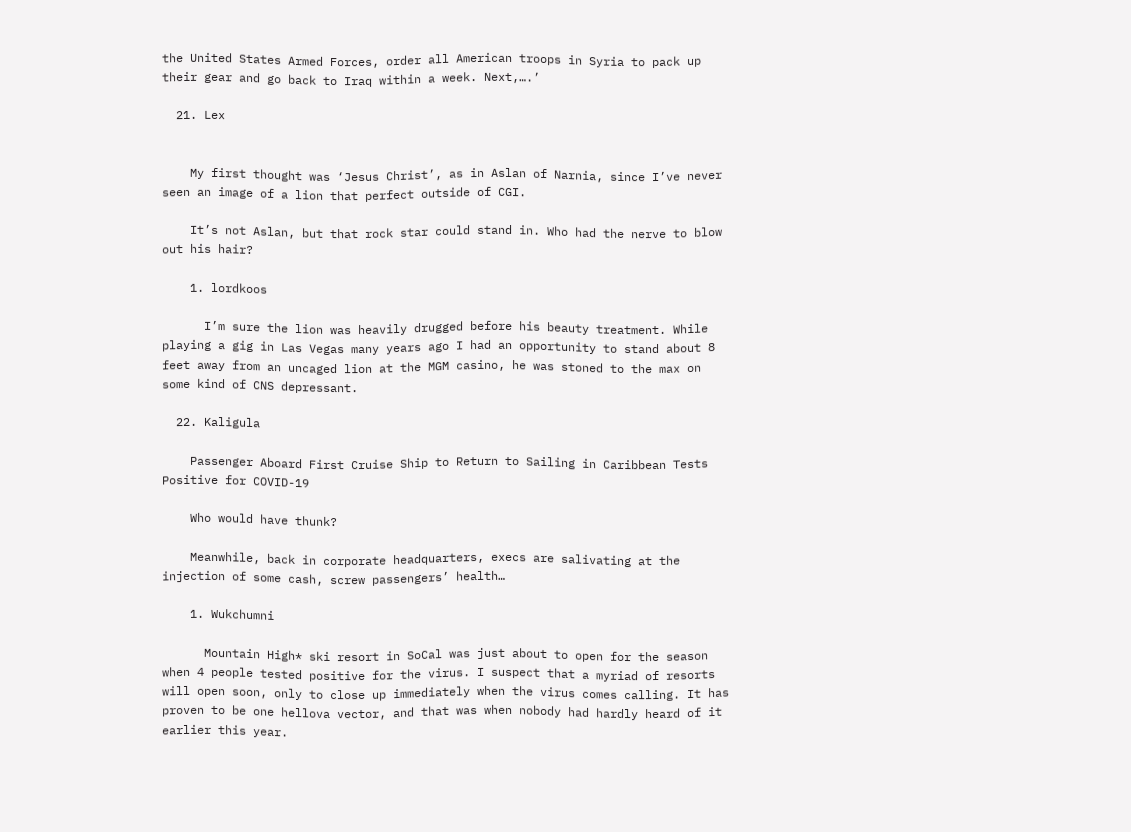the United States Armed Forces, order all American troops in Syria to pack up their gear and go back to Iraq within a week. Next,….’

  21. Lex


    My first thought was ‘Jesus Christ’, as in Aslan of Narnia, since I’ve never seen an image of a lion that perfect outside of CGI.

    It’s not Aslan, but that rock star could stand in. Who had the nerve to blow out his hair?

    1. lordkoos

      I’m sure the lion was heavily drugged before his beauty treatment. While playing a gig in Las Vegas many years ago I had an opportunity to stand about 8 feet away from an uncaged lion at the MGM casino, he was stoned to the max on some kind of CNS depressant.

  22. Kaligula

    Passenger Aboard First Cruise Ship to Return to Sailing in Caribbean Tests Positive for COVID-19

    Who would have thunk?

    Meanwhile, back in corporate headquarters, execs are salivating at the injection of some cash, screw passengers’ health…

    1. Wukchumni

      Mountain High* ski resort in SoCal was just about to open for the season when 4 people tested positive for the virus. I suspect that a myriad of resorts will open soon, only to close up immediately when the virus comes calling. It has proven to be one hellova vector, and that was when nobody had hardly heard of it earlier this year.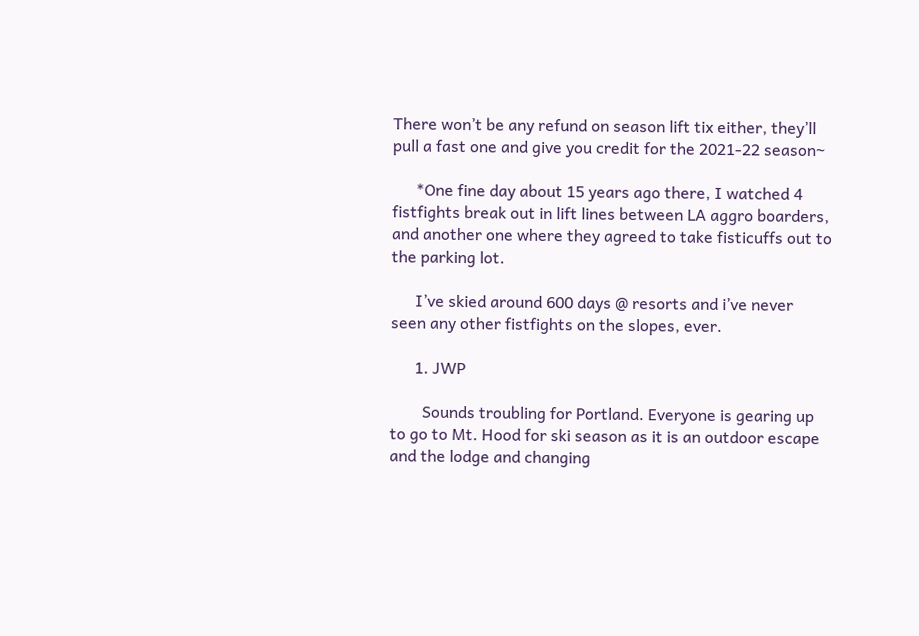There won’t be any refund on season lift tix either, they’ll pull a fast one and give you credit for the 2021-22 season~

      *One fine day about 15 years ago there, I watched 4 fistfights break out in lift lines between LA aggro boarders, and another one where they agreed to take fisticuffs out to the parking lot.

      I’ve skied around 600 days @ resorts and i’ve never seen any other fistfights on the slopes, ever.

      1. JWP

        Sounds troubling for Portland. Everyone is gearing up to go to Mt. Hood for ski season as it is an outdoor escape and the lodge and changing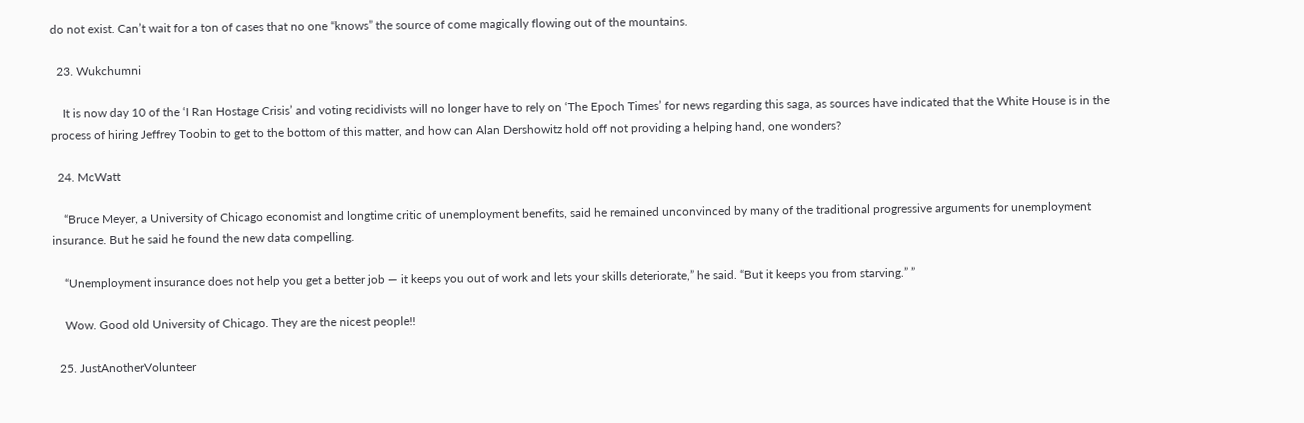do not exist. Can’t wait for a ton of cases that no one “knows” the source of come magically flowing out of the mountains.

  23. Wukchumni

    It is now day 10 of the ‘I Ran Hostage Crisis’ and voting recidivists will no longer have to rely on ‘The Epoch Times’ for news regarding this saga, as sources have indicated that the White House is in the process of hiring Jeffrey Toobin to get to the bottom of this matter, and how can Alan Dershowitz hold off not providing a helping hand, one wonders?

  24. McWatt

    “Bruce Meyer, a University of Chicago economist and longtime critic of unemployment benefits, said he remained unconvinced by many of the traditional progressive arguments for unemployment insurance. But he said he found the new data compelling.

    “Unemployment insurance does not help you get a better job — it keeps you out of work and lets your skills deteriorate,” he said. “But it keeps you from starving.” ”

    Wow. Good old University of Chicago. They are the nicest people!!

  25. JustAnotherVolunteer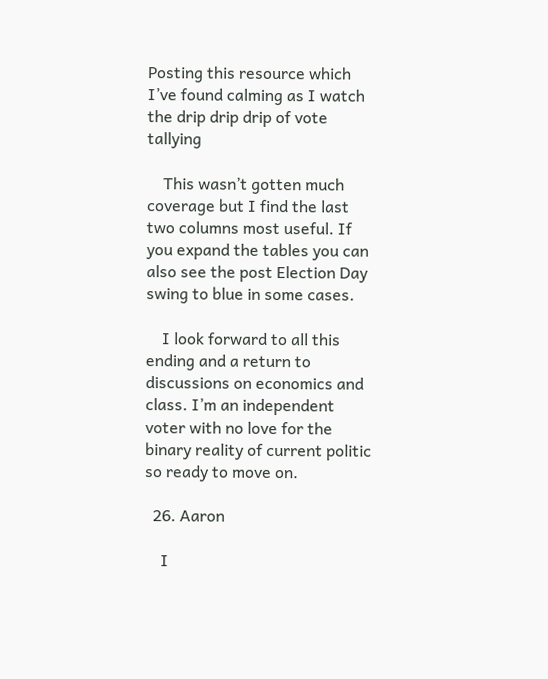Posting this resource which I’ve found calming as I watch the drip drip drip of vote tallying

    This wasn’t gotten much coverage but I find the last two columns most useful. If you expand the tables you can also see the post Election Day swing to blue in some cases.

    I look forward to all this ending and a return to discussions on economics and class. I’m an independent voter with no love for the binary reality of current politic so ready to move on.

  26. Aaron

    I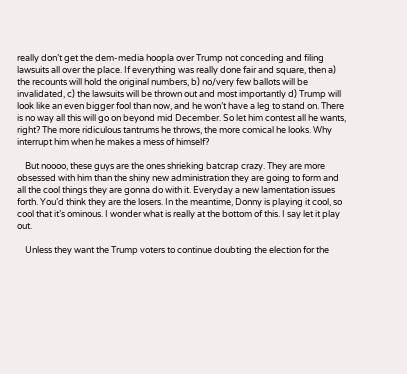really don’t get the dem-media hoopla over Trump not conceding and filing lawsuits all over the place. If everything was really done fair and square, then a) the recounts will hold the original numbers, b) no/very few ballots will be invalidated, c) the lawsuits will be thrown out and most importantly d) Trump will look like an even bigger fool than now, and he won’t have a leg to stand on. There is no way all this will go on beyond mid December. So let him contest all he wants, right? The more ridiculous tantrums he throws, the more comical he looks. Why interrupt him when he makes a mess of himself?

    But noooo, these guys are the ones shrieking batcrap crazy. They are more obsessed with him than the shiny new administration they are going to form and all the cool things they are gonna do with it. Everyday a new lamentation issues forth. You’d think they are the losers. In the meantime, Donny is playing it cool, so cool that it’s ominous. I wonder what is really at the bottom of this. I say let it play out.

    Unless they want the Trump voters to continue doubting the election for the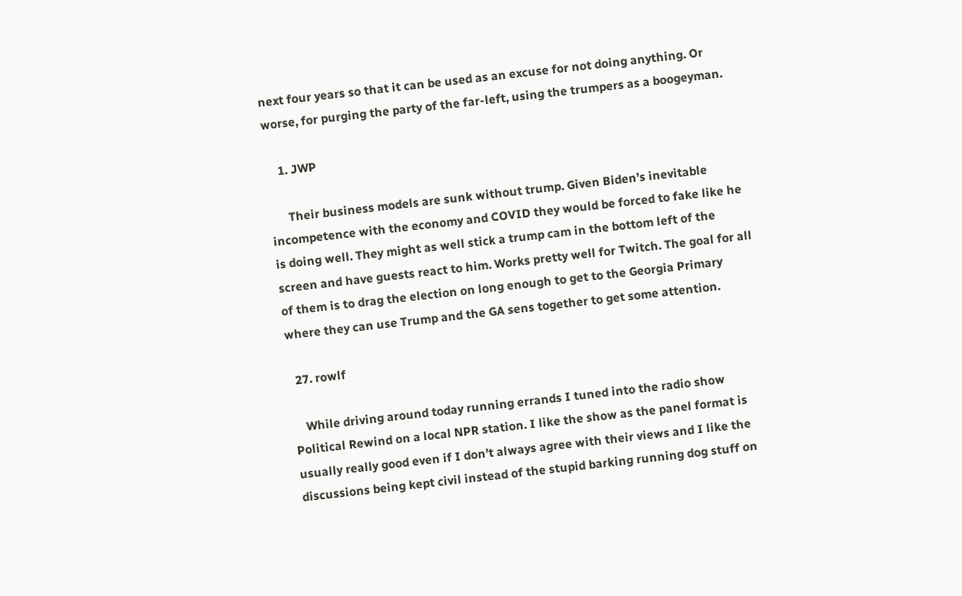next four years so that it can be used as an excuse for not doing anything. Or worse, for purging the party of the far-left, using the trumpers as a boogeyman.

    1. JWP

      Their business models are sunk without trump. Given Biden’s inevitable incompetence with the economy and COVID they would be forced to fake like he is doing well. They might as well stick a trump cam in the bottom left of the screen and have guests react to him. Works pretty well for Twitch. The goal for all of them is to drag the election on long enough to get to the Georgia Primary where they can use Trump and the GA sens together to get some attention.

  27. rowlf

    While driving around today running errands I tuned into the radio show Political Rewind on a local NPR station. I like the show as the panel format is usually really good even if I don’t always agree with their views and I like the discussions being kept civil instead of the stupid barking running dog stuff on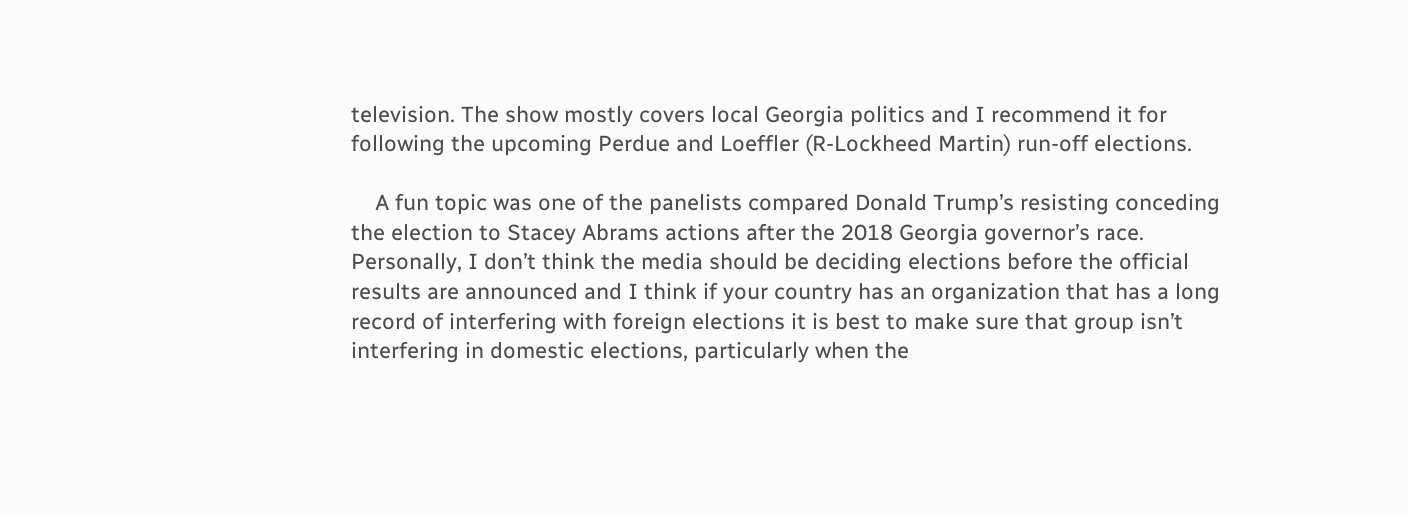television. The show mostly covers local Georgia politics and I recommend it for following the upcoming Perdue and Loeffler (R-Lockheed Martin) run-off elections.

    A fun topic was one of the panelists compared Donald Trump’s resisting conceding the election to Stacey Abrams actions after the 2018 Georgia governor’s race. Personally, I don’t think the media should be deciding elections before the official results are announced and I think if your country has an organization that has a long record of interfering with foreign elections it is best to make sure that group isn’t interfering in domestic elections, particularly when the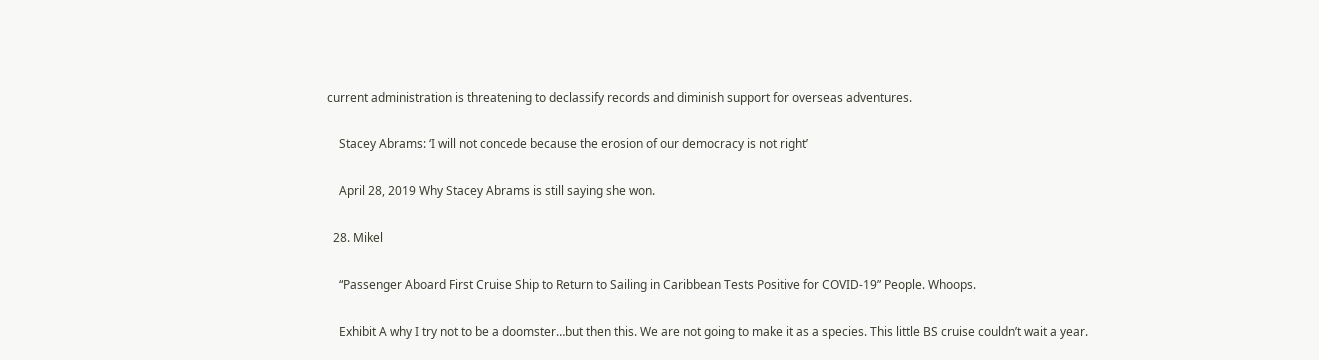current administration is threatening to declassify records and diminish support for overseas adventures.

    Stacey Abrams: ‘I will not concede because the erosion of our democracy is not right’

    April 28, 2019 Why Stacey Abrams is still saying she won.

  28. Mikel

    “Passenger Aboard First Cruise Ship to Return to Sailing in Caribbean Tests Positive for COVID-19” People. Whoops.

    Exhibit A why I try not to be a doomster…but then this. We are not going to make it as a species. This little BS cruise couldn’t wait a year.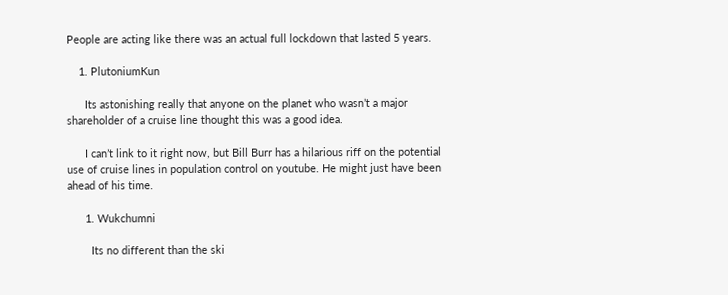People are acting like there was an actual full lockdown that lasted 5 years.

    1. PlutoniumKun

      Its astonishing really that anyone on the planet who wasn’t a major shareholder of a cruise line thought this was a good idea.

      I can’t link to it right now, but Bill Burr has a hilarious riff on the potential use of cruise lines in population control on youtube. He might just have been ahead of his time.

      1. Wukchumni

        Its no different than the ski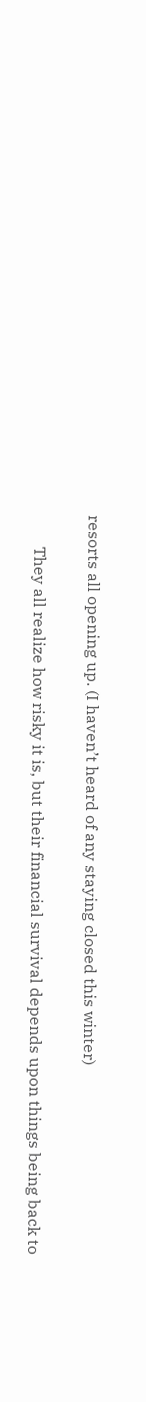resorts all opening up. (I haven’t heard of any staying closed this winter)

        They all realize how risky it is, but their financial survival depends upon things being back to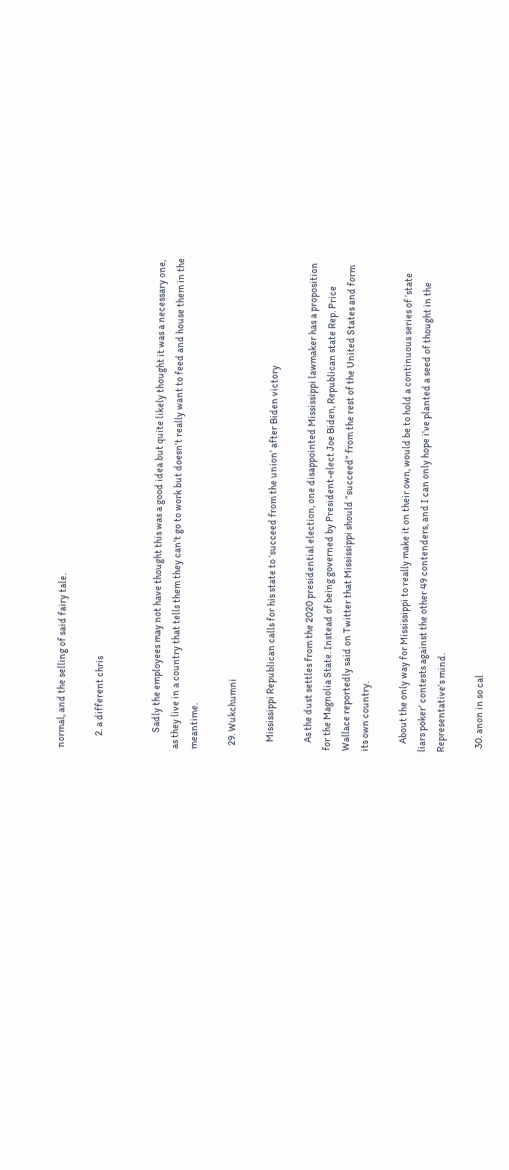normal, and the selling of said fairy tale.

      2. a different chris


        Sadly the employees may not have thought this was a good idea but quite likely thought it was a necessary one, as they live in a country that tells them they can’t go to work but doesn’t really want to feed and house them in the meantime.

  29. Wukchumni

    Mississippi Republican calls for his state to ‘succeed from the union’ after Biden victory

    As the dust settles from the 2020 presidential election, one disappointed Mississippi lawmaker has a proposition for the Magnolia State. Instead of being governed by President-elect Joe Biden, Republican state Rep. Price Wallace reportedly said on Twitter that Mississippi should “succeed” from the rest of the United States and form its own country.

    About the only way for Mississippi to really make it on their own, would be to hold a continuous series of ‘state liars poker’ contests against the other 49 contenders, and I can only hope i’ve planted a seed of thought in the Representative’s mind.

  30. anon in so cal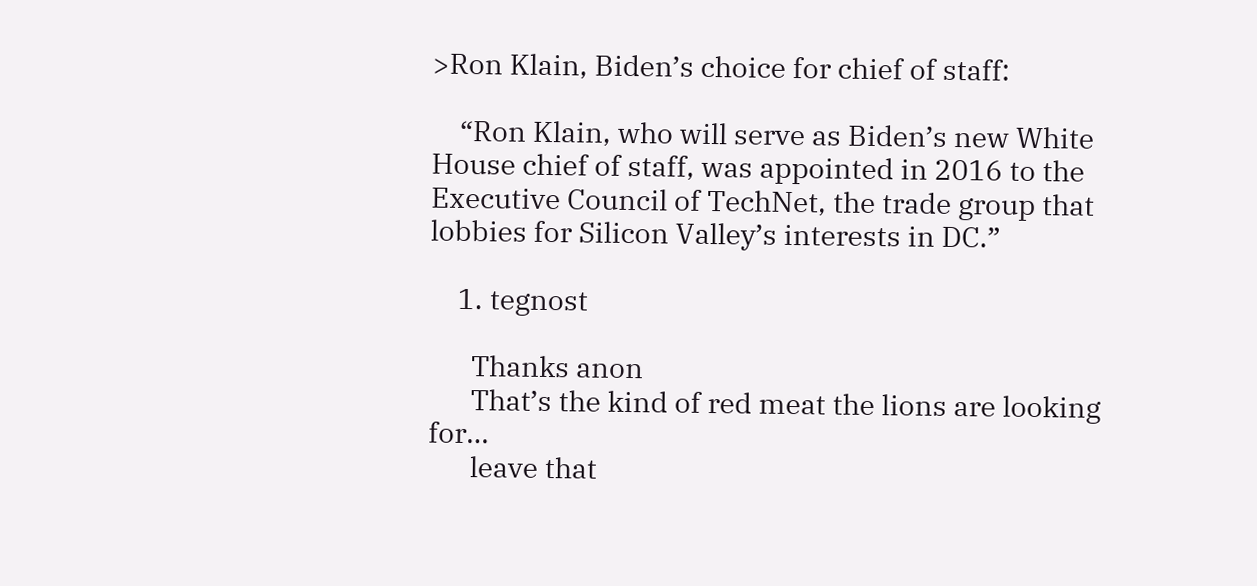>Ron Klain, Biden’s choice for chief of staff:

    “Ron Klain, who will serve as Biden’s new White House chief of staff, was appointed in 2016 to the Executive Council of TechNet, the trade group that lobbies for Silicon Valley’s interests in DC.”

    1. tegnost

      Thanks anon
      That’s the kind of red meat the lions are looking for…
      leave that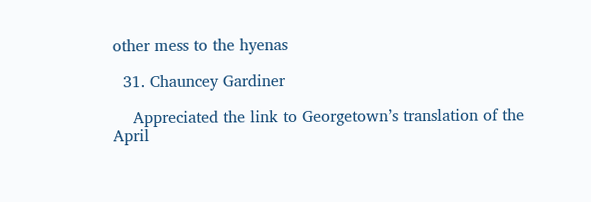other mess to the hyenas

  31. Chauncey Gardiner

    Appreciated the link to Georgetown’s translation of the April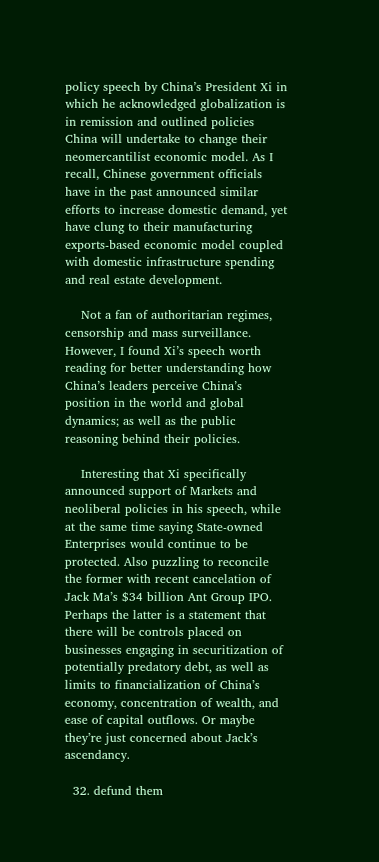policy speech by China’s President Xi in which he acknowledged globalization is in remission and outlined policies China will undertake to change their neomercantilist economic model. As I recall, Chinese government officials have in the past announced similar efforts to increase domestic demand, yet have clung to their manufacturing exports-based economic model coupled with domestic infrastructure spending and real estate development.

    Not a fan of authoritarian regimes, censorship and mass surveillance. However, I found Xi’s speech worth reading for better understanding how China’s leaders perceive China’s position in the world and global dynamics; as well as the public reasoning behind their policies.

    Interesting that Xi specifically announced support of Markets and neoliberal policies in his speech, while at the same time saying State-owned Enterprises would continue to be protected. Also puzzling to reconcile the former with recent cancelation of Jack Ma’s $34 billion Ant Group IPO. Perhaps the latter is a statement that there will be controls placed on businesses engaging in securitization of potentially predatory debt, as well as limits to financialization of China’s economy, concentration of wealth, and ease of capital outflows. Or maybe they’re just concerned about Jack’s ascendancy.

  32. defund them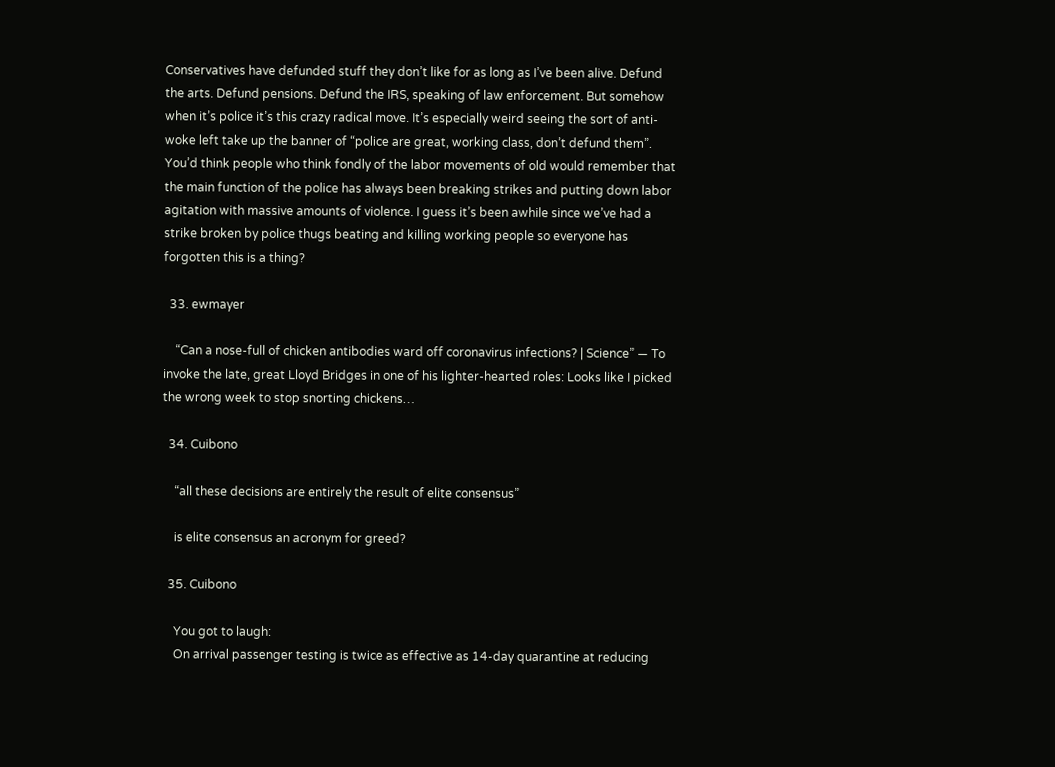Conservatives have defunded stuff they don’t like for as long as I’ve been alive. Defund the arts. Defund pensions. Defund the IRS, speaking of law enforcement. But somehow when it’s police it’s this crazy radical move. It’s especially weird seeing the sort of anti-woke left take up the banner of “police are great, working class, don’t defund them”. You’d think people who think fondly of the labor movements of old would remember that the main function of the police has always been breaking strikes and putting down labor agitation with massive amounts of violence. I guess it’s been awhile since we’ve had a strike broken by police thugs beating and killing working people so everyone has forgotten this is a thing?

  33. ewmayer

    “Can a nose-full of chicken antibodies ward off coronavirus infections? | Science” — To invoke the late, great Lloyd Bridges in one of his lighter-hearted roles: Looks like I picked the wrong week to stop snorting chickens…

  34. Cuibono

    “all these decisions are entirely the result of elite consensus”

    is elite consensus an acronym for greed?

  35. Cuibono

    You got to laugh:
    On arrival passenger testing is twice as effective as 14-day quarantine at reducing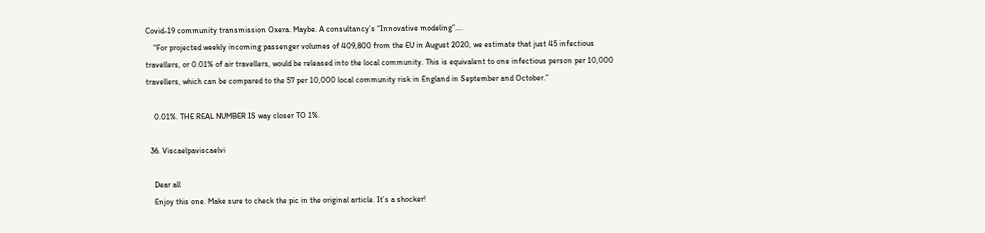Covid-19 community transmission Oxera. Maybe. A consultancy’s “Innovative modeling”….
    “For projected weekly incoming passenger volumes of 409,800 from the EU in August 2020, we estimate that just 45 infectious travellers, or 0.01% of air travellers, would be released into the local community. This is equivalent to one infectious person per 10,000 travellers, which can be compared to the 57 per 10,000 local community risk in England in September and October.”

    0.01%. THE REAL NUMBER IS way closer TO 1%.

  36. Viscaelpaviscaelvi

    Dear all
    Enjoy this one. Make sure to check the pic in the original article. It’s a shocker!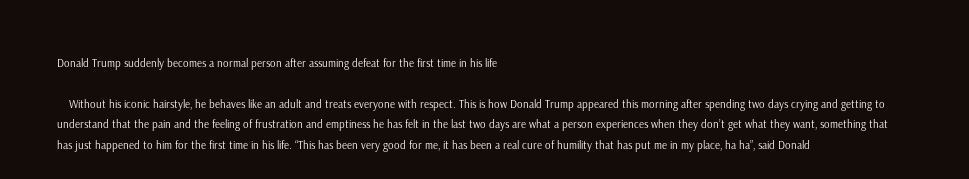Donald Trump suddenly becomes a normal person after assuming defeat for the first time in his life

    Without his iconic hairstyle, he behaves like an adult and treats everyone with respect. This is how Donald Trump appeared this morning after spending two days crying and getting to understand that the pain and the feeling of frustration and emptiness he has felt in the last two days are what a person experiences when they don’t get what they want, something that has just happened to him for the first time in his life. “This has been very good for me, it has been a real cure of humility that has put me in my place, ha ha”, said Donald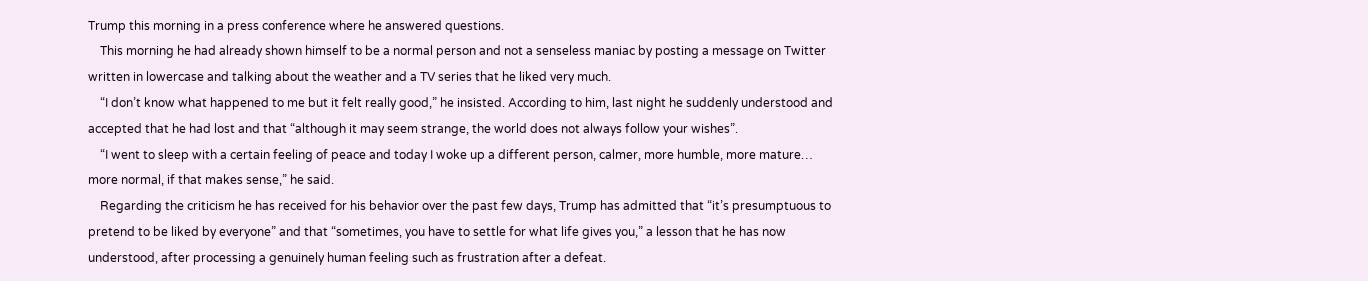Trump this morning in a press conference where he answered questions.
    This morning he had already shown himself to be a normal person and not a senseless maniac by posting a message on Twitter written in lowercase and talking about the weather and a TV series that he liked very much.
    “I don’t know what happened to me but it felt really good,” he insisted. According to him, last night he suddenly understood and accepted that he had lost and that “although it may seem strange, the world does not always follow your wishes”.
    “I went to sleep with a certain feeling of peace and today I woke up a different person, calmer, more humble, more mature… more normal, if that makes sense,” he said.
    Regarding the criticism he has received for his behavior over the past few days, Trump has admitted that “it’s presumptuous to pretend to be liked by everyone” and that “sometimes, you have to settle for what life gives you,” a lesson that he has now understood, after processing a genuinely human feeling such as frustration after a defeat.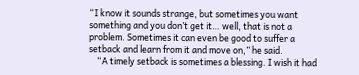“I know it sounds strange, but sometimes you want something and you don’t get it… well, that is not a problem. Sometimes it can even be good to suffer a setback and learn from it and move on,” he said.
    “A timely setback is sometimes a blessing. I wish it had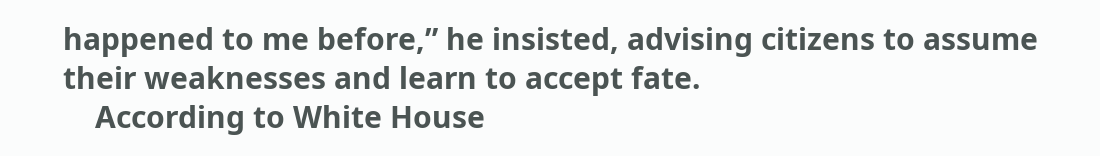happened to me before,” he insisted, advising citizens to assume their weaknesses and learn to accept fate.
    According to White House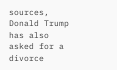sources, Donald Trump has also asked for a divorce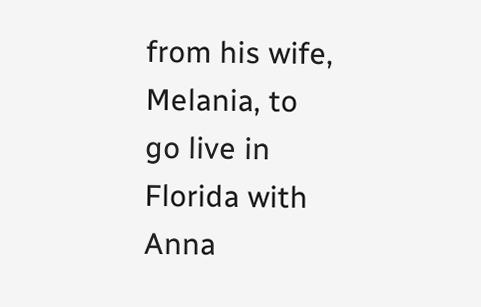from his wife, Melania, to go live in Florida with Anna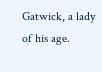Gatwick, a lady of his age.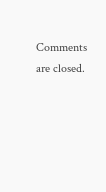Comments are closed.